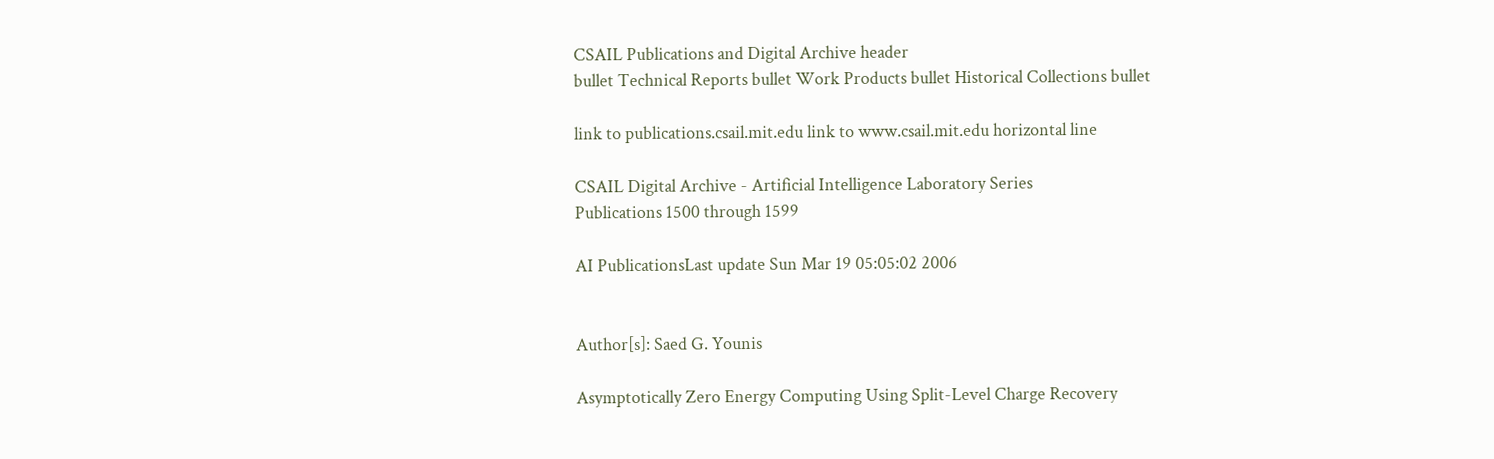CSAIL Publications and Digital Archive header
bullet Technical Reports bullet Work Products bullet Historical Collections bullet

link to publications.csail.mit.edu link to www.csail.mit.edu horizontal line

CSAIL Digital Archive - Artificial Intelligence Laboratory Series
Publications 1500 through 1599

AI PublicationsLast update Sun Mar 19 05:05:02 2006


Author[s]: Saed G. Younis

Asymptotically Zero Energy Computing Using Split-Level Charge Recovery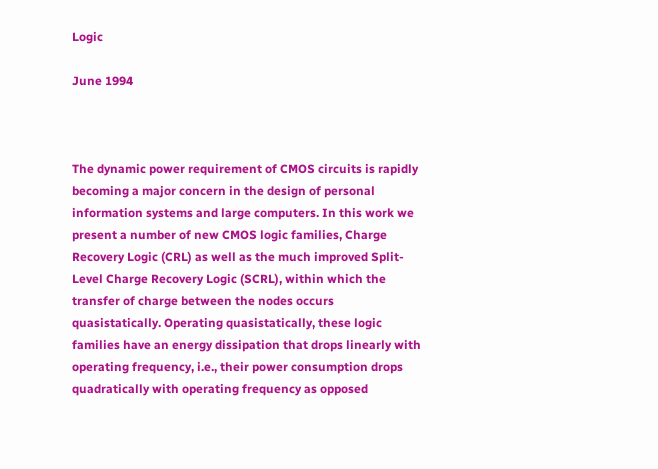Logic

June 1994



The dynamic power requirement of CMOS circuits is rapidly becoming a major concern in the design of personal information systems and large computers. In this work we present a number of new CMOS logic families, Charge Recovery Logic (CRL) as well as the much improved Split-Level Charge Recovery Logic (SCRL), within which the transfer of charge between the nodes occurs quasistatically. Operating quasistatically, these logic families have an energy dissipation that drops linearly with operating frequency, i.e., their power consumption drops quadratically with operating frequency as opposed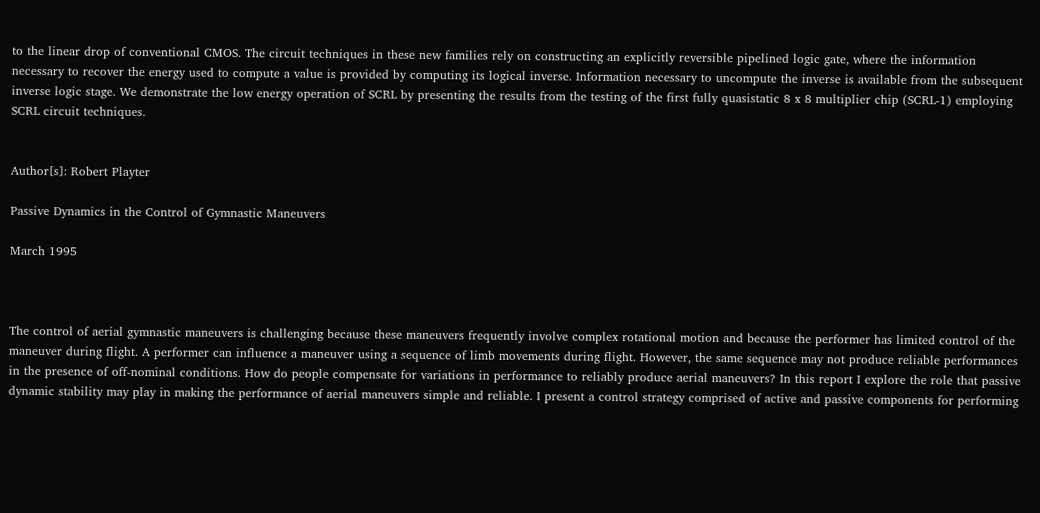to the linear drop of conventional CMOS. The circuit techniques in these new families rely on constructing an explicitly reversible pipelined logic gate, where the information necessary to recover the energy used to compute a value is provided by computing its logical inverse. Information necessary to uncompute the inverse is available from the subsequent inverse logic stage. We demonstrate the low energy operation of SCRL by presenting the results from the testing of the first fully quasistatic 8 x 8 multiplier chip (SCRL-1) employing SCRL circuit techniques.


Author[s]: Robert Playter

Passive Dynamics in the Control of Gymnastic Maneuvers

March 1995



The control of aerial gymnastic maneuvers is challenging because these maneuvers frequently involve complex rotational motion and because the performer has limited control of the maneuver during flight. A performer can influence a maneuver using a sequence of limb movements during flight. However, the same sequence may not produce reliable performances in the presence of off-nominal conditions. How do people compensate for variations in performance to reliably produce aerial maneuvers? In this report I explore the role that passive dynamic stability may play in making the performance of aerial maneuvers simple and reliable. I present a control strategy comprised of active and passive components for performing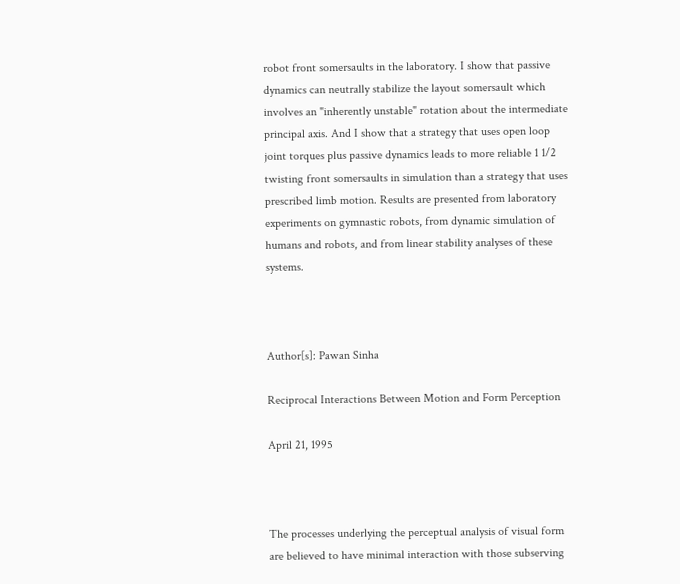robot front somersaults in the laboratory. I show that passive dynamics can neutrally stabilize the layout somersault which involves an "inherently unstable" rotation about the intermediate principal axis. And I show that a strategy that uses open loop joint torques plus passive dynamics leads to more reliable 1 1/2 twisting front somersaults in simulation than a strategy that uses prescribed limb motion. Results are presented from laboratory experiments on gymnastic robots, from dynamic simulation of humans and robots, and from linear stability analyses of these systems.



Author[s]: Pawan Sinha

Reciprocal Interactions Between Motion and Form Perception

April 21, 1995



The processes underlying the perceptual analysis of visual form are believed to have minimal interaction with those subserving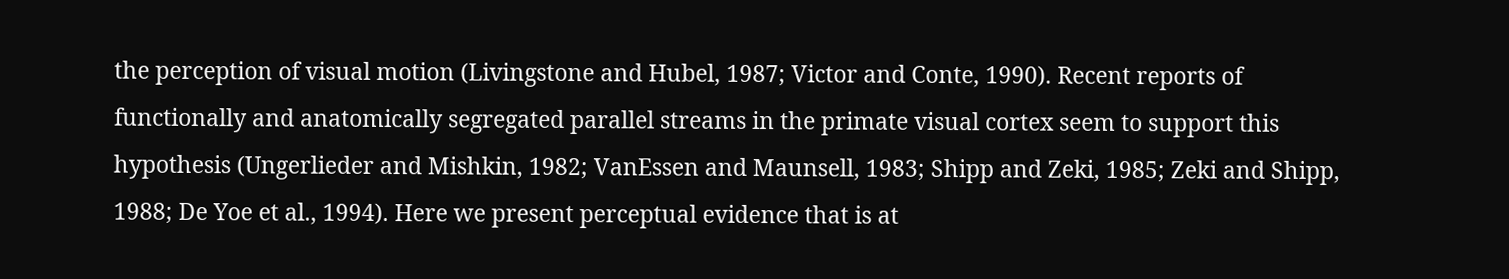the perception of visual motion (Livingstone and Hubel, 1987; Victor and Conte, 1990). Recent reports of functionally and anatomically segregated parallel streams in the primate visual cortex seem to support this hypothesis (Ungerlieder and Mishkin, 1982; VanEssen and Maunsell, 1983; Shipp and Zeki, 1985; Zeki and Shipp, 1988; De Yoe et al., 1994). Here we present perceptual evidence that is at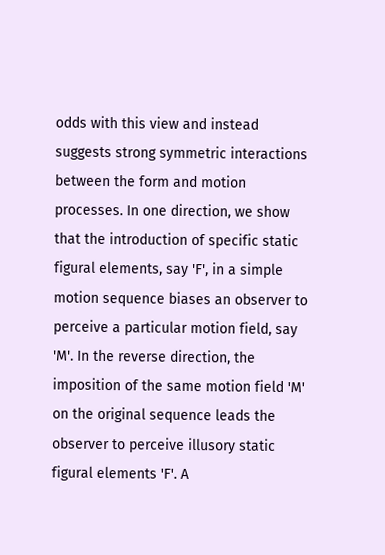odds with this view and instead suggests strong symmetric interactions between the form and motion processes. In one direction, we show that the introduction of specific static figural elements, say 'F', in a simple motion sequence biases an observer to perceive a particular motion field, say 'M'. In the reverse direction, the imposition of the same motion field 'M' on the original sequence leads the observer to perceive illusory static figural elements 'F'. A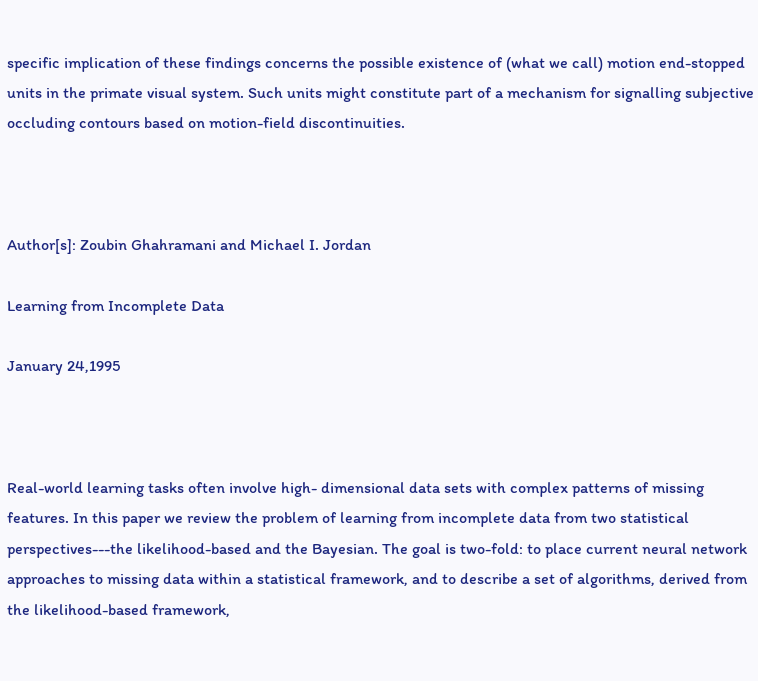specific implication of these findings concerns the possible existence of (what we call) motion end-stopped units in the primate visual system. Such units might constitute part of a mechanism for signalling subjective occluding contours based on motion-field discontinuities.



Author[s]: Zoubin Ghahramani and Michael I. Jordan

Learning from Incomplete Data

January 24,1995



Real-world learning tasks often involve high- dimensional data sets with complex patterns of missing features. In this paper we review the problem of learning from incomplete data from two statistical perspectives---the likelihood-based and the Bayesian. The goal is two-fold: to place current neural network approaches to missing data within a statistical framework, and to describe a set of algorithms, derived from the likelihood-based framework,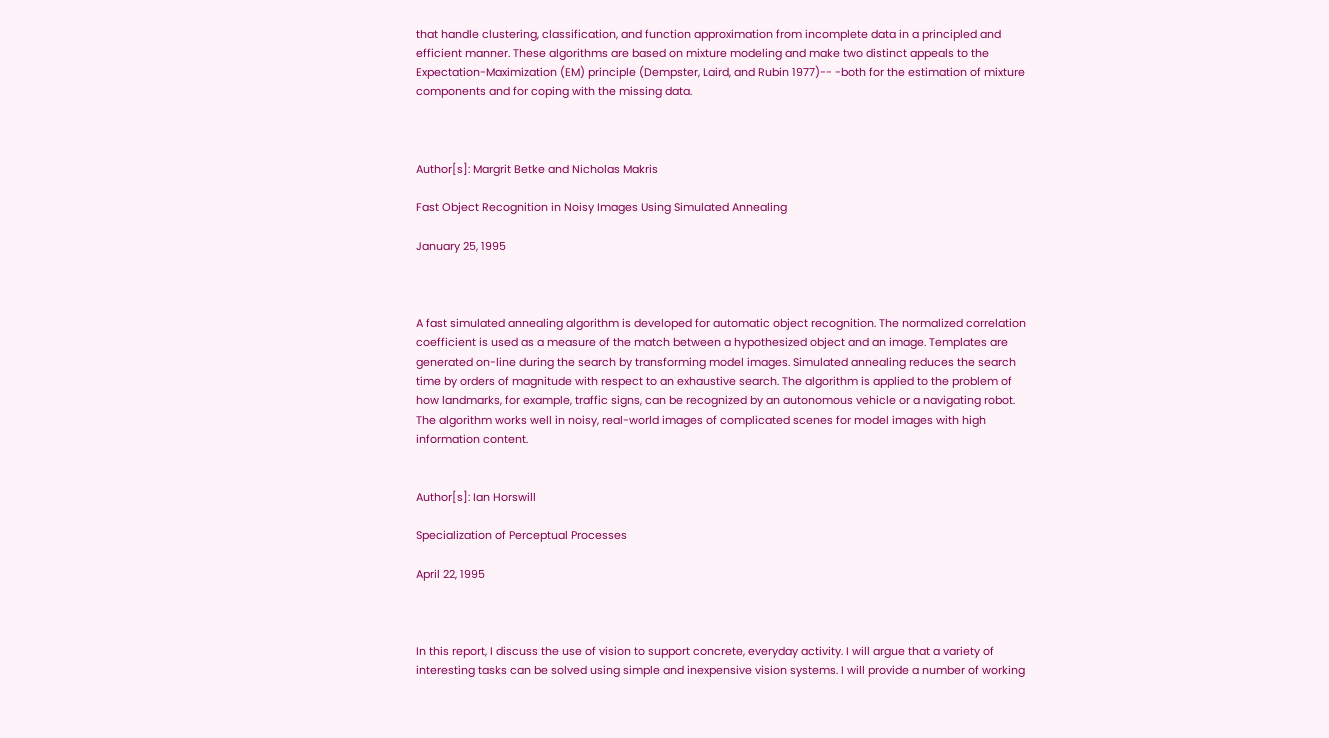that handle clustering, classification, and function approximation from incomplete data in a principled and efficient manner. These algorithms are based on mixture modeling and make two distinct appeals to the Expectation-Maximization (EM) principle (Dempster, Laird, and Rubin 1977)-- -both for the estimation of mixture components and for coping with the missing data.



Author[s]: Margrit Betke and Nicholas Makris

Fast Object Recognition in Noisy Images Using Simulated Annealing

January 25, 1995



A fast simulated annealing algorithm is developed for automatic object recognition. The normalized correlation coefficient is used as a measure of the match between a hypothesized object and an image. Templates are generated on-line during the search by transforming model images. Simulated annealing reduces the search time by orders of magnitude with respect to an exhaustive search. The algorithm is applied to the problem of how landmarks, for example, traffic signs, can be recognized by an autonomous vehicle or a navigating robot. The algorithm works well in noisy, real-world images of complicated scenes for model images with high information content.


Author[s]: Ian Horswill

Specialization of Perceptual Processes

April 22, 1995



In this report, I discuss the use of vision to support concrete, everyday activity. I will argue that a variety of interesting tasks can be solved using simple and inexpensive vision systems. I will provide a number of working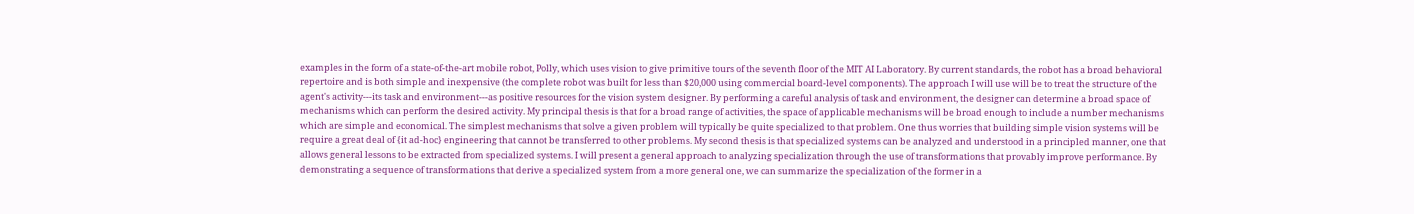examples in the form of a state-of-the-art mobile robot, Polly, which uses vision to give primitive tours of the seventh floor of the MIT AI Laboratory. By current standards, the robot has a broad behavioral repertoire and is both simple and inexpensive (the complete robot was built for less than $20,000 using commercial board-level components). The approach I will use will be to treat the structure of the agent's activity---its task and environment---as positive resources for the vision system designer. By performing a careful analysis of task and environment, the designer can determine a broad space of mechanisms which can perform the desired activity. My principal thesis is that for a broad range of activities, the space of applicable mechanisms will be broad enough to include a number mechanisms which are simple and economical. The simplest mechanisms that solve a given problem will typically be quite specialized to that problem. One thus worries that building simple vision systems will be require a great deal of {it ad-hoc} engineering that cannot be transferred to other problems. My second thesis is that specialized systems can be analyzed and understood in a principled manner, one that allows general lessons to be extracted from specialized systems. I will present a general approach to analyzing specialization through the use of transformations that provably improve performance. By demonstrating a sequence of transformations that derive a specialized system from a more general one, we can summarize the specialization of the former in a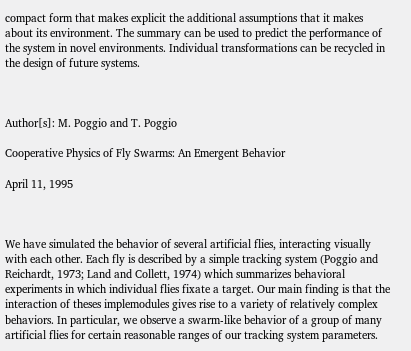compact form that makes explicit the additional assumptions that it makes about its environment. The summary can be used to predict the performance of the system in novel environments. Individual transformations can be recycled in the design of future systems.



Author[s]: M. Poggio and T. Poggio

Cooperative Physics of Fly Swarms: An Emergent Behavior

April 11, 1995



We have simulated the behavior of several artificial flies, interacting visually with each other. Each fly is described by a simple tracking system (Poggio and Reichardt, 1973; Land and Collett, 1974) which summarizes behavioral experiments in which individual flies fixate a target. Our main finding is that the interaction of theses implemodules gives rise to a variety of relatively complex behaviors. In particular, we observe a swarm-like behavior of a group of many artificial flies for certain reasonable ranges of our tracking system parameters.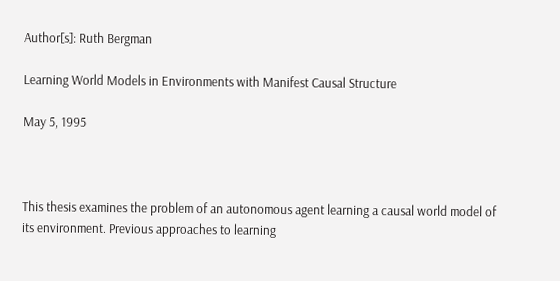Author[s]: Ruth Bergman

Learning World Models in Environments with Manifest Causal Structure

May 5, 1995



This thesis examines the problem of an autonomous agent learning a causal world model of its environment. Previous approaches to learning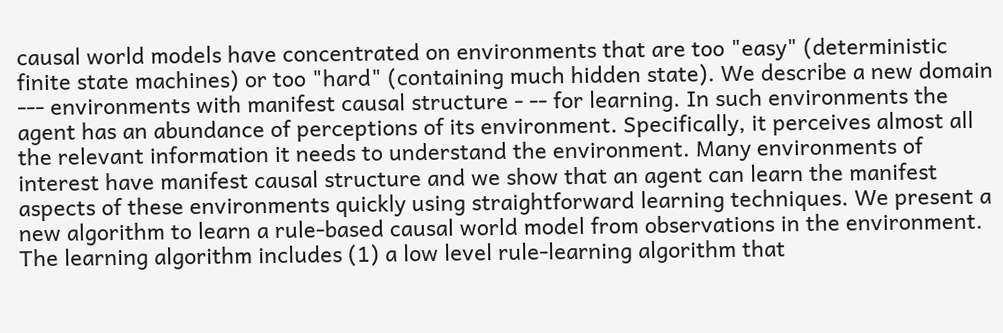causal world models have concentrated on environments that are too "easy" (deterministic finite state machines) or too "hard" (containing much hidden state). We describe a new domain --- environments with manifest causal structure - -- for learning. In such environments the agent has an abundance of perceptions of its environment. Specifically, it perceives almost all the relevant information it needs to understand the environment. Many environments of interest have manifest causal structure and we show that an agent can learn the manifest aspects of these environments quickly using straightforward learning techniques. We present a new algorithm to learn a rule-based causal world model from observations in the environment. The learning algorithm includes (1) a low level rule-learning algorithm that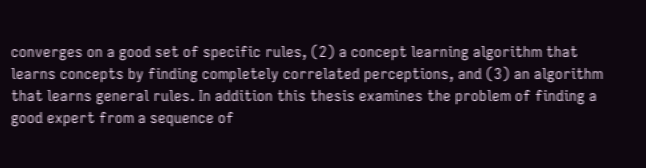converges on a good set of specific rules, (2) a concept learning algorithm that learns concepts by finding completely correlated perceptions, and (3) an algorithm that learns general rules. In addition this thesis examines the problem of finding a good expert from a sequence of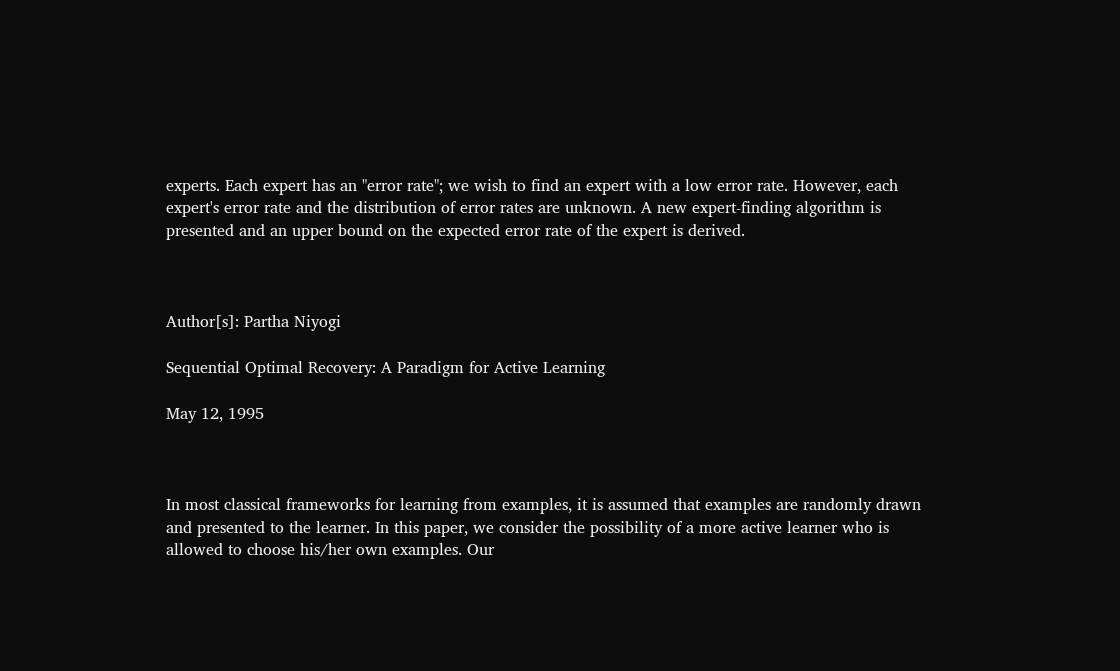experts. Each expert has an "error rate"; we wish to find an expert with a low error rate. However, each expert's error rate and the distribution of error rates are unknown. A new expert-finding algorithm is presented and an upper bound on the expected error rate of the expert is derived.



Author[s]: Partha Niyogi

Sequential Optimal Recovery: A Paradigm for Active Learning

May 12, 1995



In most classical frameworks for learning from examples, it is assumed that examples are randomly drawn and presented to the learner. In this paper, we consider the possibility of a more active learner who is allowed to choose his/her own examples. Our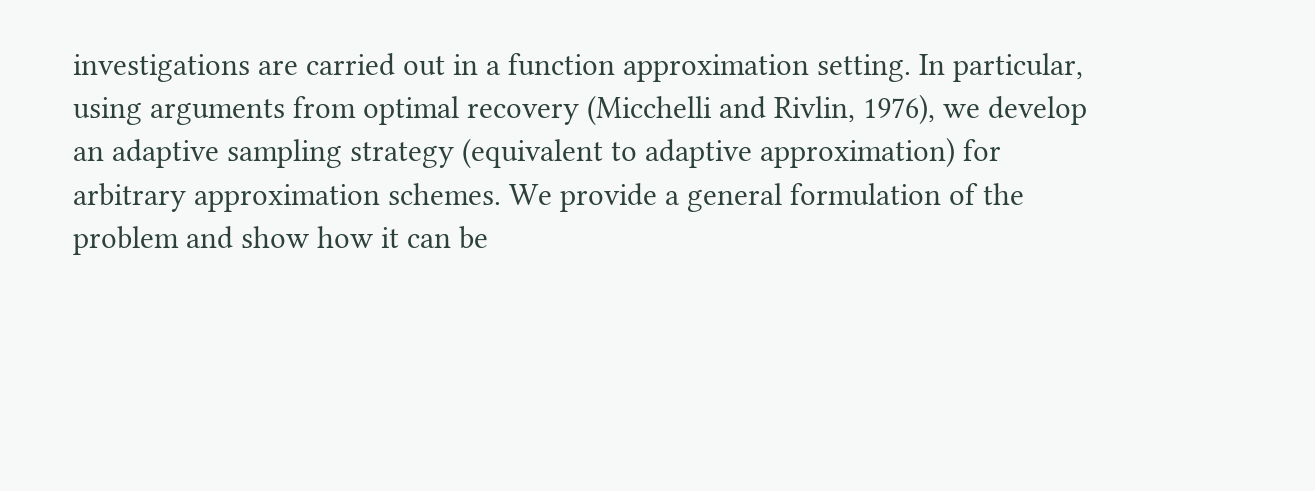investigations are carried out in a function approximation setting. In particular, using arguments from optimal recovery (Micchelli and Rivlin, 1976), we develop an adaptive sampling strategy (equivalent to adaptive approximation) for arbitrary approximation schemes. We provide a general formulation of the problem and show how it can be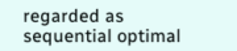regarded as sequential optimal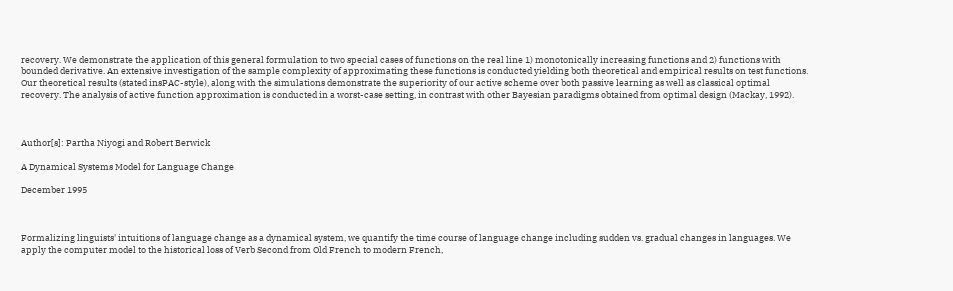recovery. We demonstrate the application of this general formulation to two special cases of functions on the real line 1) monotonically increasing functions and 2) functions with bounded derivative. An extensive investigation of the sample complexity of approximating these functions is conducted yielding both theoretical and empirical results on test functions. Our theoretical results (stated insPAC-style), along with the simulations demonstrate the superiority of our active scheme over both passive learning as well as classical optimal recovery. The analysis of active function approximation is conducted in a worst-case setting, in contrast with other Bayesian paradigms obtained from optimal design (Mackay, 1992).



Author[s]: Partha Niyogi and Robert Berwick

A Dynamical Systems Model for Language Change

December 1995



Formalizing linguists' intuitions of language change as a dynamical system, we quantify the time course of language change including sudden vs. gradual changes in languages. We apply the computer model to the historical loss of Verb Second from Old French to modern French,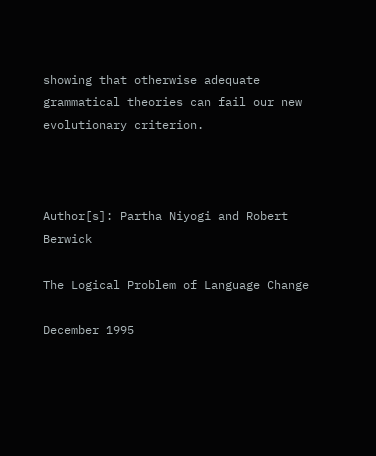showing that otherwise adequate grammatical theories can fail our new evolutionary criterion.



Author[s]: Partha Niyogi and Robert Berwick

The Logical Problem of Language Change

December 1995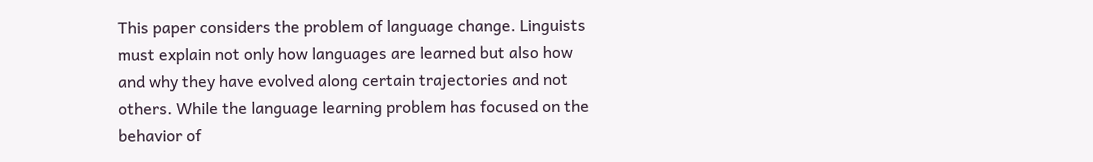This paper considers the problem of language change. Linguists must explain not only how languages are learned but also how and why they have evolved along certain trajectories and not others. While the language learning problem has focused on the behavior of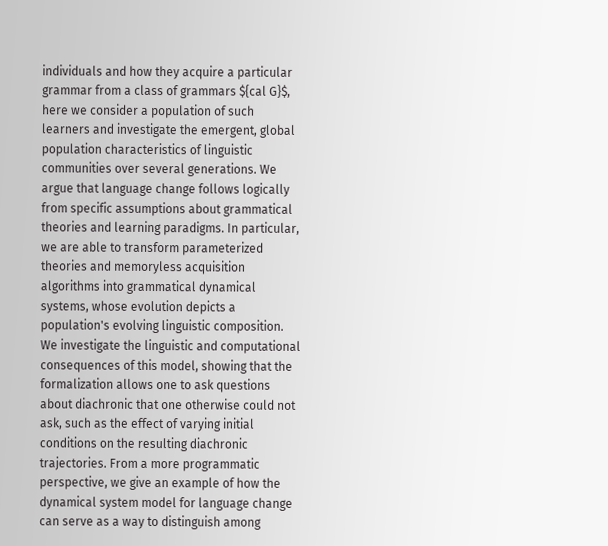individuals and how they acquire a particular grammar from a class of grammars ${cal G}$, here we consider a population of such learners and investigate the emergent, global population characteristics of linguistic communities over several generations. We argue that language change follows logically from specific assumptions about grammatical theories and learning paradigms. In particular, we are able to transform parameterized theories and memoryless acquisition algorithms into grammatical dynamical systems, whose evolution depicts a population's evolving linguistic composition. We investigate the linguistic and computational consequences of this model, showing that the formalization allows one to ask questions about diachronic that one otherwise could not ask, such as the effect of varying initial conditions on the resulting diachronic trajectories. From a more programmatic perspective, we give an example of how the dynamical system model for language change can serve as a way to distinguish among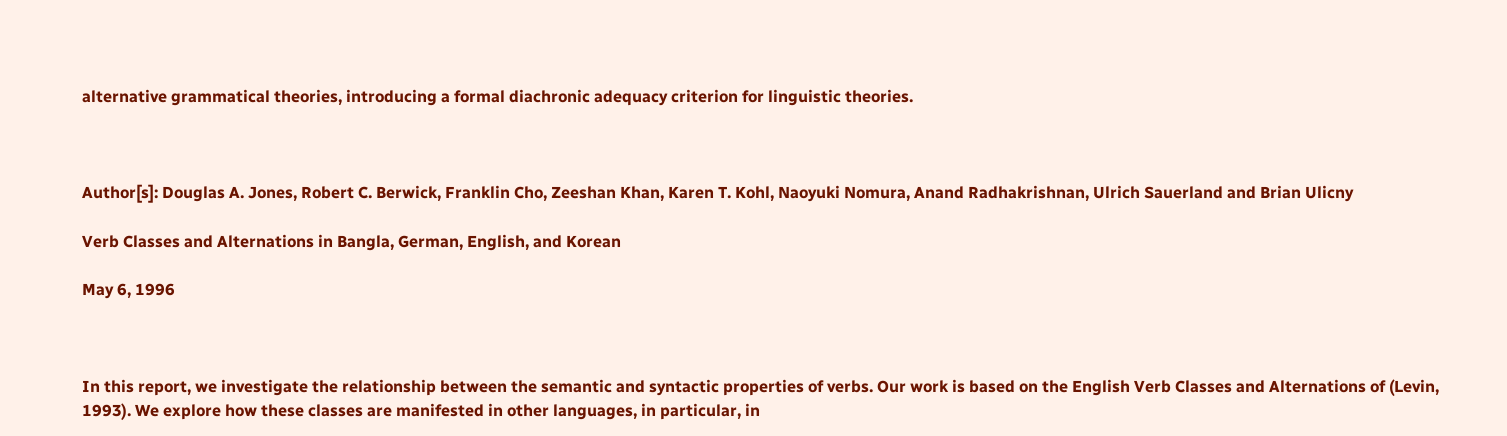alternative grammatical theories, introducing a formal diachronic adequacy criterion for linguistic theories.



Author[s]: Douglas A. Jones, Robert C. Berwick, Franklin Cho, Zeeshan Khan, Karen T. Kohl, Naoyuki Nomura, Anand Radhakrishnan, Ulrich Sauerland and Brian Ulicny

Verb Classes and Alternations in Bangla, German, English, and Korean

May 6, 1996



In this report, we investigate the relationship between the semantic and syntactic properties of verbs. Our work is based on the English Verb Classes and Alternations of (Levin, 1993). We explore how these classes are manifested in other languages, in particular, in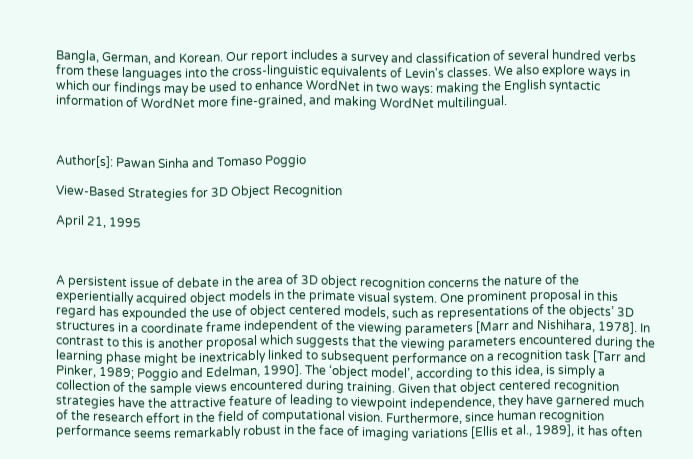Bangla, German, and Korean. Our report includes a survey and classification of several hundred verbs from these languages into the cross-linguistic equivalents of Levin's classes. We also explore ways in which our findings may be used to enhance WordNet in two ways: making the English syntactic information of WordNet more fine-grained, and making WordNet multilingual.



Author[s]: Pawan Sinha and Tomaso Poggio

View-Based Strategies for 3D Object Recognition

April 21, 1995



A persistent issue of debate in the area of 3D object recognition concerns the nature of the experientially acquired object models in the primate visual system. One prominent proposal in this regard has expounded the use of object centered models, such as representations of the objects’ 3D structures in a coordinate frame independent of the viewing parameters [Marr and Nishihara, 1978]. In contrast to this is another proposal which suggests that the viewing parameters encountered during the learning phase might be inextricably linked to subsequent performance on a recognition task [Tarr and Pinker, 1989; Poggio and Edelman, 1990]. The ‘object model’, according to this idea, is simply a collection of the sample views encountered during training. Given that object centered recognition strategies have the attractive feature of leading to viewpoint independence, they have garnered much of the research effort in the field of computational vision. Furthermore, since human recognition performance seems remarkably robust in the face of imaging variations [Ellis et al., 1989], it has often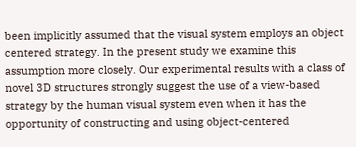been implicitly assumed that the visual system employs an object centered strategy. In the present study we examine this assumption more closely. Our experimental results with a class of novel 3D structures strongly suggest the use of a view-based strategy by the human visual system even when it has the opportunity of constructing and using object-centered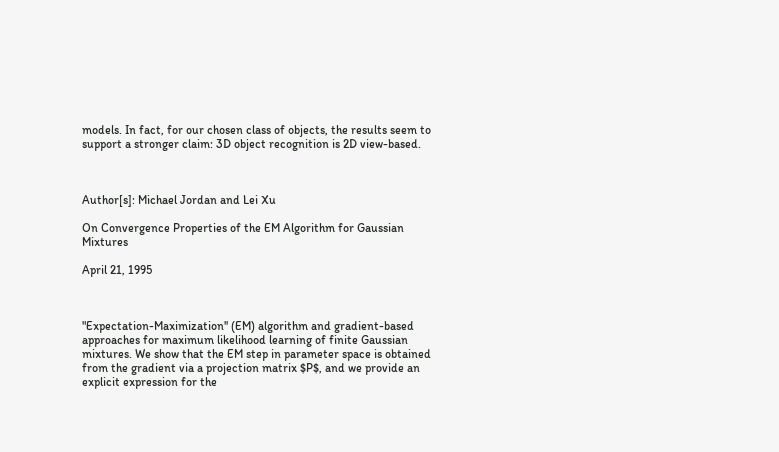models. In fact, for our chosen class of objects, the results seem to support a stronger claim: 3D object recognition is 2D view-based.



Author[s]: Michael Jordan and Lei Xu

On Convergence Properties of the EM Algorithm for Gaussian Mixtures

April 21, 1995



"Expectation-Maximization'' (EM) algorithm and gradient-based approaches for maximum likelihood learning of finite Gaussian mixtures. We show that the EM step in parameter space is obtained from the gradient via a projection matrix $P$, and we provide an explicit expression for the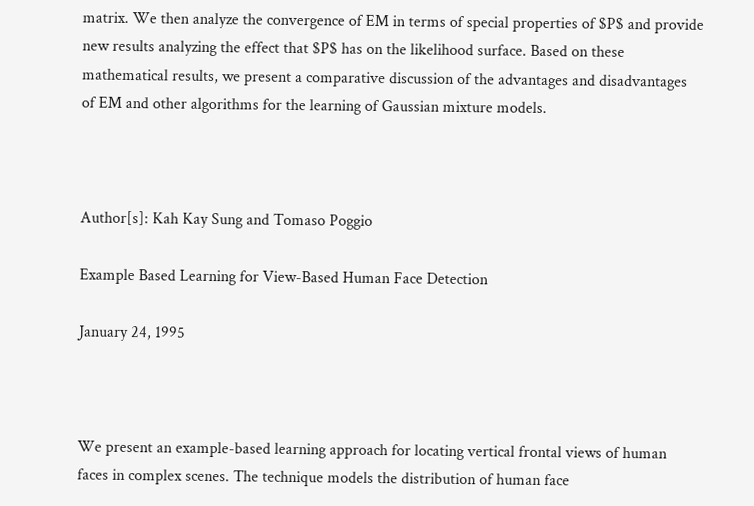matrix. We then analyze the convergence of EM in terms of special properties of $P$ and provide new results analyzing the effect that $P$ has on the likelihood surface. Based on these mathematical results, we present a comparative discussion of the advantages and disadvantages of EM and other algorithms for the learning of Gaussian mixture models.



Author[s]: Kah Kay Sung and Tomaso Poggio

Example Based Learning for View-Based Human Face Detection

January 24, 1995



We present an example-based learning approach for locating vertical frontal views of human faces in complex scenes. The technique models the distribution of human face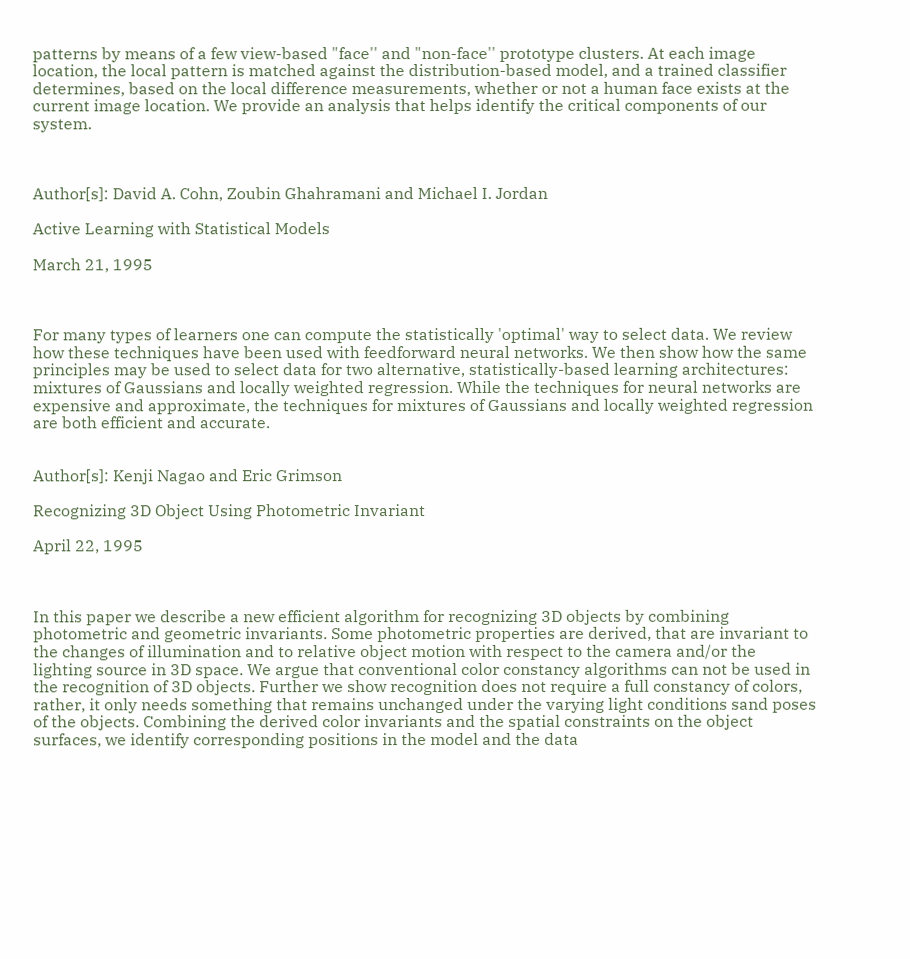patterns by means of a few view-based "face'' and "non-face'' prototype clusters. At each image location, the local pattern is matched against the distribution-based model, and a trained classifier determines, based on the local difference measurements, whether or not a human face exists at the current image location. We provide an analysis that helps identify the critical components of our system.



Author[s]: David A. Cohn, Zoubin Ghahramani and Michael I. Jordan

Active Learning with Statistical Models

March 21, 1995



For many types of learners one can compute the statistically 'optimal' way to select data. We review how these techniques have been used with feedforward neural networks. We then show how the same principles may be used to select data for two alternative, statistically-based learning architectures: mixtures of Gaussians and locally weighted regression. While the techniques for neural networks are expensive and approximate, the techniques for mixtures of Gaussians and locally weighted regression are both efficient and accurate.


Author[s]: Kenji Nagao and Eric Grimson

Recognizing 3D Object Using Photometric Invariant

April 22, 1995



In this paper we describe a new efficient algorithm for recognizing 3D objects by combining photometric and geometric invariants. Some photometric properties are derived, that are invariant to the changes of illumination and to relative object motion with respect to the camera and/or the lighting source in 3D space. We argue that conventional color constancy algorithms can not be used in the recognition of 3D objects. Further we show recognition does not require a full constancy of colors, rather, it only needs something that remains unchanged under the varying light conditions sand poses of the objects. Combining the derived color invariants and the spatial constraints on the object surfaces, we identify corresponding positions in the model and the data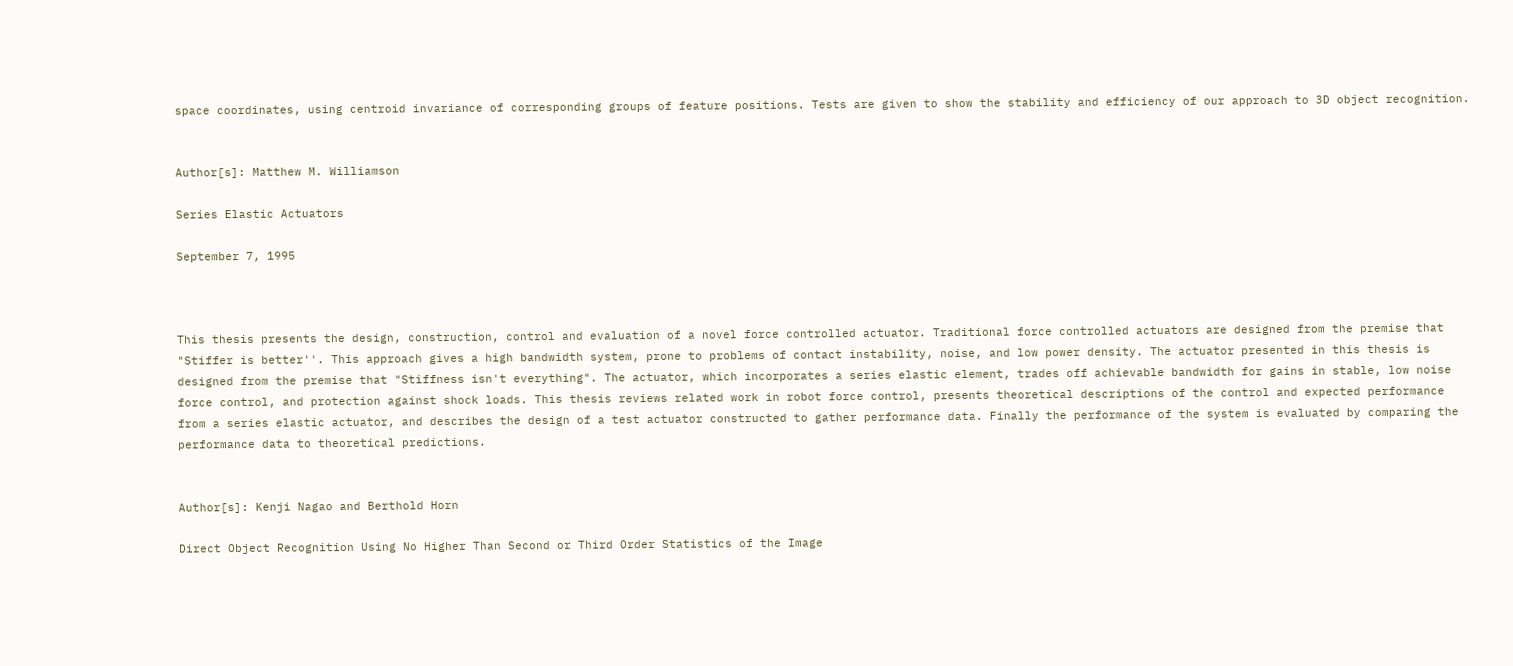space coordinates, using centroid invariance of corresponding groups of feature positions. Tests are given to show the stability and efficiency of our approach to 3D object recognition.


Author[s]: Matthew M. Williamson

Series Elastic Actuators

September 7, 1995



This thesis presents the design, construction, control and evaluation of a novel force controlled actuator. Traditional force controlled actuators are designed from the premise that "Stiffer is better''. This approach gives a high bandwidth system, prone to problems of contact instability, noise, and low power density. The actuator presented in this thesis is designed from the premise that "Stiffness isn't everything". The actuator, which incorporates a series elastic element, trades off achievable bandwidth for gains in stable, low noise force control, and protection against shock loads. This thesis reviews related work in robot force control, presents theoretical descriptions of the control and expected performance from a series elastic actuator, and describes the design of a test actuator constructed to gather performance data. Finally the performance of the system is evaluated by comparing the performance data to theoretical predictions.


Author[s]: Kenji Nagao and Berthold Horn

Direct Object Recognition Using No Higher Than Second or Third Order Statistics of the Image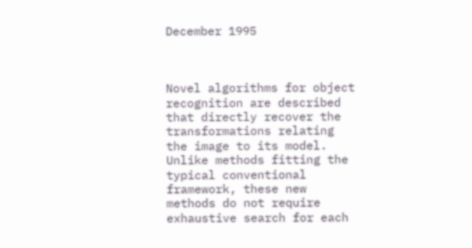December 1995



Novel algorithms for object recognition are described that directly recover the transformations relating the image to its model. Unlike methods fitting the typical conventional framework, these new methods do not require exhaustive search for each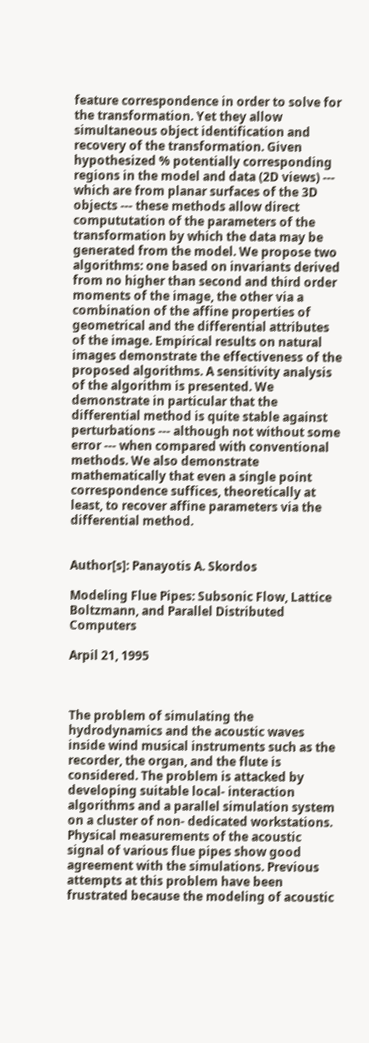feature correspondence in order to solve for the transformation. Yet they allow simultaneous object identification and recovery of the transformation. Given hypothesized % potentially corresponding regions in the model and data (2D views) --- which are from planar surfaces of the 3D objects --- these methods allow direct compututation of the parameters of the transformation by which the data may be generated from the model. We propose two algorithms: one based on invariants derived from no higher than second and third order moments of the image, the other via a combination of the affine properties of geometrical and the differential attributes of the image. Empirical results on natural images demonstrate the effectiveness of the proposed algorithms. A sensitivity analysis of the algorithm is presented. We demonstrate in particular that the differential method is quite stable against perturbations --- although not without some error --- when compared with conventional methods. We also demonstrate mathematically that even a single point correspondence suffices, theoretically at least, to recover affine parameters via the differential method.


Author[s]: Panayotis A. Skordos

Modeling Flue Pipes: Subsonic Flow, Lattice Boltzmann, and Parallel Distributed Computers

Arpil 21, 1995



The problem of simulating the hydrodynamics and the acoustic waves inside wind musical instruments such as the recorder, the organ, and the flute is considered. The problem is attacked by developing suitable local- interaction algorithms and a parallel simulation system on a cluster of non- dedicated workstations. Physical measurements of the acoustic signal of various flue pipes show good agreement with the simulations. Previous attempts at this problem have been frustrated because the modeling of acoustic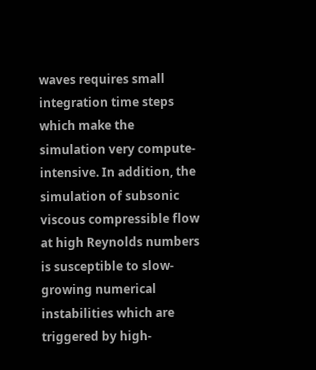waves requires small integration time steps which make the simulation very compute-intensive. In addition, the simulation of subsonic viscous compressible flow at high Reynolds numbers is susceptible to slow-growing numerical instabilities which are triggered by high-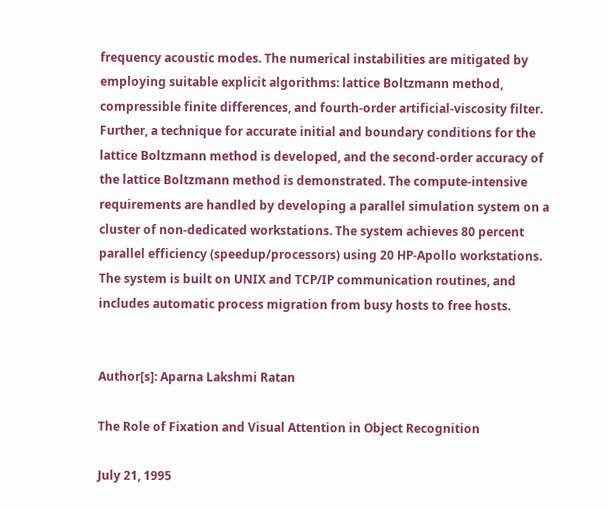frequency acoustic modes. The numerical instabilities are mitigated by employing suitable explicit algorithms: lattice Boltzmann method, compressible finite differences, and fourth-order artificial-viscosity filter. Further, a technique for accurate initial and boundary conditions for the lattice Boltzmann method is developed, and the second-order accuracy of the lattice Boltzmann method is demonstrated. The compute-intensive requirements are handled by developing a parallel simulation system on a cluster of non-dedicated workstations. The system achieves 80 percent parallel efficiency (speedup/processors) using 20 HP-Apollo workstations. The system is built on UNIX and TCP/IP communication routines, and includes automatic process migration from busy hosts to free hosts.


Author[s]: Aparna Lakshmi Ratan

The Role of Fixation and Visual Attention in Object Recognition

July 21, 1995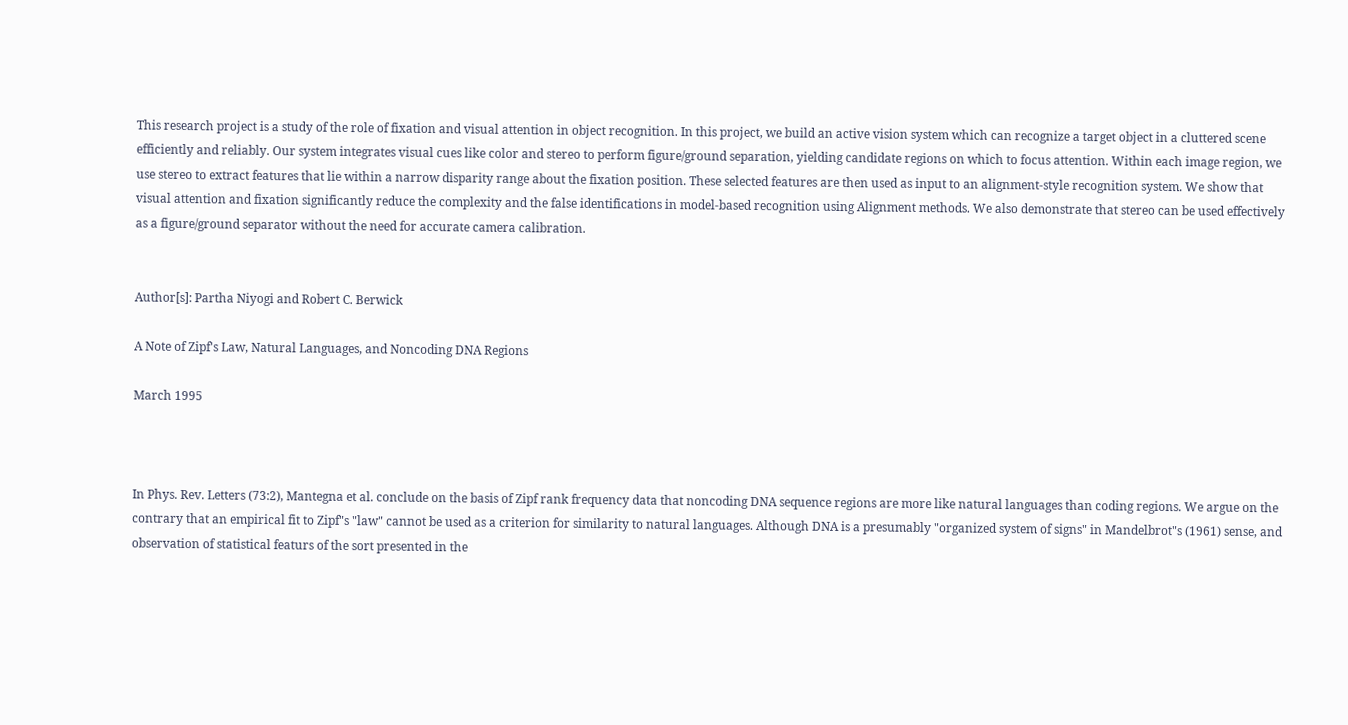This research project is a study of the role of fixation and visual attention in object recognition. In this project, we build an active vision system which can recognize a target object in a cluttered scene efficiently and reliably. Our system integrates visual cues like color and stereo to perform figure/ground separation, yielding candidate regions on which to focus attention. Within each image region, we use stereo to extract features that lie within a narrow disparity range about the fixation position. These selected features are then used as input to an alignment-style recognition system. We show that visual attention and fixation significantly reduce the complexity and the false identifications in model-based recognition using Alignment methods. We also demonstrate that stereo can be used effectively as a figure/ground separator without the need for accurate camera calibration.


Author[s]: Partha Niyogi and Robert C. Berwick

A Note of Zipf's Law, Natural Languages, and Noncoding DNA Regions

March 1995



In Phys. Rev. Letters (73:2), Mantegna et al. conclude on the basis of Zipf rank frequency data that noncoding DNA sequence regions are more like natural languages than coding regions. We argue on the contrary that an empirical fit to Zipf"s "law" cannot be used as a criterion for similarity to natural languages. Although DNA is a presumably "organized system of signs" in Mandelbrot"s (1961) sense, and observation of statistical featurs of the sort presented in the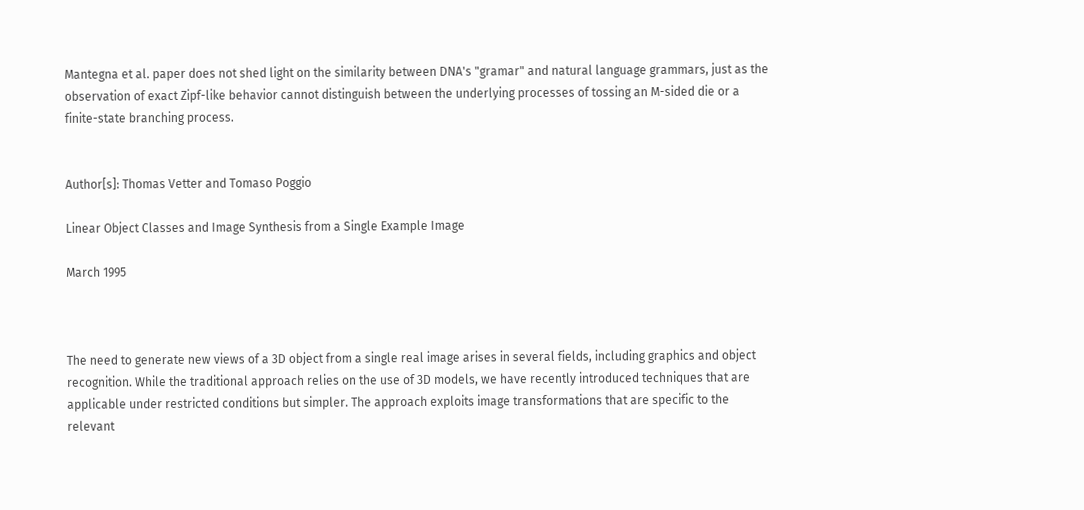Mantegna et al. paper does not shed light on the similarity between DNA's "gramar" and natural language grammars, just as the observation of exact Zipf-like behavior cannot distinguish between the underlying processes of tossing an M-sided die or a finite-state branching process.


Author[s]: Thomas Vetter and Tomaso Poggio

Linear Object Classes and Image Synthesis from a Single Example Image

March 1995



The need to generate new views of a 3D object from a single real image arises in several fields, including graphics and object recognition. While the traditional approach relies on the use of 3D models, we have recently introduced techniques that are applicable under restricted conditions but simpler. The approach exploits image transformations that are specific to the relevant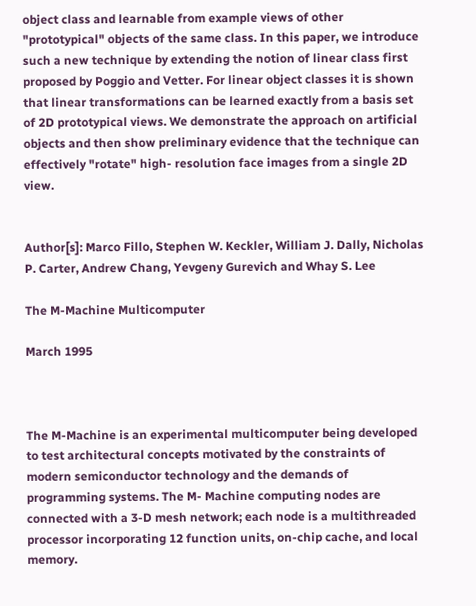object class and learnable from example views of other "prototypical" objects of the same class. In this paper, we introduce such a new technique by extending the notion of linear class first proposed by Poggio and Vetter. For linear object classes it is shown that linear transformations can be learned exactly from a basis set of 2D prototypical views. We demonstrate the approach on artificial objects and then show preliminary evidence that the technique can effectively "rotate" high- resolution face images from a single 2D view.


Author[s]: Marco Fillo, Stephen W. Keckler, William J. Dally, Nicholas P. Carter, Andrew Chang, Yevgeny Gurevich and Whay S. Lee

The M-Machine Multicomputer

March 1995



The M-Machine is an experimental multicomputer being developed to test architectural concepts motivated by the constraints of modern semiconductor technology and the demands of programming systems. The M- Machine computing nodes are connected with a 3-D mesh network; each node is a multithreaded processor incorporating 12 function units, on-chip cache, and local memory.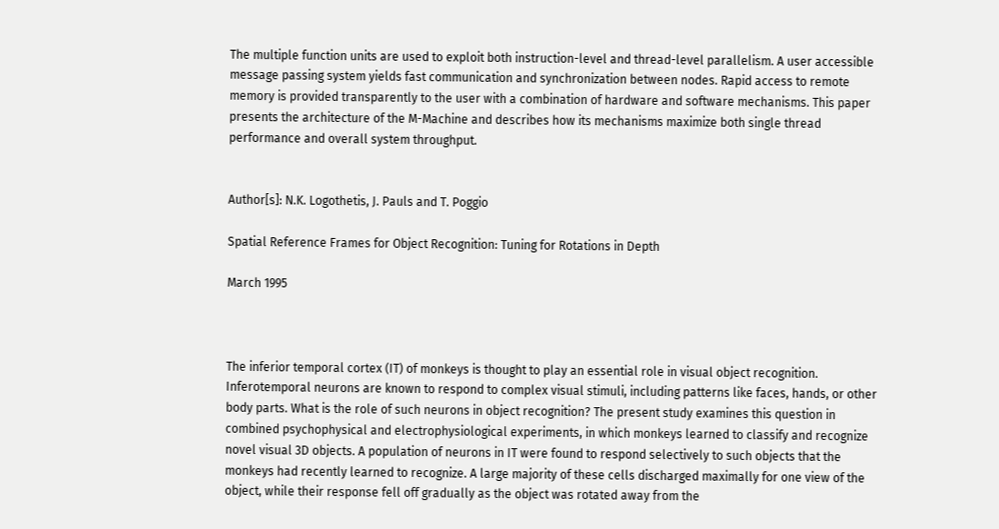The multiple function units are used to exploit both instruction-level and thread-level parallelism. A user accessible message passing system yields fast communication and synchronization between nodes. Rapid access to remote memory is provided transparently to the user with a combination of hardware and software mechanisms. This paper presents the architecture of the M-Machine and describes how its mechanisms maximize both single thread performance and overall system throughput.


Author[s]: N.K. Logothetis, J. Pauls and T. Poggio

Spatial Reference Frames for Object Recognition: Tuning for Rotations in Depth

March 1995



The inferior temporal cortex (IT) of monkeys is thought to play an essential role in visual object recognition. Inferotemporal neurons are known to respond to complex visual stimuli, including patterns like faces, hands, or other body parts. What is the role of such neurons in object recognition? The present study examines this question in combined psychophysical and electrophysiological experiments, in which monkeys learned to classify and recognize novel visual 3D objects. A population of neurons in IT were found to respond selectively to such objects that the monkeys had recently learned to recognize. A large majority of these cells discharged maximally for one view of the object, while their response fell off gradually as the object was rotated away from the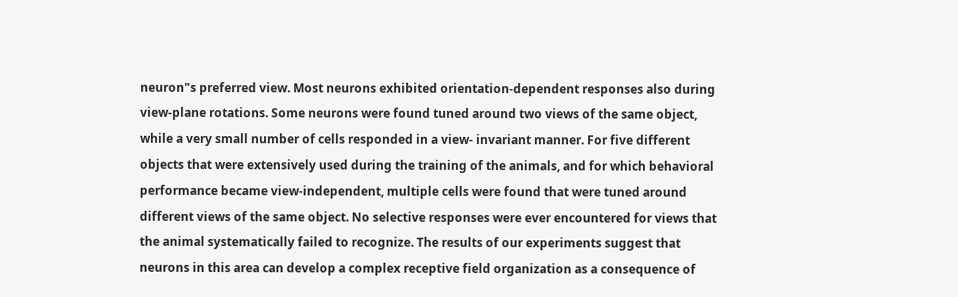neuron"s preferred view. Most neurons exhibited orientation-dependent responses also during view-plane rotations. Some neurons were found tuned around two views of the same object, while a very small number of cells responded in a view- invariant manner. For five different objects that were extensively used during the training of the animals, and for which behavioral performance became view-independent, multiple cells were found that were tuned around different views of the same object. No selective responses were ever encountered for views that the animal systematically failed to recognize. The results of our experiments suggest that neurons in this area can develop a complex receptive field organization as a consequence of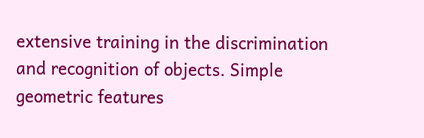extensive training in the discrimination and recognition of objects. Simple geometric features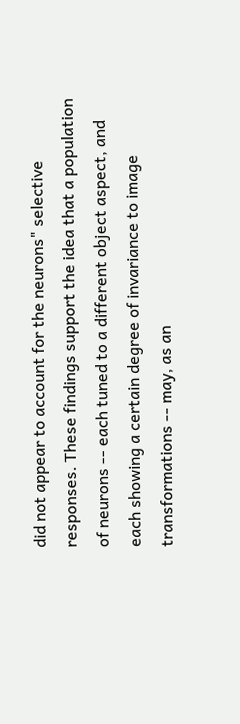did not appear to account for the neurons" selective responses. These findings support the idea that a population of neurons -- each tuned to a different object aspect, and each showing a certain degree of invariance to image transformations -- may, as an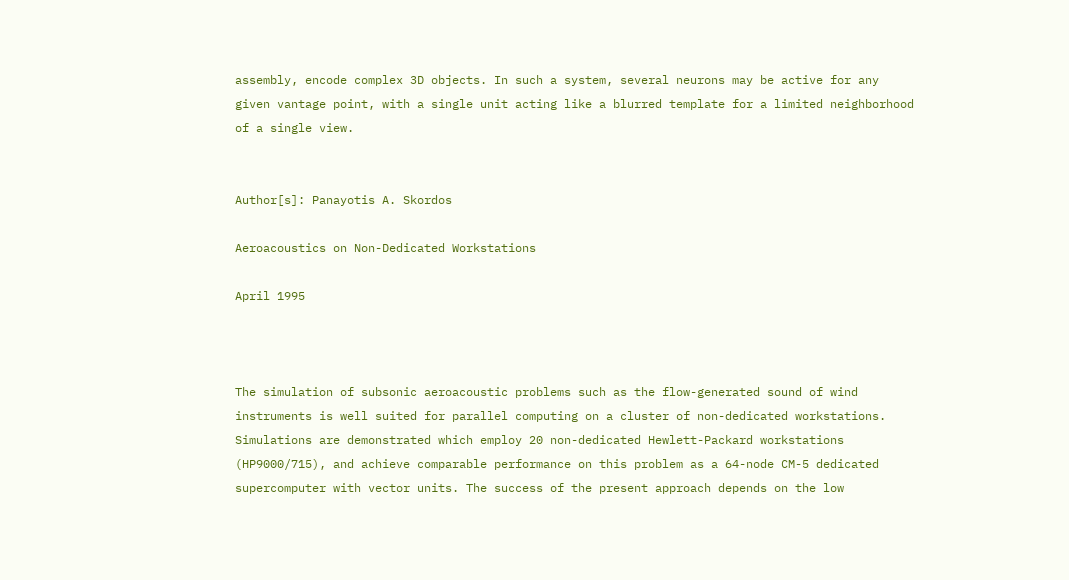assembly, encode complex 3D objects. In such a system, several neurons may be active for any given vantage point, with a single unit acting like a blurred template for a limited neighborhood of a single view.


Author[s]: Panayotis A. Skordos

Aeroacoustics on Non-Dedicated Workstations

April 1995



The simulation of subsonic aeroacoustic problems such as the flow-generated sound of wind instruments is well suited for parallel computing on a cluster of non-dedicated workstations. Simulations are demonstrated which employ 20 non-dedicated Hewlett-Packard workstations (HP9000/715), and achieve comparable performance on this problem as a 64-node CM-5 dedicated supercomputer with vector units. The success of the present approach depends on the low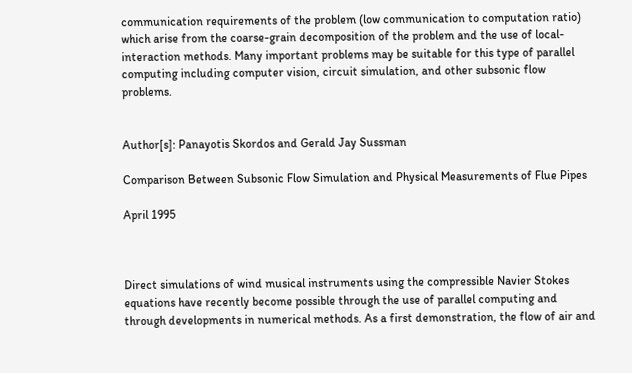communication requirements of the problem (low communication to computation ratio) which arise from the coarse-grain decomposition of the problem and the use of local-interaction methods. Many important problems may be suitable for this type of parallel computing including computer vision, circuit simulation, and other subsonic flow problems.


Author[s]: Panayotis Skordos and Gerald Jay Sussman

Comparison Between Subsonic Flow Simulation and Physical Measurements of Flue Pipes

April 1995



Direct simulations of wind musical instruments using the compressible Navier Stokes equations have recently become possible through the use of parallel computing and through developments in numerical methods. As a first demonstration, the flow of air and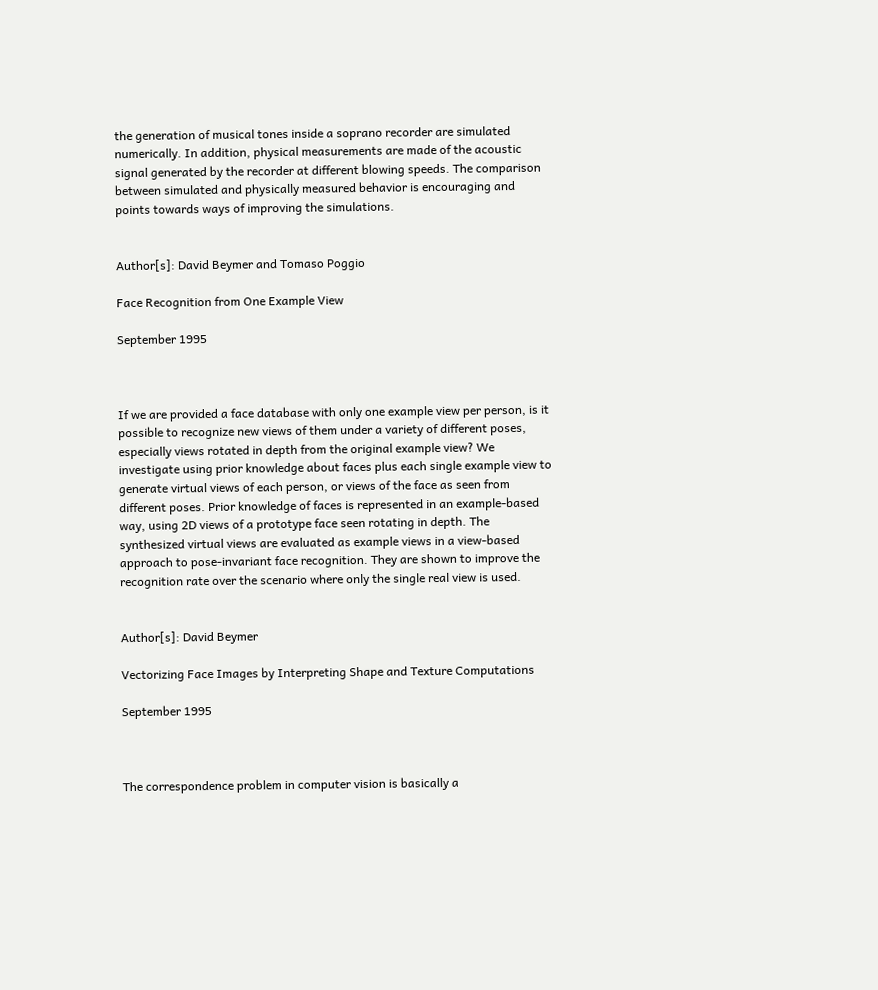the generation of musical tones inside a soprano recorder are simulated numerically. In addition, physical measurements are made of the acoustic signal generated by the recorder at different blowing speeds. The comparison between simulated and physically measured behavior is encouraging and points towards ways of improving the simulations.


Author[s]: David Beymer and Tomaso Poggio

Face Recognition from One Example View

September 1995



If we are provided a face database with only one example view per person, is it possible to recognize new views of them under a variety of different poses, especially views rotated in depth from the original example view? We investigate using prior knowledge about faces plus each single example view to generate virtual views of each person, or views of the face as seen from different poses. Prior knowledge of faces is represented in an example-based way, using 2D views of a prototype face seen rotating in depth. The synthesized virtual views are evaluated as example views in a view-based approach to pose-invariant face recognition. They are shown to improve the recognition rate over the scenario where only the single real view is used.


Author[s]: David Beymer

Vectorizing Face Images by Interpreting Shape and Texture Computations

September 1995



The correspondence problem in computer vision is basically a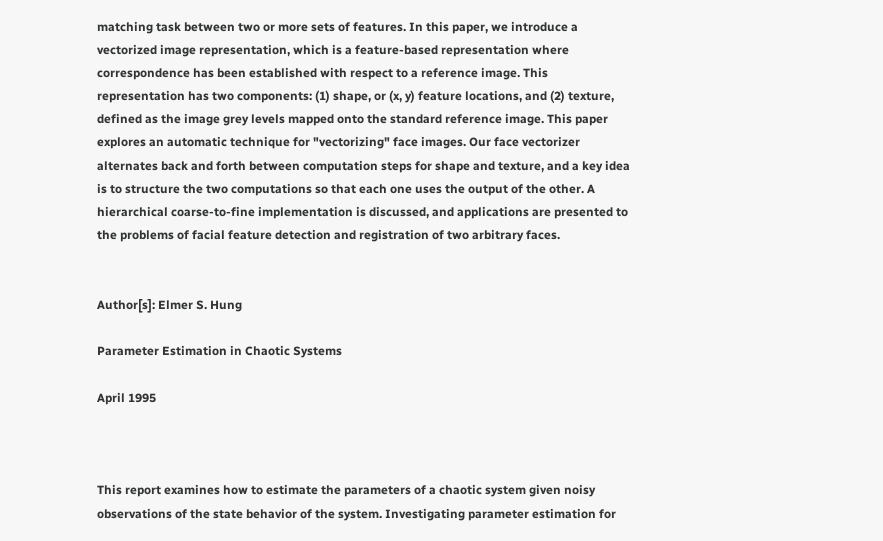matching task between two or more sets of features. In this paper, we introduce a vectorized image representation, which is a feature-based representation where correspondence has been established with respect to a reference image. This representation has two components: (1) shape, or (x, y) feature locations, and (2) texture, defined as the image grey levels mapped onto the standard reference image. This paper explores an automatic technique for "vectorizing" face images. Our face vectorizer alternates back and forth between computation steps for shape and texture, and a key idea is to structure the two computations so that each one uses the output of the other. A hierarchical coarse-to-fine implementation is discussed, and applications are presented to the problems of facial feature detection and registration of two arbitrary faces.


Author[s]: Elmer S. Hung

Parameter Estimation in Chaotic Systems

April 1995



This report examines how to estimate the parameters of a chaotic system given noisy observations of the state behavior of the system. Investigating parameter estimation for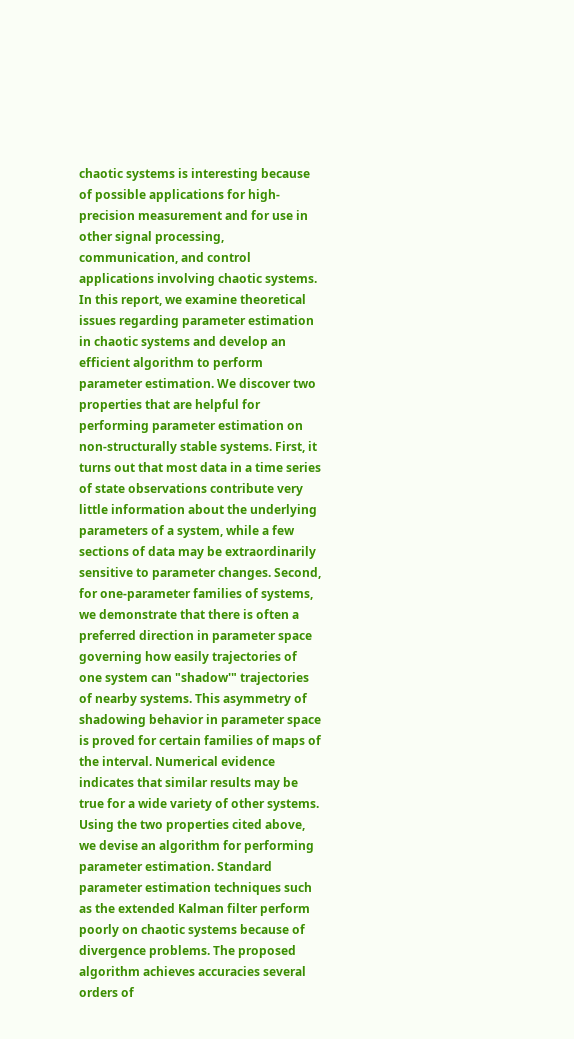chaotic systems is interesting because of possible applications for high-precision measurement and for use in other signal processing, communication, and control applications involving chaotic systems. In this report, we examine theoretical issues regarding parameter estimation in chaotic systems and develop an efficient algorithm to perform parameter estimation. We discover two properties that are helpful for performing parameter estimation on non-structurally stable systems. First, it turns out that most data in a time series of state observations contribute very little information about the underlying parameters of a system, while a few sections of data may be extraordinarily sensitive to parameter changes. Second, for one-parameter families of systems, we demonstrate that there is often a preferred direction in parameter space governing how easily trajectories of one system can "shadow'" trajectories of nearby systems. This asymmetry of shadowing behavior in parameter space is proved for certain families of maps of the interval. Numerical evidence indicates that similar results may be true for a wide variety of other systems. Using the two properties cited above, we devise an algorithm for performing parameter estimation. Standard parameter estimation techniques such as the extended Kalman filter perform poorly on chaotic systems because of divergence problems. The proposed algorithm achieves accuracies several orders of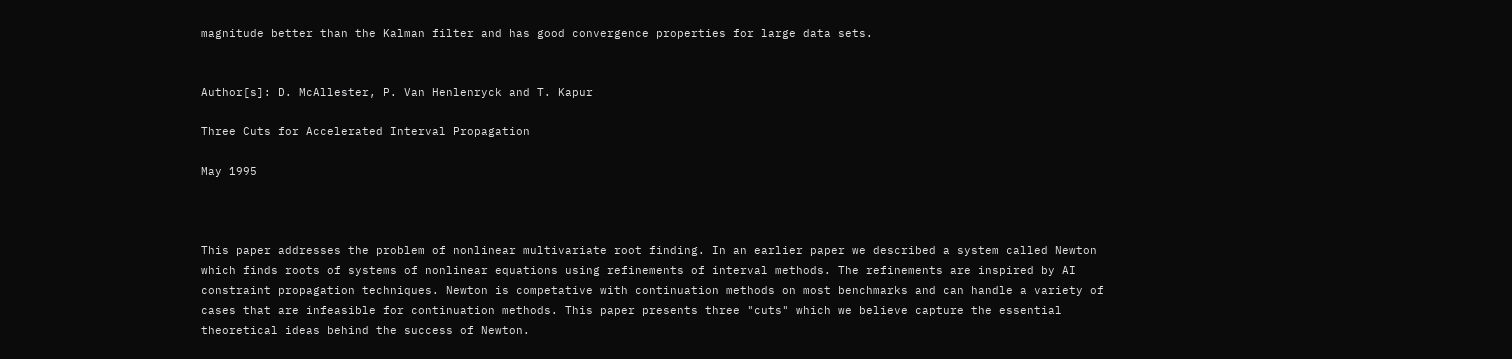magnitude better than the Kalman filter and has good convergence properties for large data sets.


Author[s]: D. McAllester, P. Van Henlenryck and T. Kapur

Three Cuts for Accelerated Interval Propagation

May 1995



This paper addresses the problem of nonlinear multivariate root finding. In an earlier paper we described a system called Newton which finds roots of systems of nonlinear equations using refinements of interval methods. The refinements are inspired by AI constraint propagation techniques. Newton is competative with continuation methods on most benchmarks and can handle a variety of cases that are infeasible for continuation methods. This paper presents three "cuts" which we believe capture the essential theoretical ideas behind the success of Newton.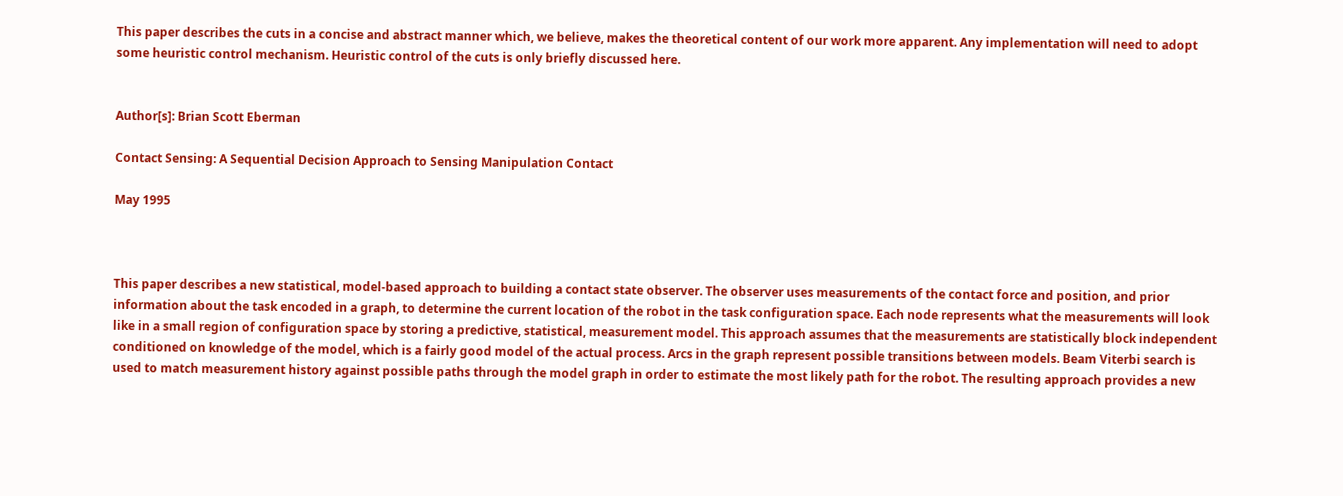This paper describes the cuts in a concise and abstract manner which, we believe, makes the theoretical content of our work more apparent. Any implementation will need to adopt some heuristic control mechanism. Heuristic control of the cuts is only briefly discussed here.


Author[s]: Brian Scott Eberman

Contact Sensing: A Sequential Decision Approach to Sensing Manipulation Contact

May 1995



This paper describes a new statistical, model-based approach to building a contact state observer. The observer uses measurements of the contact force and position, and prior information about the task encoded in a graph, to determine the current location of the robot in the task configuration space. Each node represents what the measurements will look like in a small region of configuration space by storing a predictive, statistical, measurement model. This approach assumes that the measurements are statistically block independent conditioned on knowledge of the model, which is a fairly good model of the actual process. Arcs in the graph represent possible transitions between models. Beam Viterbi search is used to match measurement history against possible paths through the model graph in order to estimate the most likely path for the robot. The resulting approach provides a new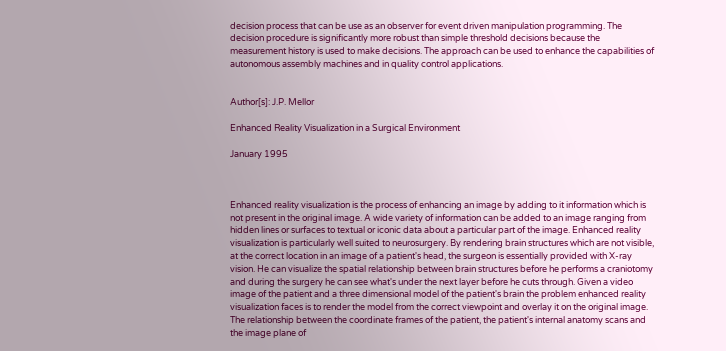decision process that can be use as an observer for event driven manipulation programming. The decision procedure is significantly more robust than simple threshold decisions because the measurement history is used to make decisions. The approach can be used to enhance the capabilities of autonomous assembly machines and in quality control applications.


Author[s]: J.P. Mellor

Enhanced Reality Visualization in a Surgical Environment

January 1995



Enhanced reality visualization is the process of enhancing an image by adding to it information which is not present in the original image. A wide variety of information can be added to an image ranging from hidden lines or surfaces to textual or iconic data about a particular part of the image. Enhanced reality visualization is particularly well suited to neurosurgery. By rendering brain structures which are not visible, at the correct location in an image of a patient's head, the surgeon is essentially provided with X-ray vision. He can visualize the spatial relationship between brain structures before he performs a craniotomy and during the surgery he can see what's under the next layer before he cuts through. Given a video image of the patient and a three dimensional model of the patient's brain the problem enhanced reality visualization faces is to render the model from the correct viewpoint and overlay it on the original image. The relationship between the coordinate frames of the patient, the patient's internal anatomy scans and the image plane of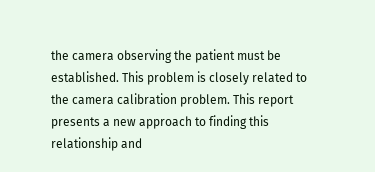the camera observing the patient must be established. This problem is closely related to the camera calibration problem. This report presents a new approach to finding this relationship and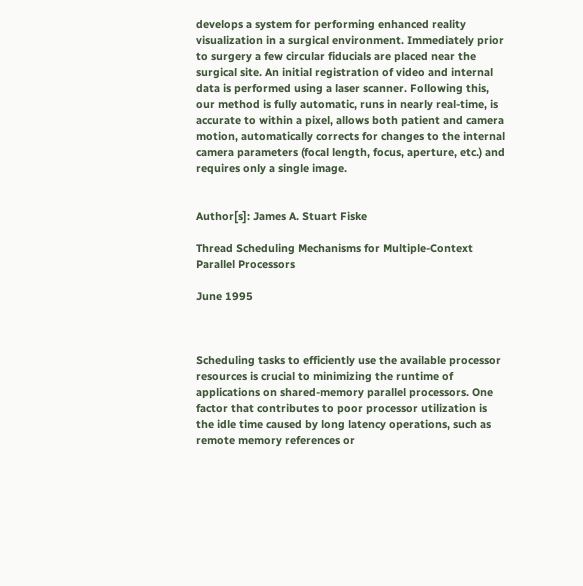develops a system for performing enhanced reality visualization in a surgical environment. Immediately prior to surgery a few circular fiducials are placed near the surgical site. An initial registration of video and internal data is performed using a laser scanner. Following this, our method is fully automatic, runs in nearly real-time, is accurate to within a pixel, allows both patient and camera motion, automatically corrects for changes to the internal camera parameters (focal length, focus, aperture, etc.) and requires only a single image.


Author[s]: James A. Stuart Fiske

Thread Scheduling Mechanisms for Multiple-Context Parallel Processors

June 1995



Scheduling tasks to efficiently use the available processor resources is crucial to minimizing the runtime of applications on shared-memory parallel processors. One factor that contributes to poor processor utilization is the idle time caused by long latency operations, such as remote memory references or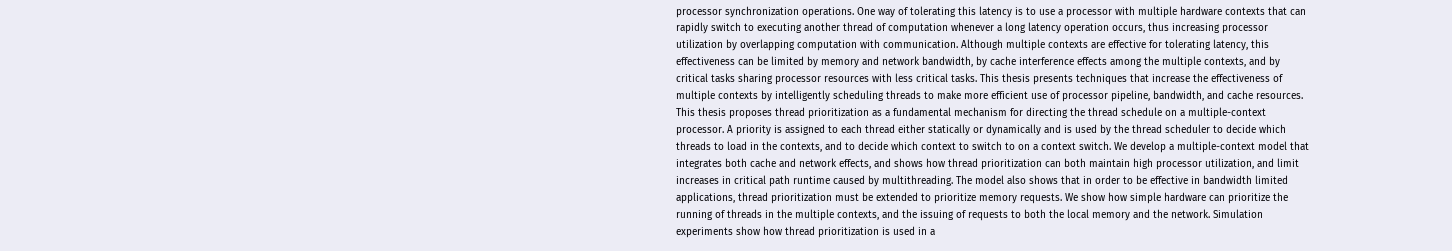processor synchronization operations. One way of tolerating this latency is to use a processor with multiple hardware contexts that can rapidly switch to executing another thread of computation whenever a long latency operation occurs, thus increasing processor utilization by overlapping computation with communication. Although multiple contexts are effective for tolerating latency, this effectiveness can be limited by memory and network bandwidth, by cache interference effects among the multiple contexts, and by critical tasks sharing processor resources with less critical tasks. This thesis presents techniques that increase the effectiveness of multiple contexts by intelligently scheduling threads to make more efficient use of processor pipeline, bandwidth, and cache resources. This thesis proposes thread prioritization as a fundamental mechanism for directing the thread schedule on a multiple-context processor. A priority is assigned to each thread either statically or dynamically and is used by the thread scheduler to decide which threads to load in the contexts, and to decide which context to switch to on a context switch. We develop a multiple-context model that integrates both cache and network effects, and shows how thread prioritization can both maintain high processor utilization, and limit increases in critical path runtime caused by multithreading. The model also shows that in order to be effective in bandwidth limited applications, thread prioritization must be extended to prioritize memory requests. We show how simple hardware can prioritize the running of threads in the multiple contexts, and the issuing of requests to both the local memory and the network. Simulation experiments show how thread prioritization is used in a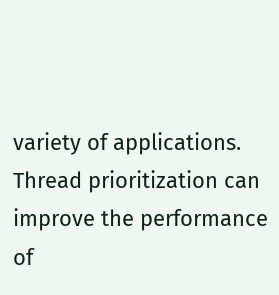variety of applications. Thread prioritization can improve the performance of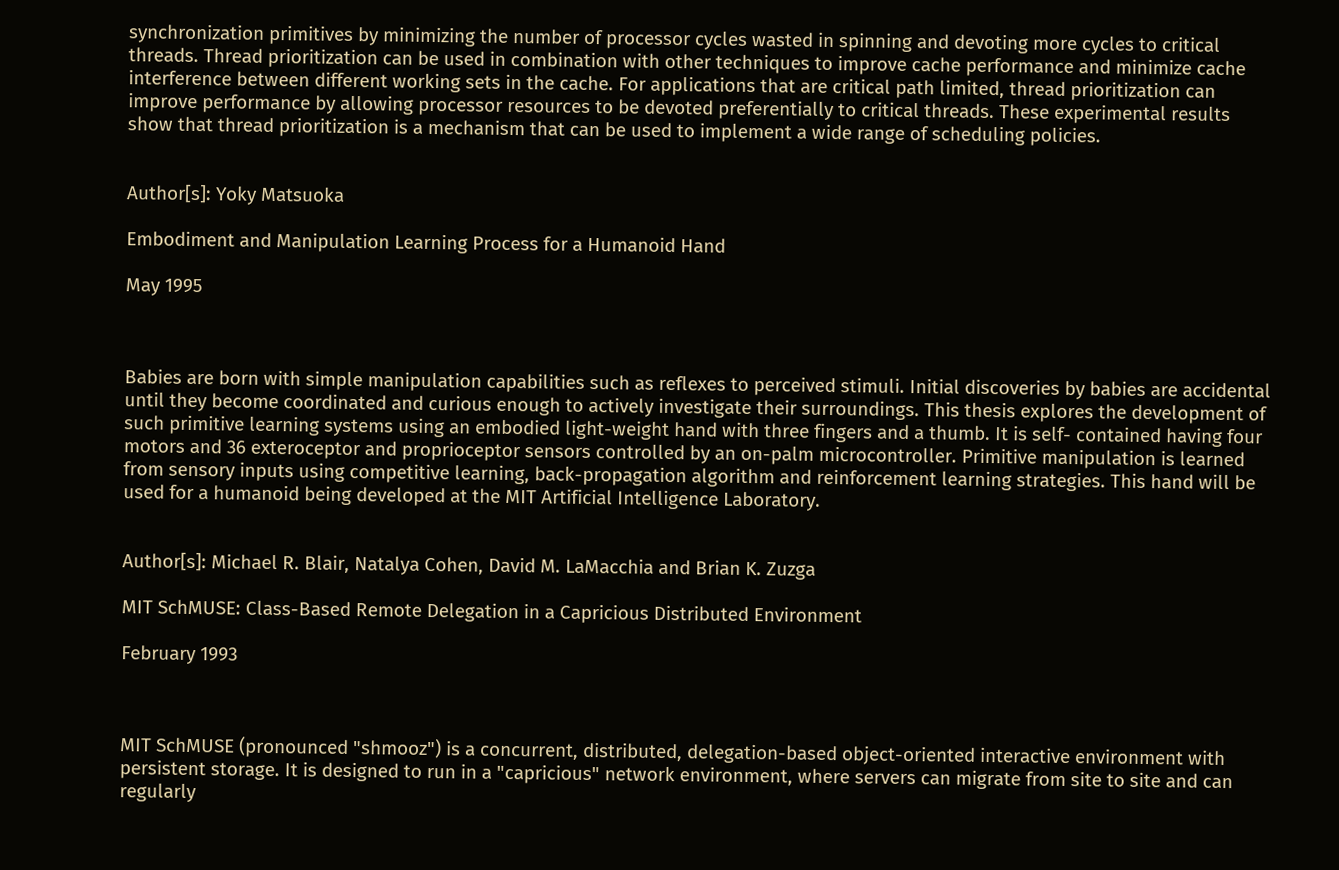synchronization primitives by minimizing the number of processor cycles wasted in spinning and devoting more cycles to critical threads. Thread prioritization can be used in combination with other techniques to improve cache performance and minimize cache interference between different working sets in the cache. For applications that are critical path limited, thread prioritization can improve performance by allowing processor resources to be devoted preferentially to critical threads. These experimental results show that thread prioritization is a mechanism that can be used to implement a wide range of scheduling policies.


Author[s]: Yoky Matsuoka

Embodiment and Manipulation Learning Process for a Humanoid Hand

May 1995



Babies are born with simple manipulation capabilities such as reflexes to perceived stimuli. Initial discoveries by babies are accidental until they become coordinated and curious enough to actively investigate their surroundings. This thesis explores the development of such primitive learning systems using an embodied light-weight hand with three fingers and a thumb. It is self- contained having four motors and 36 exteroceptor and proprioceptor sensors controlled by an on-palm microcontroller. Primitive manipulation is learned from sensory inputs using competitive learning, back-propagation algorithm and reinforcement learning strategies. This hand will be used for a humanoid being developed at the MIT Artificial Intelligence Laboratory.


Author[s]: Michael R. Blair, Natalya Cohen, David M. LaMacchia and Brian K. Zuzga

MIT SchMUSE: Class-Based Remote Delegation in a Capricious Distributed Environment

February 1993



MIT SchMUSE (pronounced "shmooz") is a concurrent, distributed, delegation-based object-oriented interactive environment with persistent storage. It is designed to run in a "capricious" network environment, where servers can migrate from site to site and can regularly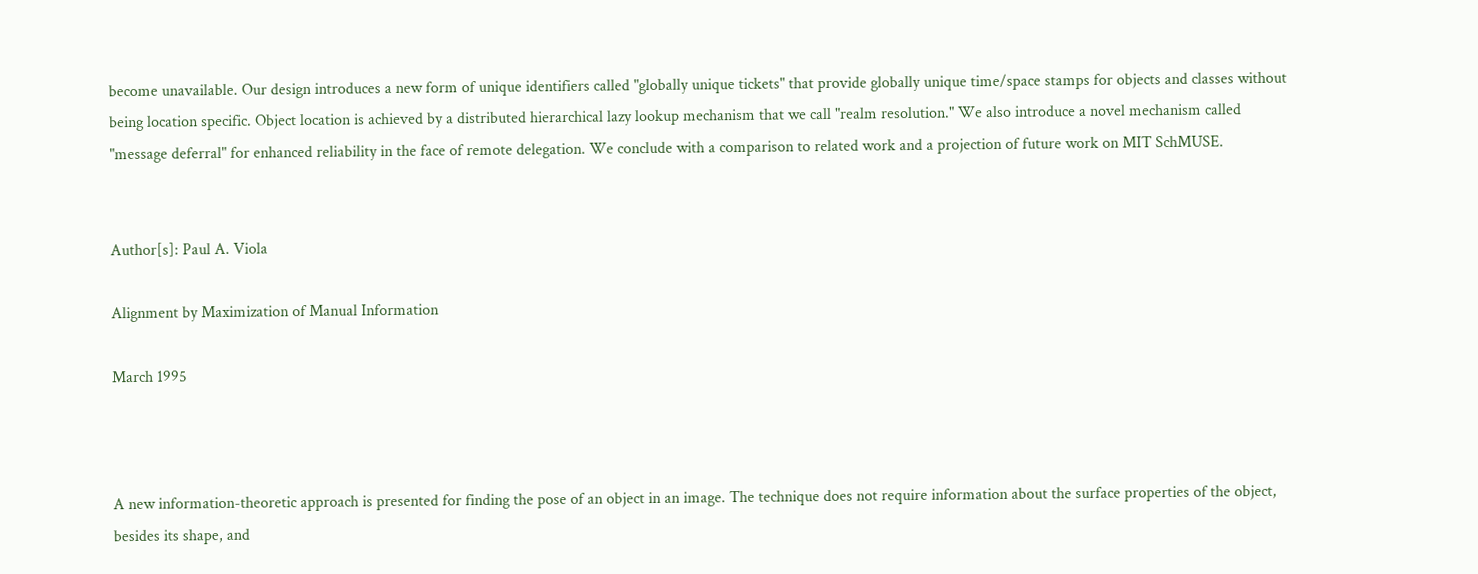become unavailable. Our design introduces a new form of unique identifiers called "globally unique tickets" that provide globally unique time/space stamps for objects and classes without being location specific. Object location is achieved by a distributed hierarchical lazy lookup mechanism that we call "realm resolution." We also introduce a novel mechanism called "message deferral" for enhanced reliability in the face of remote delegation. We conclude with a comparison to related work and a projection of future work on MIT SchMUSE.


Author[s]: Paul A. Viola

Alignment by Maximization of Manual Information

March 1995



A new information-theoretic approach is presented for finding the pose of an object in an image. The technique does not require information about the surface properties of the object, besides its shape, and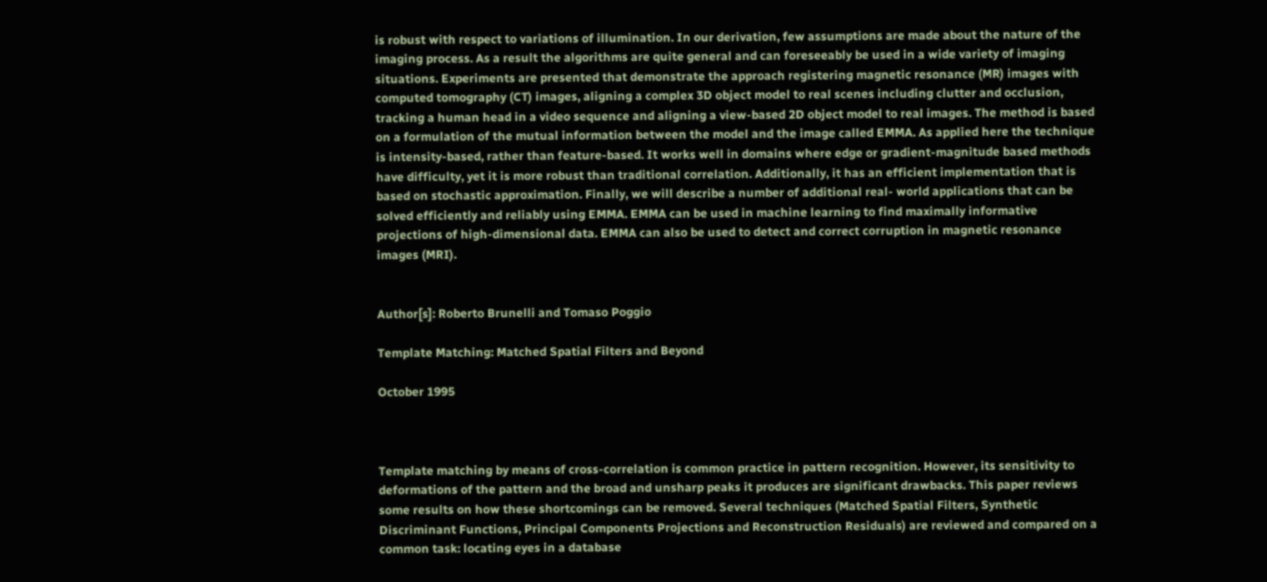is robust with respect to variations of illumination. In our derivation, few assumptions are made about the nature of the imaging process. As a result the algorithms are quite general and can foreseeably be used in a wide variety of imaging situations. Experiments are presented that demonstrate the approach registering magnetic resonance (MR) images with computed tomography (CT) images, aligning a complex 3D object model to real scenes including clutter and occlusion, tracking a human head in a video sequence and aligning a view-based 2D object model to real images. The method is based on a formulation of the mutual information between the model and the image called EMMA. As applied here the technique is intensity-based, rather than feature-based. It works well in domains where edge or gradient-magnitude based methods have difficulty, yet it is more robust than traditional correlation. Additionally, it has an efficient implementation that is based on stochastic approximation. Finally, we will describe a number of additional real- world applications that can be solved efficiently and reliably using EMMA. EMMA can be used in machine learning to find maximally informative projections of high-dimensional data. EMMA can also be used to detect and correct corruption in magnetic resonance images (MRI).


Author[s]: Roberto Brunelli and Tomaso Poggio

Template Matching: Matched Spatial Filters and Beyond

October 1995



Template matching by means of cross-correlation is common practice in pattern recognition. However, its sensitivity to deformations of the pattern and the broad and unsharp peaks it produces are significant drawbacks. This paper reviews some results on how these shortcomings can be removed. Several techniques (Matched Spatial Filters, Synthetic Discriminant Functions, Principal Components Projections and Reconstruction Residuals) are reviewed and compared on a common task: locating eyes in a database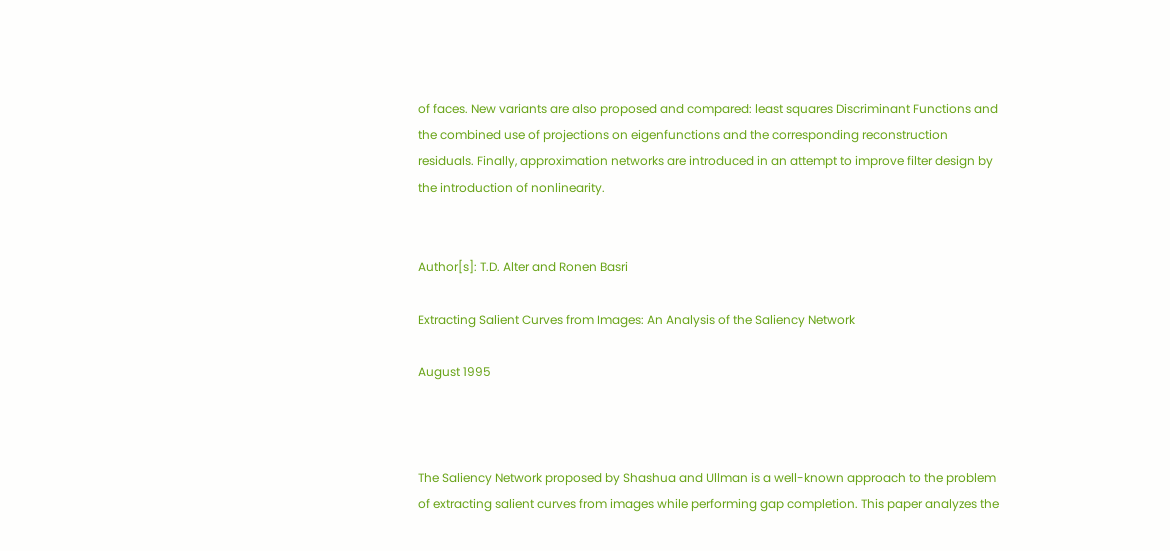of faces. New variants are also proposed and compared: least squares Discriminant Functions and the combined use of projections on eigenfunctions and the corresponding reconstruction residuals. Finally, approximation networks are introduced in an attempt to improve filter design by the introduction of nonlinearity.


Author[s]: T.D. Alter and Ronen Basri

Extracting Salient Curves from Images: An Analysis of the Saliency Network

August 1995



The Saliency Network proposed by Shashua and Ullman is a well-known approach to the problem of extracting salient curves from images while performing gap completion. This paper analyzes the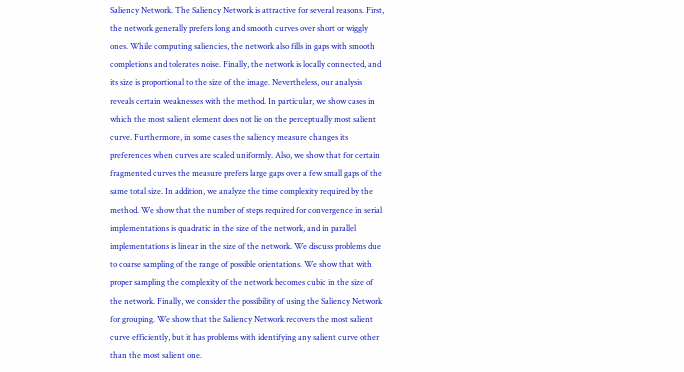Saliency Network. The Saliency Network is attractive for several reasons. First, the network generally prefers long and smooth curves over short or wiggly ones. While computing saliencies, the network also fills in gaps with smooth completions and tolerates noise. Finally, the network is locally connected, and its size is proportional to the size of the image. Nevertheless, our analysis reveals certain weaknesses with the method. In particular, we show cases in which the most salient element does not lie on the perceptually most salient curve. Furthermore, in some cases the saliency measure changes its preferences when curves are scaled uniformly. Also, we show that for certain fragmented curves the measure prefers large gaps over a few small gaps of the same total size. In addition, we analyze the time complexity required by the method. We show that the number of steps required for convergence in serial implementations is quadratic in the size of the network, and in parallel implementations is linear in the size of the network. We discuss problems due to coarse sampling of the range of possible orientations. We show that with proper sampling the complexity of the network becomes cubic in the size of the network. Finally, we consider the possibility of using the Saliency Network for grouping. We show that the Saliency Network recovers the most salient curve efficiently, but it has problems with identifying any salient curve other than the most salient one.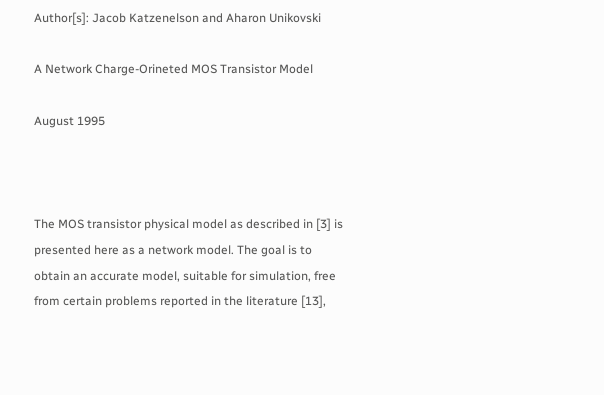Author[s]: Jacob Katzenelson and Aharon Unikovski

A Network Charge-Orineted MOS Transistor Model

August 1995



The MOS transistor physical model as described in [3] is presented here as a network model. The goal is to obtain an accurate model, suitable for simulation, free from certain problems reported in the literature [13],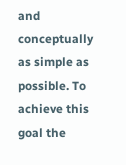and conceptually as simple as possible. To achieve this goal the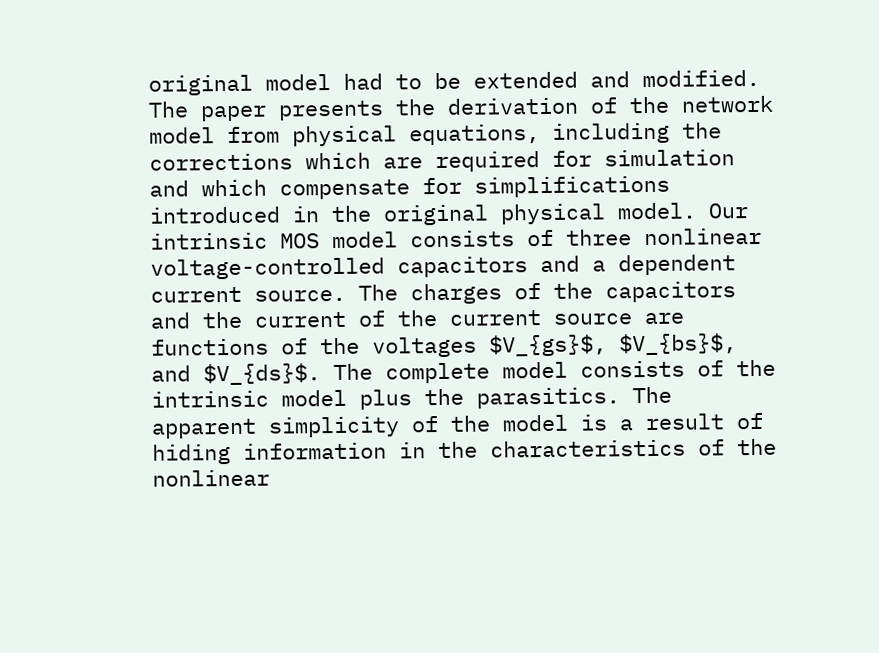original model had to be extended and modified. The paper presents the derivation of the network model from physical equations, including the corrections which are required for simulation and which compensate for simplifications introduced in the original physical model. Our intrinsic MOS model consists of three nonlinear voltage-controlled capacitors and a dependent current source. The charges of the capacitors and the current of the current source are functions of the voltages $V_{gs}$, $V_{bs}$, and $V_{ds}$. The complete model consists of the intrinsic model plus the parasitics. The apparent simplicity of the model is a result of hiding information in the characteristics of the nonlinear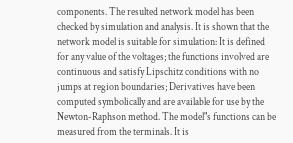components. The resulted network model has been checked by simulation and analysis. It is shown that the network model is suitable for simulation: It is defined for any value of the voltages; the functions involved are continuous and satisfy Lipschitz conditions with no jumps at region boundaries; Derivatives have been computed symbolically and are available for use by the Newton-Raphson method. The model"s functions can be measured from the terminals. It is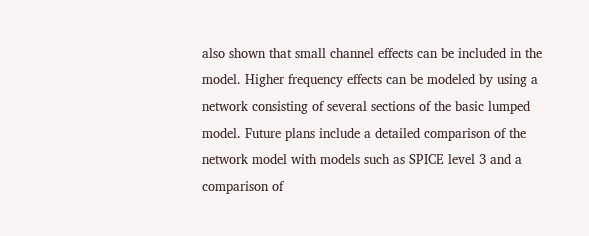also shown that small channel effects can be included in the model. Higher frequency effects can be modeled by using a network consisting of several sections of the basic lumped model. Future plans include a detailed comparison of the network model with models such as SPICE level 3 and a comparison of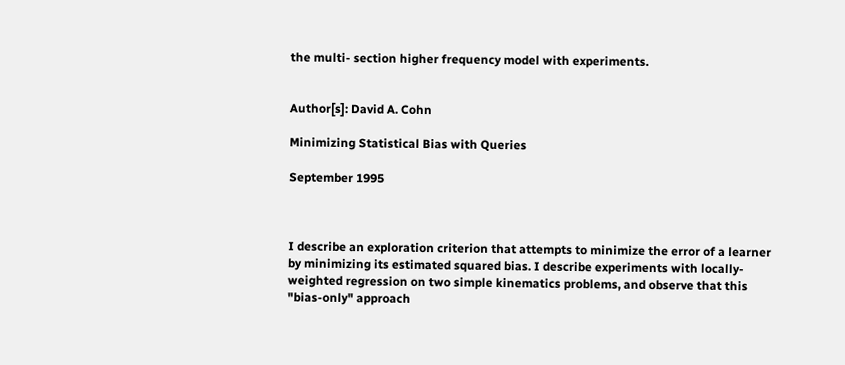the multi- section higher frequency model with experiments.


Author[s]: David A. Cohn

Minimizing Statistical Bias with Queries

September 1995



I describe an exploration criterion that attempts to minimize the error of a learner by minimizing its estimated squared bias. I describe experiments with locally-weighted regression on two simple kinematics problems, and observe that this "bias-only" approach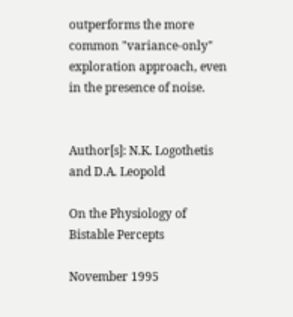outperforms the more common "variance-only" exploration approach, even in the presence of noise.


Author[s]: N.K. Logothetis and D.A. Leopold

On the Physiology of Bistable Percepts

November 1995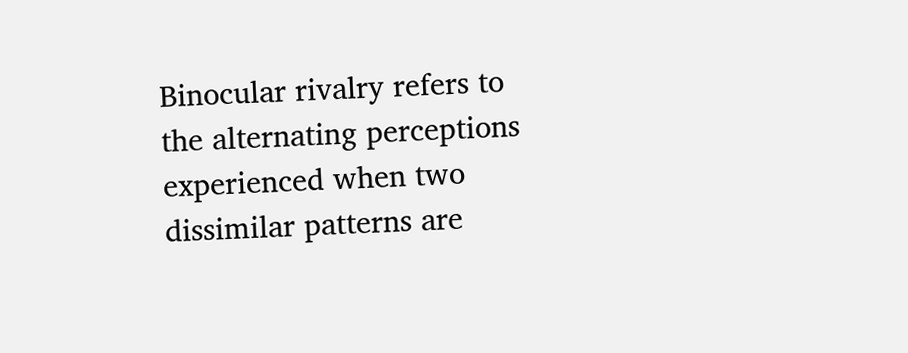Binocular rivalry refers to the alternating perceptions experienced when two dissimilar patterns are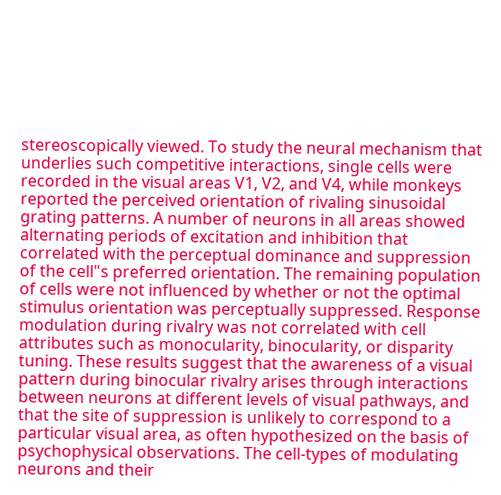stereoscopically viewed. To study the neural mechanism that underlies such competitive interactions, single cells were recorded in the visual areas V1, V2, and V4, while monkeys reported the perceived orientation of rivaling sinusoidal grating patterns. A number of neurons in all areas showed alternating periods of excitation and inhibition that correlated with the perceptual dominance and suppression of the cell"s preferred orientation. The remaining population of cells were not influenced by whether or not the optimal stimulus orientation was perceptually suppressed. Response modulation during rivalry was not correlated with cell attributes such as monocularity, binocularity, or disparity tuning. These results suggest that the awareness of a visual pattern during binocular rivalry arises through interactions between neurons at different levels of visual pathways, and that the site of suppression is unlikely to correspond to a particular visual area, as often hypothesized on the basis of psychophysical observations. The cell-types of modulating neurons and their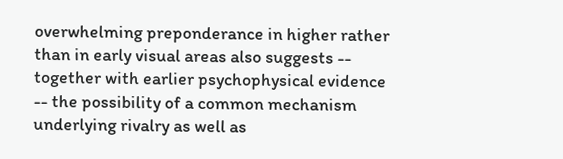overwhelming preponderance in higher rather than in early visual areas also suggests -- together with earlier psychophysical evidence -- the possibility of a common mechanism underlying rivalry as well as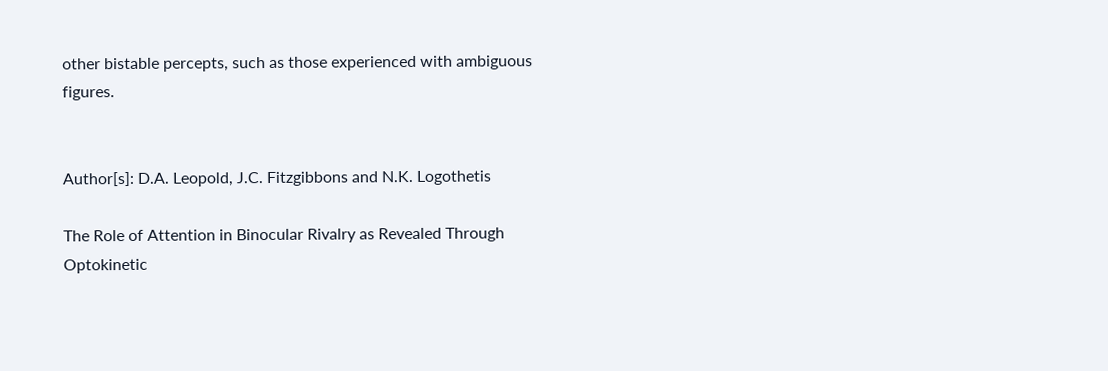other bistable percepts, such as those experienced with ambiguous figures.


Author[s]: D.A. Leopold, J.C. Fitzgibbons and N.K. Logothetis

The Role of Attention in Binocular Rivalry as Revealed Through Optokinetic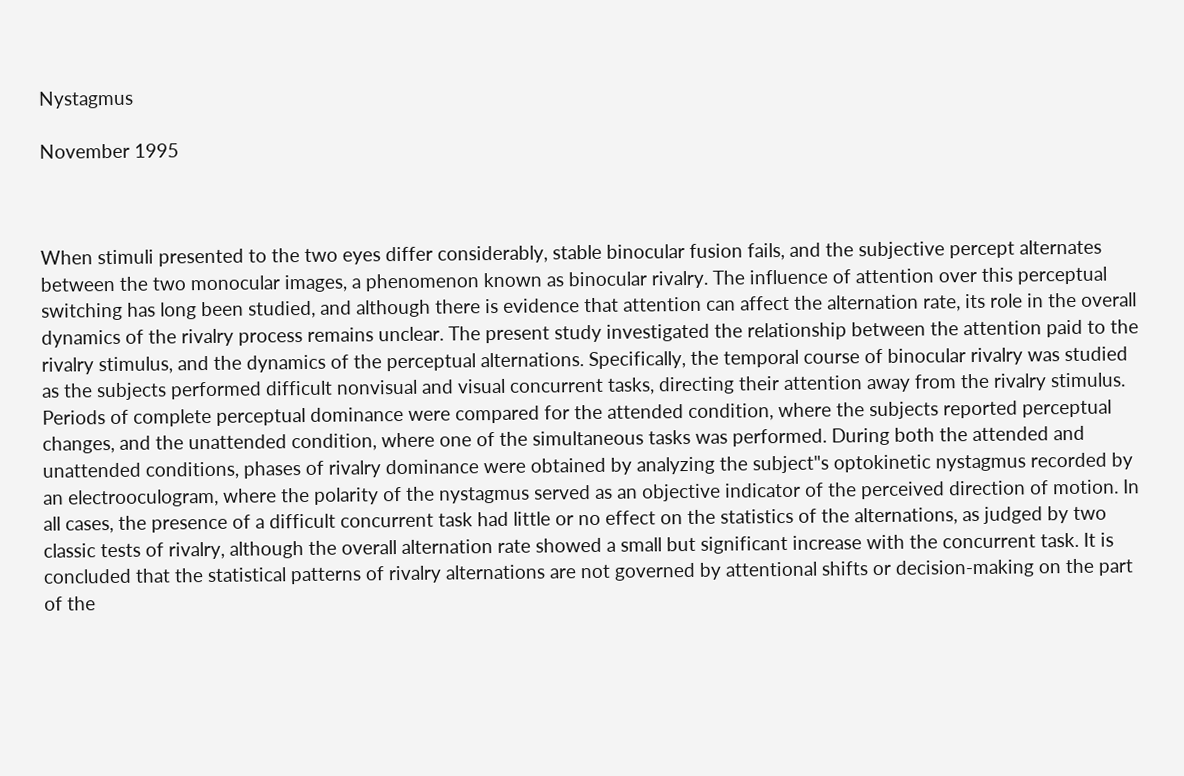Nystagmus

November 1995



When stimuli presented to the two eyes differ considerably, stable binocular fusion fails, and the subjective percept alternates between the two monocular images, a phenomenon known as binocular rivalry. The influence of attention over this perceptual switching has long been studied, and although there is evidence that attention can affect the alternation rate, its role in the overall dynamics of the rivalry process remains unclear. The present study investigated the relationship between the attention paid to the rivalry stimulus, and the dynamics of the perceptual alternations. Specifically, the temporal course of binocular rivalry was studied as the subjects performed difficult nonvisual and visual concurrent tasks, directing their attention away from the rivalry stimulus. Periods of complete perceptual dominance were compared for the attended condition, where the subjects reported perceptual changes, and the unattended condition, where one of the simultaneous tasks was performed. During both the attended and unattended conditions, phases of rivalry dominance were obtained by analyzing the subject"s optokinetic nystagmus recorded by an electrooculogram, where the polarity of the nystagmus served as an objective indicator of the perceived direction of motion. In all cases, the presence of a difficult concurrent task had little or no effect on the statistics of the alternations, as judged by two classic tests of rivalry, although the overall alternation rate showed a small but significant increase with the concurrent task. It is concluded that the statistical patterns of rivalry alternations are not governed by attentional shifts or decision-making on the part of the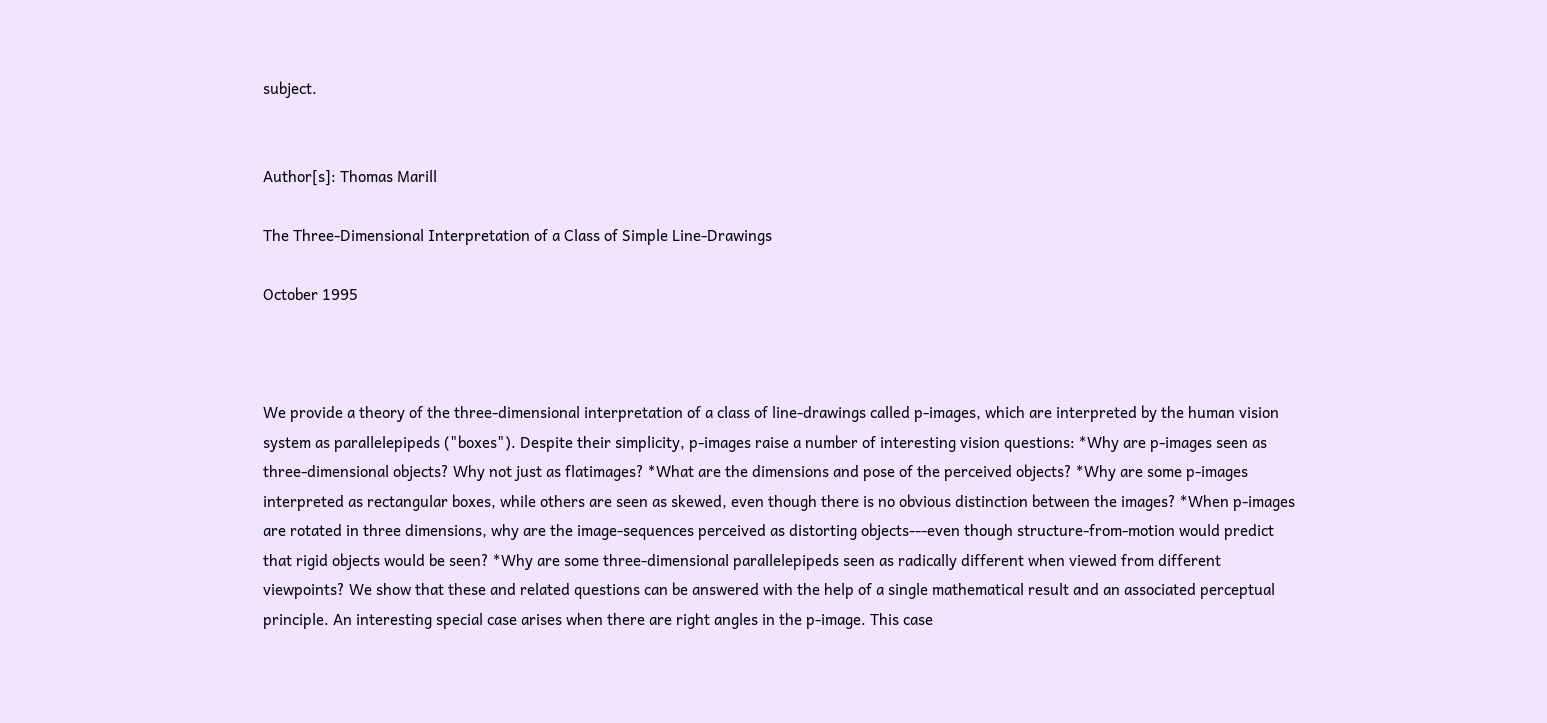subject.


Author[s]: Thomas Marill

The Three-Dimensional Interpretation of a Class of Simple Line-Drawings

October 1995



We provide a theory of the three-dimensional interpretation of a class of line-drawings called p-images, which are interpreted by the human vision system as parallelepipeds ("boxes"). Despite their simplicity, p-images raise a number of interesting vision questions: *Why are p-images seen as three-dimensional objects? Why not just as flatimages? *What are the dimensions and pose of the perceived objects? *Why are some p-images interpreted as rectangular boxes, while others are seen as skewed, even though there is no obvious distinction between the images? *When p-images are rotated in three dimensions, why are the image-sequences perceived as distorting objects---even though structure-from-motion would predict that rigid objects would be seen? *Why are some three-dimensional parallelepipeds seen as radically different when viewed from different viewpoints? We show that these and related questions can be answered with the help of a single mathematical result and an associated perceptual principle. An interesting special case arises when there are right angles in the p-image. This case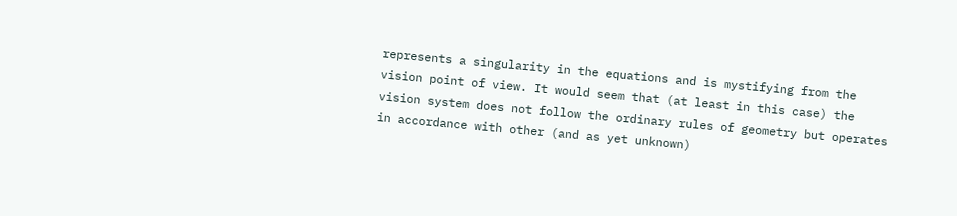represents a singularity in the equations and is mystifying from the vision point of view. It would seem that (at least in this case) the vision system does not follow the ordinary rules of geometry but operates in accordance with other (and as yet unknown)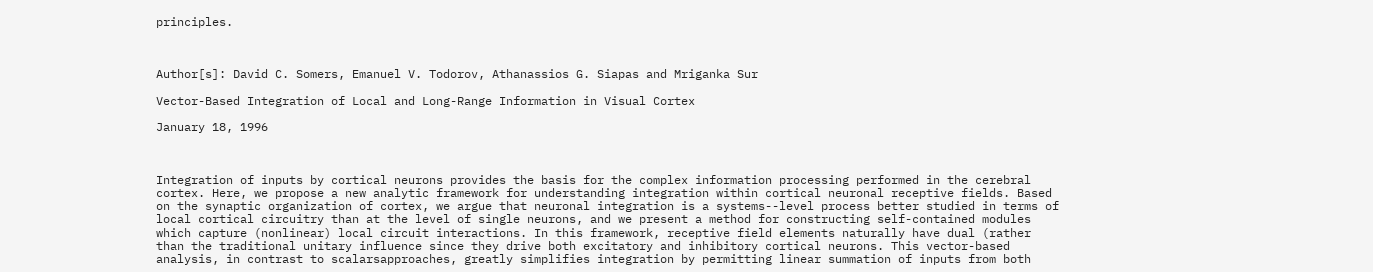principles.



Author[s]: David C. Somers, Emanuel V. Todorov, Athanassios G. Siapas and Mriganka Sur

Vector-Based Integration of Local and Long-Range Information in Visual Cortex

January 18, 1996



Integration of inputs by cortical neurons provides the basis for the complex information processing performed in the cerebral cortex. Here, we propose a new analytic framework for understanding integration within cortical neuronal receptive fields. Based on the synaptic organization of cortex, we argue that neuronal integration is a systems--level process better studied in terms of local cortical circuitry than at the level of single neurons, and we present a method for constructing self-contained modules which capture (nonlinear) local circuit interactions. In this framework, receptive field elements naturally have dual (rather than the traditional unitary influence since they drive both excitatory and inhibitory cortical neurons. This vector-based analysis, in contrast to scalarsapproaches, greatly simplifies integration by permitting linear summation of inputs from both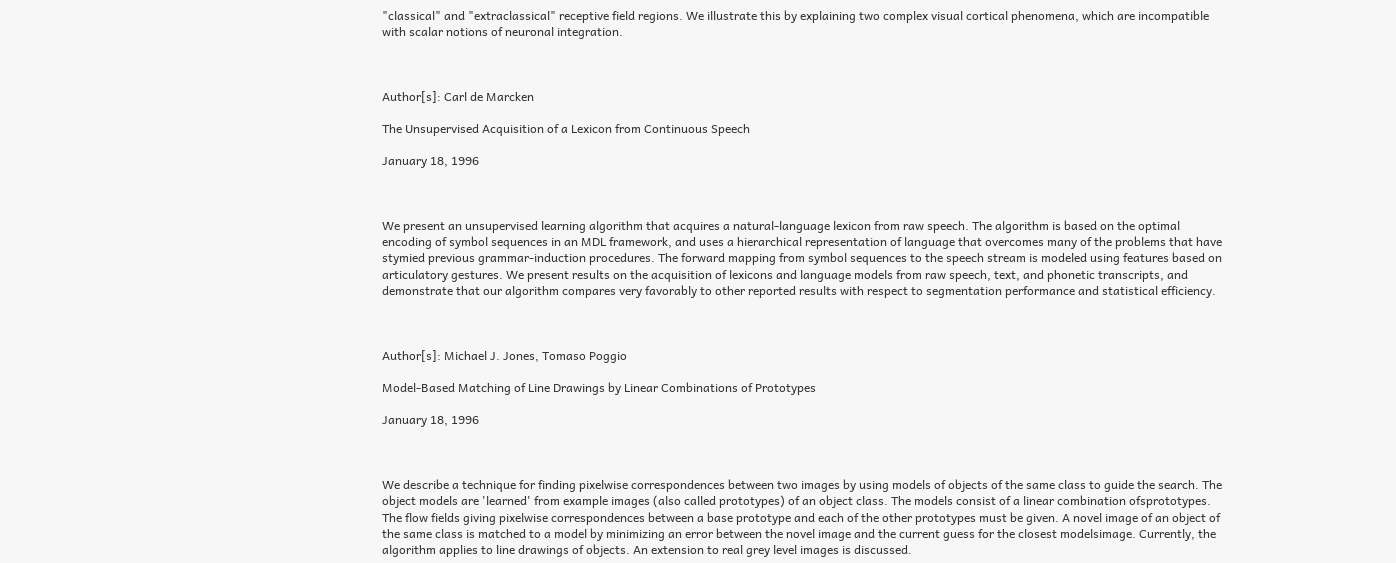"classical" and "extraclassical" receptive field regions. We illustrate this by explaining two complex visual cortical phenomena, which are incompatible with scalar notions of neuronal integration.



Author[s]: Carl de Marcken

The Unsupervised Acquisition of a Lexicon from Continuous Speech

January 18, 1996



We present an unsupervised learning algorithm that acquires a natural-language lexicon from raw speech. The algorithm is based on the optimal encoding of symbol sequences in an MDL framework, and uses a hierarchical representation of language that overcomes many of the problems that have stymied previous grammar-induction procedures. The forward mapping from symbol sequences to the speech stream is modeled using features based on articulatory gestures. We present results on the acquisition of lexicons and language models from raw speech, text, and phonetic transcripts, and demonstrate that our algorithm compares very favorably to other reported results with respect to segmentation performance and statistical efficiency.



Author[s]: Michael J. Jones, Tomaso Poggio

Model-Based Matching of Line Drawings by Linear Combinations of Prototypes

January 18, 1996



We describe a technique for finding pixelwise correspondences between two images by using models of objects of the same class to guide the search. The object models are 'learned' from example images (also called prototypes) of an object class. The models consist of a linear combination ofsprototypes. The flow fields giving pixelwise correspondences between a base prototype and each of the other prototypes must be given. A novel image of an object of the same class is matched to a model by minimizing an error between the novel image and the current guess for the closest modelsimage. Currently, the algorithm applies to line drawings of objects. An extension to real grey level images is discussed.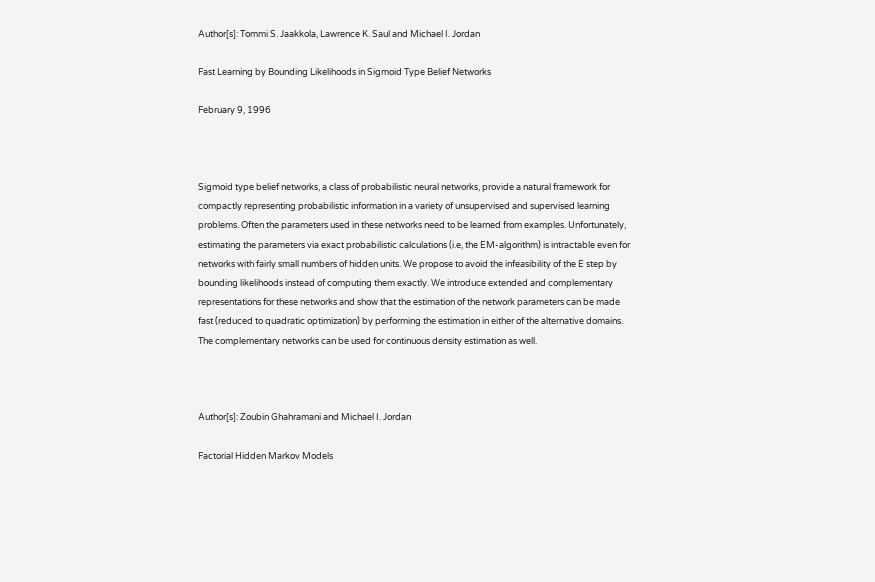Author[s]: Tommi S. Jaakkola, Lawrence K. Saul and Michael I. Jordan

Fast Learning by Bounding Likelihoods in Sigmoid Type Belief Networks

February 9, 1996



Sigmoid type belief networks, a class of probabilistic neural networks, provide a natural framework for compactly representing probabilistic information in a variety of unsupervised and supervised learning problems. Often the parameters used in these networks need to be learned from examples. Unfortunately, estimating the parameters via exact probabilistic calculations (i.e, the EM-algorithm) is intractable even for networks with fairly small numbers of hidden units. We propose to avoid the infeasibility of the E step by bounding likelihoods instead of computing them exactly. We introduce extended and complementary representations for these networks and show that the estimation of the network parameters can be made fast (reduced to quadratic optimization) by performing the estimation in either of the alternative domains. The complementary networks can be used for continuous density estimation as well.



Author[s]: Zoubin Ghahramani and Michael I. Jordan

Factorial Hidden Markov Models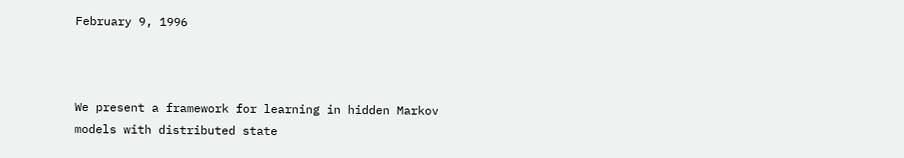February 9, 1996



We present a framework for learning in hidden Markov models with distributed state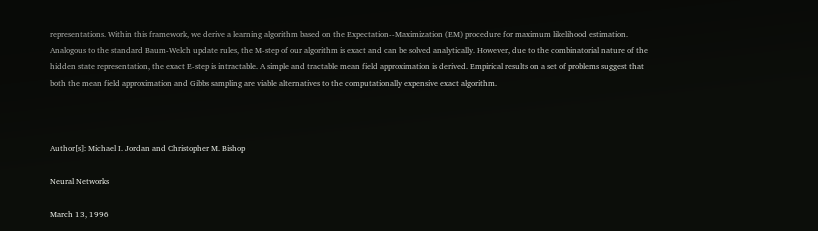representations. Within this framework, we derive a learning algorithm based on the Expectation--Maximization (EM) procedure for maximum likelihood estimation. Analogous to the standard Baum-Welch update rules, the M-step of our algorithm is exact and can be solved analytically. However, due to the combinatorial nature of the hidden state representation, the exact E-step is intractable. A simple and tractable mean field approximation is derived. Empirical results on a set of problems suggest that both the mean field approximation and Gibbs sampling are viable alternatives to the computationally expensive exact algorithm.



Author[s]: Michael I. Jordan and Christopher M. Bishop

Neural Networks

March 13, 1996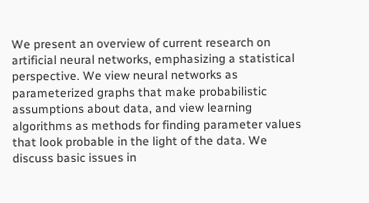We present an overview of current research on artificial neural networks, emphasizing a statistical perspective. We view neural networks as parameterized graphs that make probabilistic assumptions about data, and view learning algorithms as methods for finding parameter values that look probable in the light of the data. We discuss basic issues in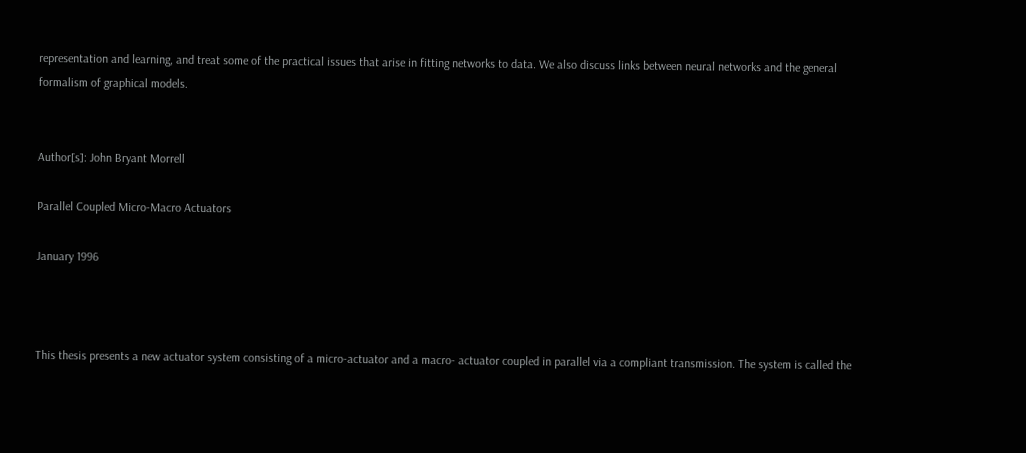representation and learning, and treat some of the practical issues that arise in fitting networks to data. We also discuss links between neural networks and the general formalism of graphical models.


Author[s]: John Bryant Morrell

Parallel Coupled Micro-Macro Actuators

January 1996



This thesis presents a new actuator system consisting of a micro-actuator and a macro- actuator coupled in parallel via a compliant transmission. The system is called the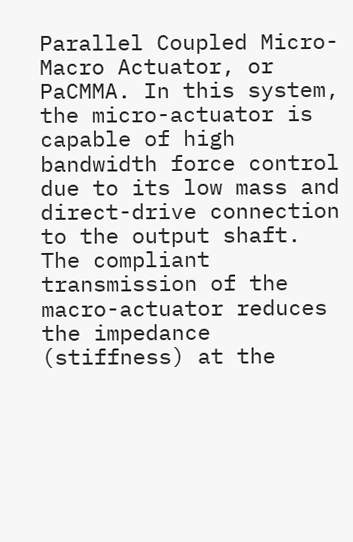Parallel Coupled Micro-Macro Actuator, or PaCMMA. In this system, the micro-actuator is capable of high bandwidth force control due to its low mass and direct-drive connection to the output shaft. The compliant transmission of the macro-actuator reduces the impedance (stiffness) at the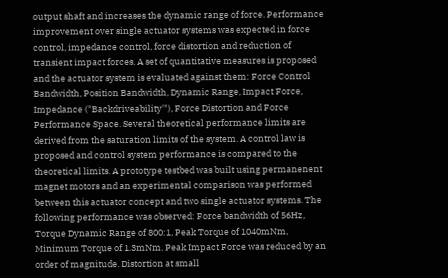output shaft and increases the dynamic range of force. Performance improvement over single actuator systems was expected in force control, impedance control, force distortion and reduction of transient impact forces. A set of quantitative measures is proposed and the actuator system is evaluated against them: Force Control Bandwidth, Position Bandwidth, Dynamic Range, Impact Force, Impedance ("Backdriveability'"), Force Distortion and Force Performance Space. Several theoretical performance limits are derived from the saturation limits of the system. A control law is proposed and control system performance is compared to the theoretical limits. A prototype testbed was built using permanenent magnet motors and an experimental comparison was performed between this actuator concept and two single actuator systems. The following performance was observed: Force bandwidth of 56Hz, Torque Dynamic Range of 800:1, Peak Torque of 1040mNm, Minimum Torque of 1.3mNm. Peak Impact Force was reduced by an order of magnitude. Distortion at small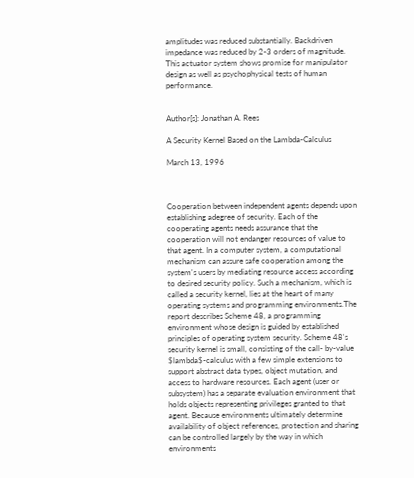amplitudes was reduced substantially. Backdriven impedance was reduced by 2-3 orders of magnitude. This actuator system shows promise for manipulator design as well as psychophysical tests of human performance.


Author[s]: Jonathan A. Rees

A Security Kernel Based on the Lambda-Calculus

March 13, 1996



Cooperation between independent agents depends upon establishing adegree of security. Each of the cooperating agents needs assurance that the cooperation will not endanger resources of value to that agent. In a computer system, a computational mechanism can assure safe cooperation among the system's users by mediating resource access according to desired security policy. Such a mechanism, which is called a security kernel, lies at the heart of many operating systems and programming environments.The report describes Scheme 48, a programming environment whose design is guided by established principles of operating system security. Scheme 48's security kernel is small, consisting of the call- by-value $lambda$-calculus with a few simple extensions to support abstract data types, object mutation, and access to hardware resources. Each agent (user or subsystem) has a separate evaluation environment that holds objects representing privileges granted to that agent. Because environments ultimately determine availability of object references, protection and sharing can be controlled largely by the way in which environments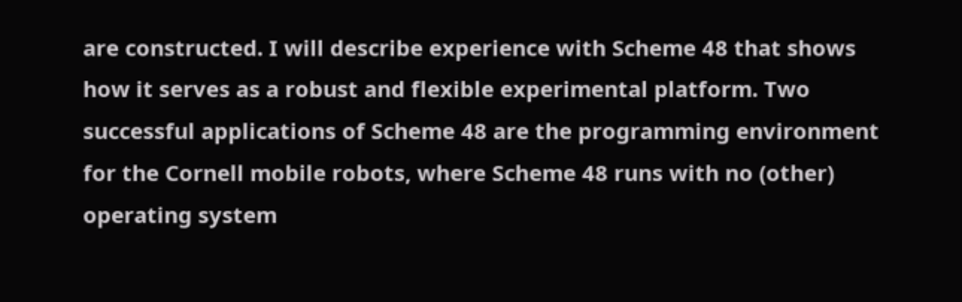are constructed. I will describe experience with Scheme 48 that shows how it serves as a robust and flexible experimental platform. Two successful applications of Scheme 48 are the programming environment for the Cornell mobile robots, where Scheme 48 runs with no (other) operating system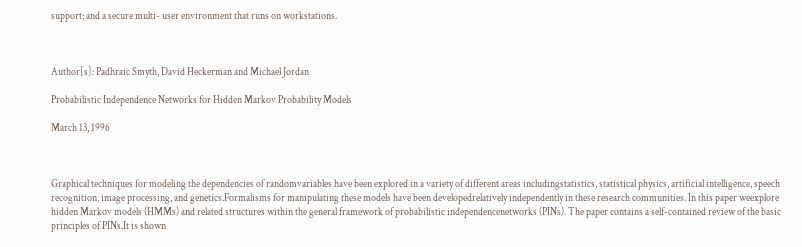support; and a secure multi- user environment that runs on workstations.



Author[s]: Padhraic Smyth, David Heckerman and Michael Jordan

Probabilistic Independence Networks for Hidden Markov Probability Models

March 13, 1996



Graphical techniques for modeling the dependencies of randomvariables have been explored in a variety of different areas includingstatistics, statistical physics, artificial intelligence, speech recognition, image processing, and genetics.Formalisms for manipulating these models have been developedrelatively independently in these research communities. In this paper weexplore hidden Markov models (HMMs) and related structures within the general framework of probabilistic independencenetworks (PINs). The paper contains a self-contained review of the basic principles of PINs.It is shown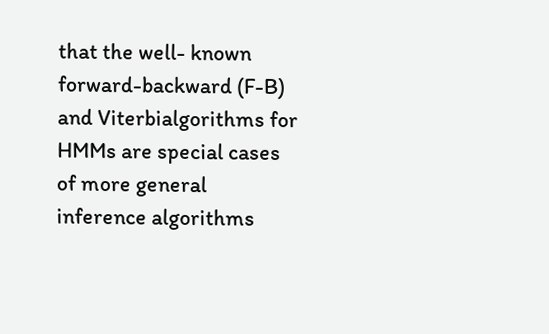that the well- known forward-backward (F-B) and Viterbialgorithms for HMMs are special cases of more general inference algorithms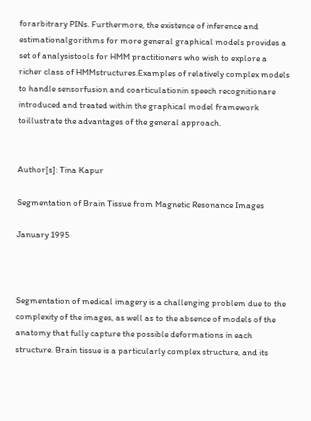forarbitrary PINs. Furthermore, the existence of inference and estimationalgorithms for more general graphical models provides a set of analysistools for HMM practitioners who wish to explore a richer class of HMMstructures.Examples of relatively complex models to handle sensorfusion and coarticulationin speech recognitionare introduced and treated within the graphical model framework toillustrate the advantages of the general approach.


Author[s]: Tina Kapur

Segmentation of Brain Tissue from Magnetic Resonance Images

January 1995



Segmentation of medical imagery is a challenging problem due to the complexity of the images, as well as to the absence of models of the anatomy that fully capture the possible deformations in each structure. Brain tissue is a particularly complex structure, and its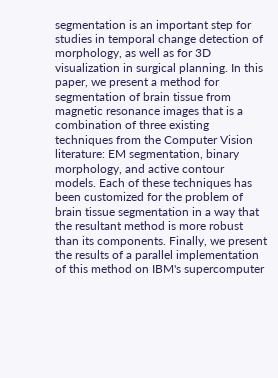segmentation is an important step for studies in temporal change detection of morphology, as well as for 3D visualization in surgical planning. In this paper, we present a method for segmentation of brain tissue from magnetic resonance images that is a combination of three existing techniques from the Computer Vision literature: EM segmentation, binary morphology, and active contour models. Each of these techniques has been customized for the problem of brain tissue segmentation in a way that the resultant method is more robust than its components. Finally, we present the results of a parallel implementation of this method on IBM's supercomputer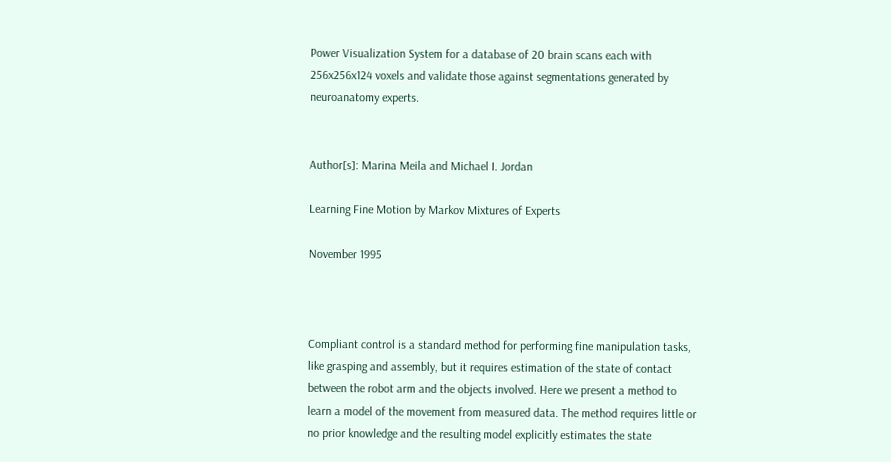Power Visualization System for a database of 20 brain scans each with 256x256x124 voxels and validate those against segmentations generated by neuroanatomy experts.


Author[s]: Marina Meila and Michael I. Jordan

Learning Fine Motion by Markov Mixtures of Experts

November 1995



Compliant control is a standard method for performing fine manipulation tasks, like grasping and assembly, but it requires estimation of the state of contact between the robot arm and the objects involved. Here we present a method to learn a model of the movement from measured data. The method requires little or no prior knowledge and the resulting model explicitly estimates the state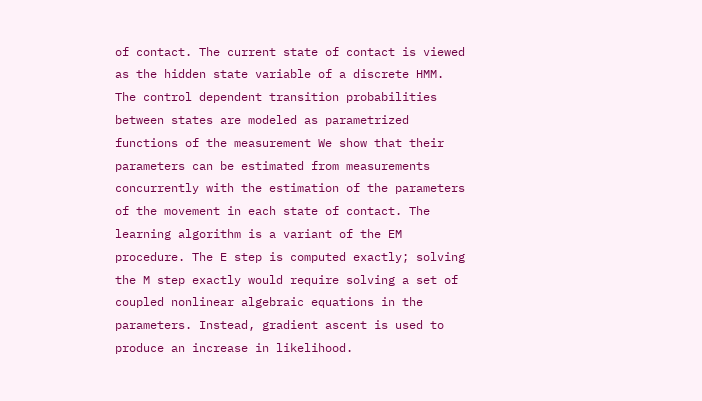of contact. The current state of contact is viewed as the hidden state variable of a discrete HMM. The control dependent transition probabilities between states are modeled as parametrized functions of the measurement We show that their parameters can be estimated from measurements concurrently with the estimation of the parameters of the movement in each state of contact. The learning algorithm is a variant of the EM procedure. The E step is computed exactly; solving the M step exactly would require solving a set of coupled nonlinear algebraic equations in the parameters. Instead, gradient ascent is used to produce an increase in likelihood.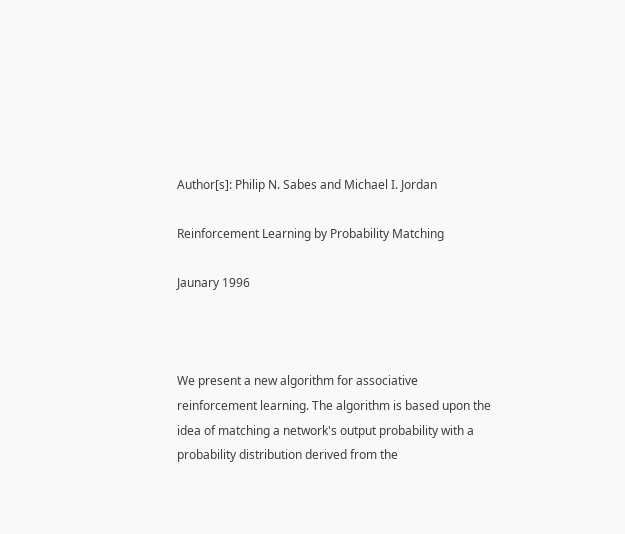Author[s]: Philip N. Sabes and Michael I. Jordan

Reinforcement Learning by Probability Matching

Jaunary 1996



We present a new algorithm for associative reinforcement learning. The algorithm is based upon the idea of matching a network's output probability with a probability distribution derived from the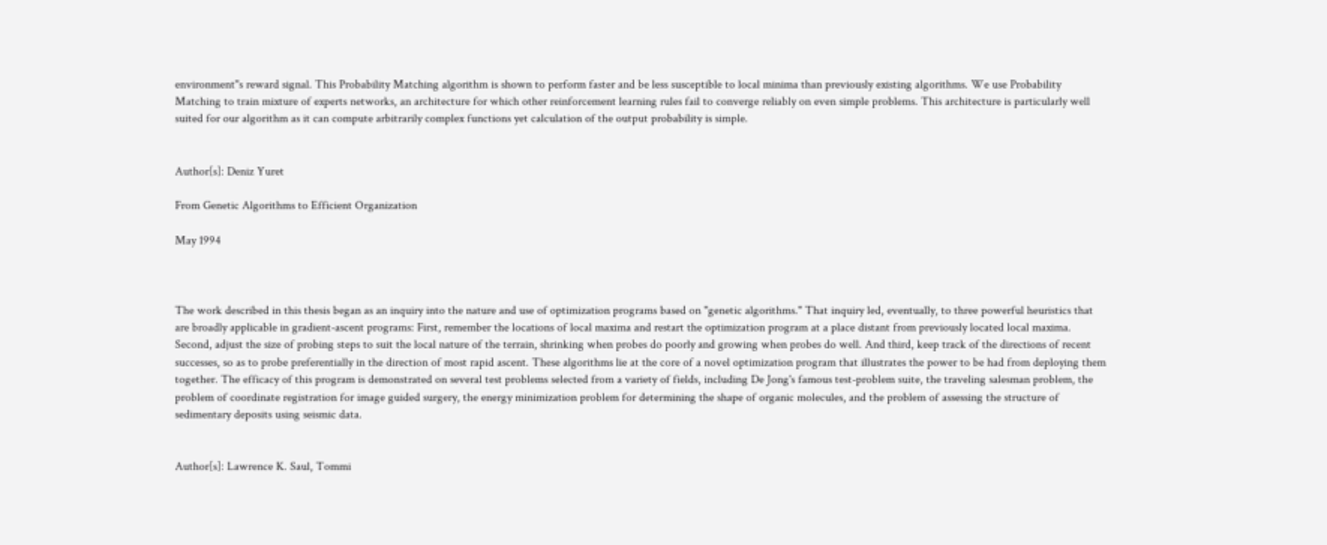environment"s reward signal. This Probability Matching algorithm is shown to perform faster and be less susceptible to local minima than previously existing algorithms. We use Probability Matching to train mixture of experts networks, an architecture for which other reinforcement learning rules fail to converge reliably on even simple problems. This architecture is particularly well suited for our algorithm as it can compute arbitrarily complex functions yet calculation of the output probability is simple.


Author[s]: Deniz Yuret

From Genetic Algorithms to Efficient Organization

May 1994



The work described in this thesis began as an inquiry into the nature and use of optimization programs based on "genetic algorithms." That inquiry led, eventually, to three powerful heuristics that are broadly applicable in gradient-ascent programs: First, remember the locations of local maxima and restart the optimization program at a place distant from previously located local maxima. Second, adjust the size of probing steps to suit the local nature of the terrain, shrinking when probes do poorly and growing when probes do well. And third, keep track of the directions of recent successes, so as to probe preferentially in the direction of most rapid ascent. These algorithms lie at the core of a novel optimization program that illustrates the power to be had from deploying them together. The efficacy of this program is demonstrated on several test problems selected from a variety of fields, including De Jong's famous test-problem suite, the traveling salesman problem, the problem of coordinate registration for image guided surgery, the energy minimization problem for determining the shape of organic molecules, and the problem of assessing the structure of sedimentary deposits using seismic data.


Author[s]: Lawrence K. Saul, Tommi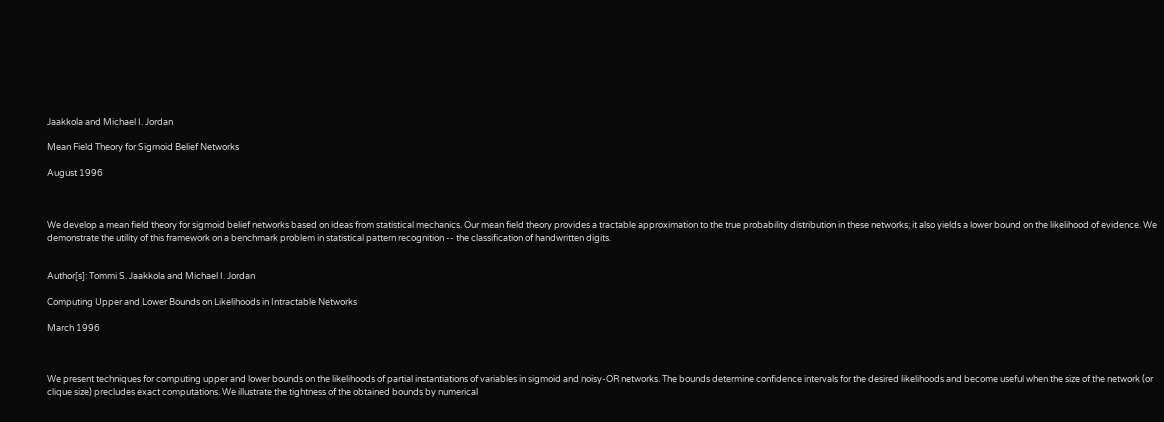Jaakkola and Michael I. Jordan

Mean Field Theory for Sigmoid Belief Networks

August 1996



We develop a mean field theory for sigmoid belief networks based on ideas from statistical mechanics. Our mean field theory provides a tractable approximation to the true probability distribution in these networks; it also yields a lower bound on the likelihood of evidence. We demonstrate the utility of this framework on a benchmark problem in statistical pattern recognition -- the classification of handwritten digits.


Author[s]: Tommi S. Jaakkola and Michael I. Jordan

Computing Upper and Lower Bounds on Likelihoods in Intractable Networks

March 1996



We present techniques for computing upper and lower bounds on the likelihoods of partial instantiations of variables in sigmoid and noisy-OR networks. The bounds determine confidence intervals for the desired likelihoods and become useful when the size of the network (or clique size) precludes exact computations. We illustrate the tightness of the obtained bounds by numerical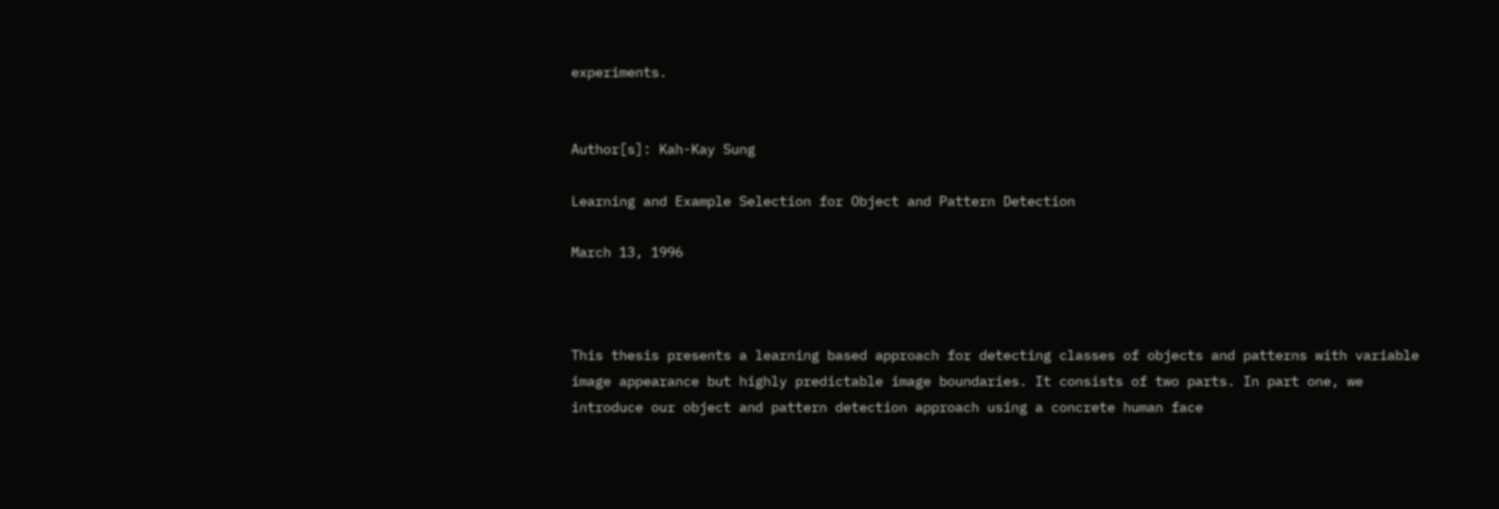experiments.


Author[s]: Kah-Kay Sung

Learning and Example Selection for Object and Pattern Detection

March 13, 1996



This thesis presents a learning based approach for detecting classes of objects and patterns with variable image appearance but highly predictable image boundaries. It consists of two parts. In part one, we introduce our object and pattern detection approach using a concrete human face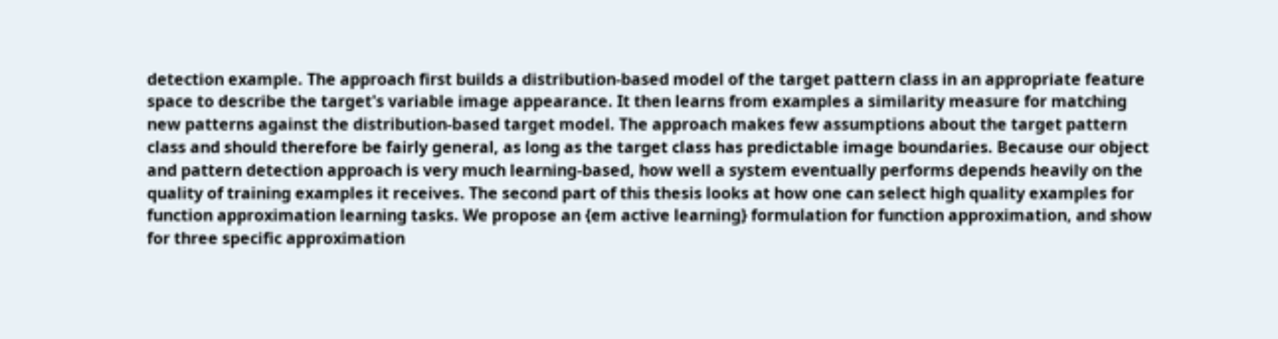detection example. The approach first builds a distribution-based model of the target pattern class in an appropriate feature space to describe the target's variable image appearance. It then learns from examples a similarity measure for matching new patterns against the distribution-based target model. The approach makes few assumptions about the target pattern class and should therefore be fairly general, as long as the target class has predictable image boundaries. Because our object and pattern detection approach is very much learning-based, how well a system eventually performs depends heavily on the quality of training examples it receives. The second part of this thesis looks at how one can select high quality examples for function approximation learning tasks. We propose an {em active learning} formulation for function approximation, and show for three specific approximation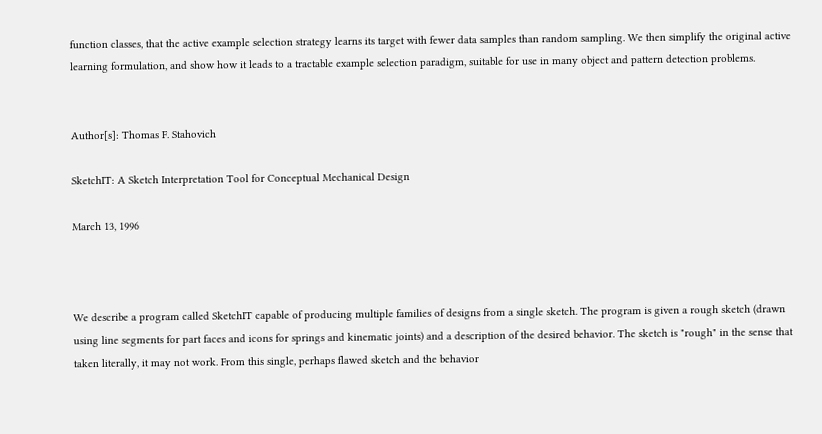function classes, that the active example selection strategy learns its target with fewer data samples than random sampling. We then simplify the original active learning formulation, and show how it leads to a tractable example selection paradigm, suitable for use in many object and pattern detection problems.


Author[s]: Thomas F. Stahovich

SketchIT: A Sketch Interpretation Tool for Conceptual Mechanical Design

March 13, 1996



We describe a program called SketchIT capable of producing multiple families of designs from a single sketch. The program is given a rough sketch (drawn using line segments for part faces and icons for springs and kinematic joints) and a description of the desired behavior. The sketch is "rough" in the sense that taken literally, it may not work. From this single, perhaps flawed sketch and the behavior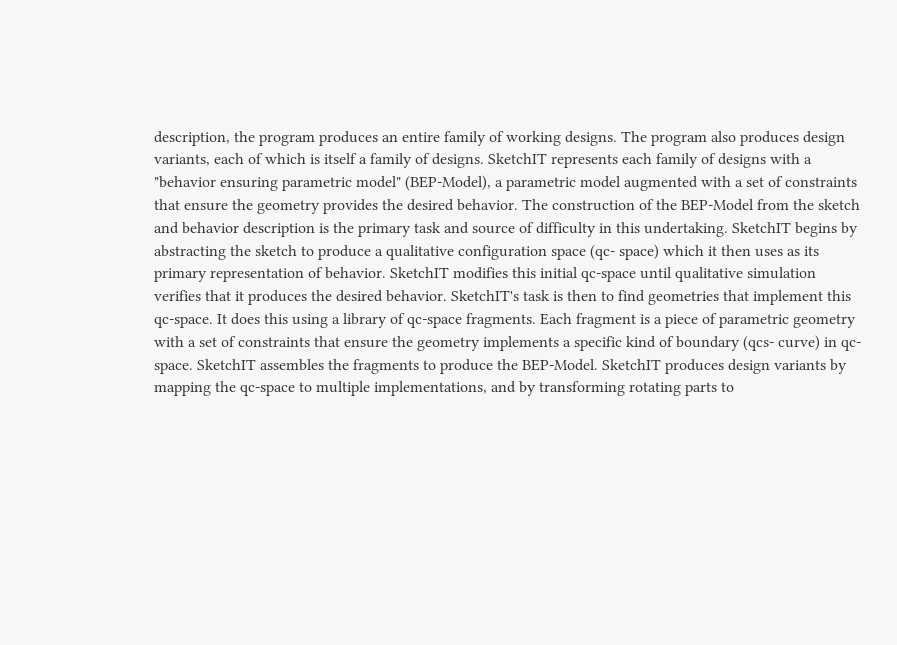description, the program produces an entire family of working designs. The program also produces design variants, each of which is itself a family of designs. SketchIT represents each family of designs with a "behavior ensuring parametric model" (BEP-Model), a parametric model augmented with a set of constraints that ensure the geometry provides the desired behavior. The construction of the BEP-Model from the sketch and behavior description is the primary task and source of difficulty in this undertaking. SketchIT begins by abstracting the sketch to produce a qualitative configuration space (qc- space) which it then uses as its primary representation of behavior. SketchIT modifies this initial qc-space until qualitative simulation verifies that it produces the desired behavior. SketchIT's task is then to find geometries that implement this qc-space. It does this using a library of qc-space fragments. Each fragment is a piece of parametric geometry with a set of constraints that ensure the geometry implements a specific kind of boundary (qcs- curve) in qc-space. SketchIT assembles the fragments to produce the BEP-Model. SketchIT produces design variants by mapping the qc-space to multiple implementations, and by transforming rotating parts to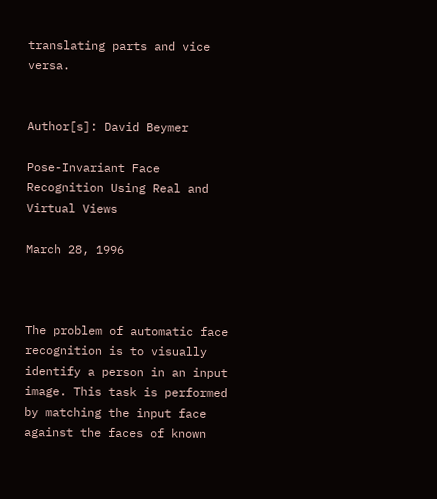translating parts and vice versa.


Author[s]: David Beymer

Pose-Invariant Face Recognition Using Real and Virtual Views

March 28, 1996



The problem of automatic face recognition is to visually identify a person in an input image. This task is performed by matching the input face against the faces of known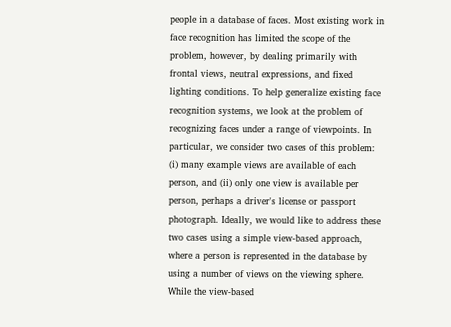people in a database of faces. Most existing work in face recognition has limited the scope of the problem, however, by dealing primarily with frontal views, neutral expressions, and fixed lighting conditions. To help generalize existing face recognition systems, we look at the problem of recognizing faces under a range of viewpoints. In particular, we consider two cases of this problem: (i) many example views are available of each person, and (ii) only one view is available per person, perhaps a driver's license or passport photograph. Ideally, we would like to address these two cases using a simple view-based approach, where a person is represented in the database by using a number of views on the viewing sphere. While the view-based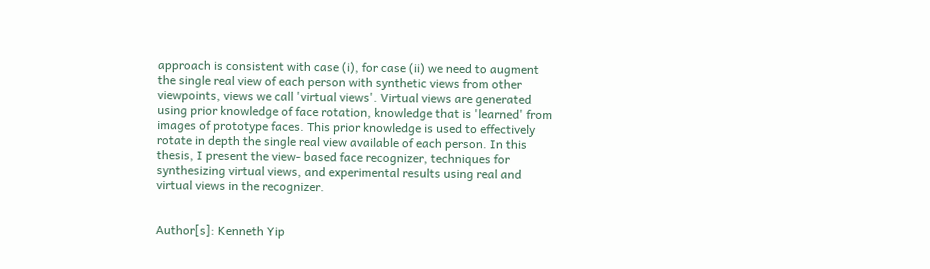approach is consistent with case (i), for case (ii) we need to augment the single real view of each person with synthetic views from other viewpoints, views we call 'virtual views'. Virtual views are generated using prior knowledge of face rotation, knowledge that is 'learned' from images of prototype faces. This prior knowledge is used to effectively rotate in depth the single real view available of each person. In this thesis, I present the view- based face recognizer, techniques for synthesizing virtual views, and experimental results using real and virtual views in the recognizer.


Author[s]: Kenneth Yip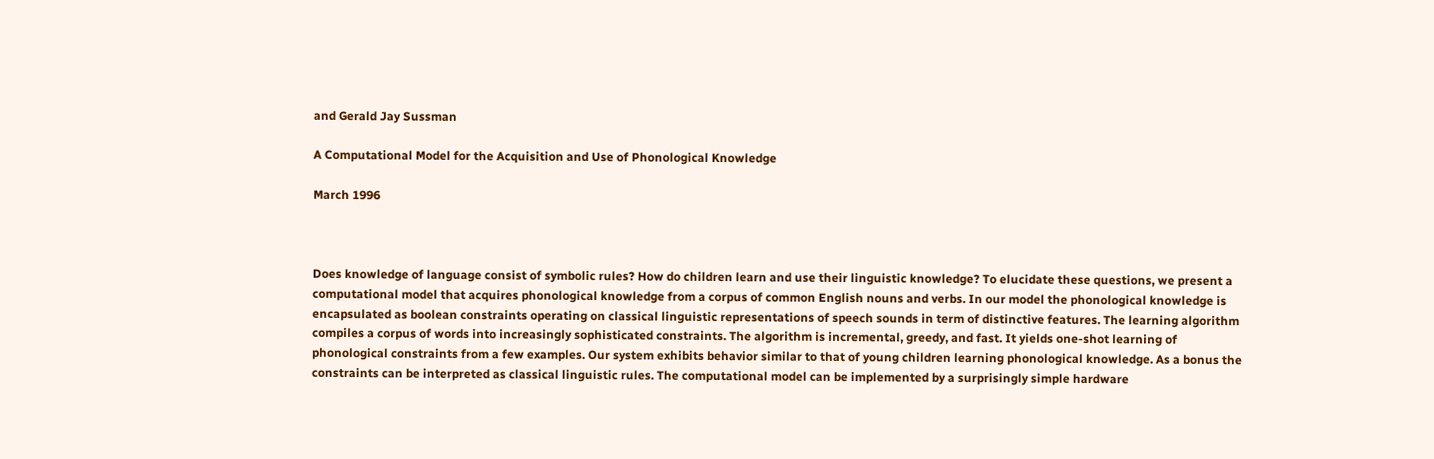and Gerald Jay Sussman

A Computational Model for the Acquisition and Use of Phonological Knowledge

March 1996



Does knowledge of language consist of symbolic rules? How do children learn and use their linguistic knowledge? To elucidate these questions, we present a computational model that acquires phonological knowledge from a corpus of common English nouns and verbs. In our model the phonological knowledge is encapsulated as boolean constraints operating on classical linguistic representations of speech sounds in term of distinctive features. The learning algorithm compiles a corpus of words into increasingly sophisticated constraints. The algorithm is incremental, greedy, and fast. It yields one-shot learning of phonological constraints from a few examples. Our system exhibits behavior similar to that of young children learning phonological knowledge. As a bonus the constraints can be interpreted as classical linguistic rules. The computational model can be implemented by a surprisingly simple hardware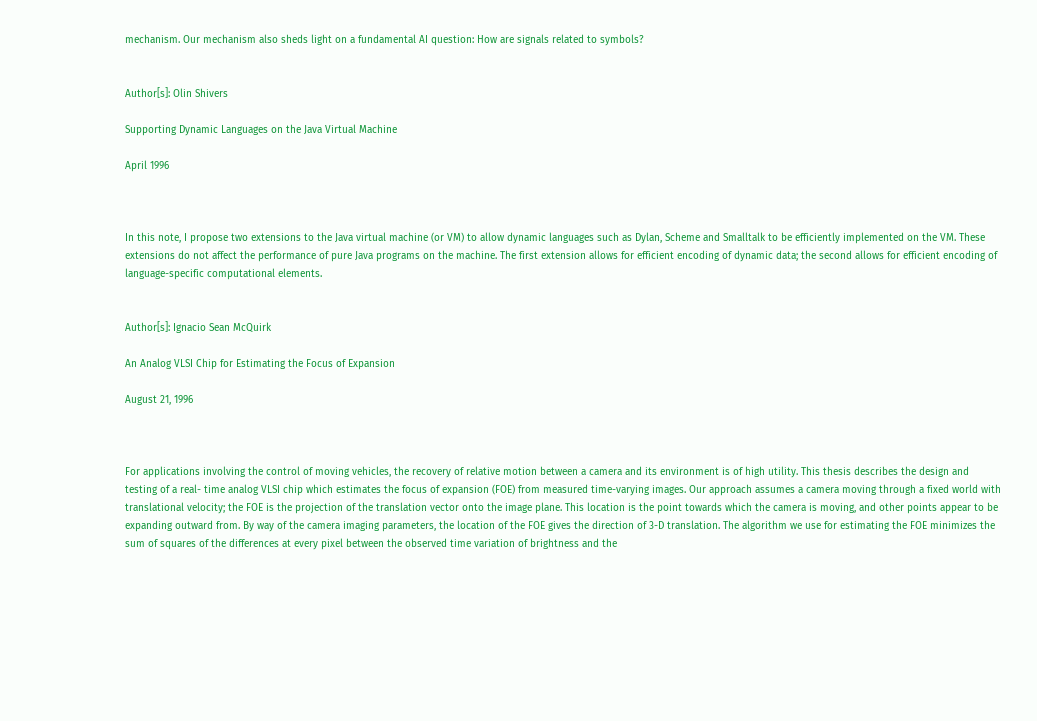mechanism. Our mechanism also sheds light on a fundamental AI question: How are signals related to symbols?


Author[s]: Olin Shivers

Supporting Dynamic Languages on the Java Virtual Machine

April 1996



In this note, I propose two extensions to the Java virtual machine (or VM) to allow dynamic languages such as Dylan, Scheme and Smalltalk to be efficiently implemented on the VM. These extensions do not affect the performance of pure Java programs on the machine. The first extension allows for efficient encoding of dynamic data; the second allows for efficient encoding of language-specific computational elements.


Author[s]: Ignacio Sean McQuirk

An Analog VLSI Chip for Estimating the Focus of Expansion

August 21, 1996



For applications involving the control of moving vehicles, the recovery of relative motion between a camera and its environment is of high utility. This thesis describes the design and testing of a real- time analog VLSI chip which estimates the focus of expansion (FOE) from measured time-varying images. Our approach assumes a camera moving through a fixed world with translational velocity; the FOE is the projection of the translation vector onto the image plane. This location is the point towards which the camera is moving, and other points appear to be expanding outward from. By way of the camera imaging parameters, the location of the FOE gives the direction of 3-D translation. The algorithm we use for estimating the FOE minimizes the sum of squares of the differences at every pixel between the observed time variation of brightness and the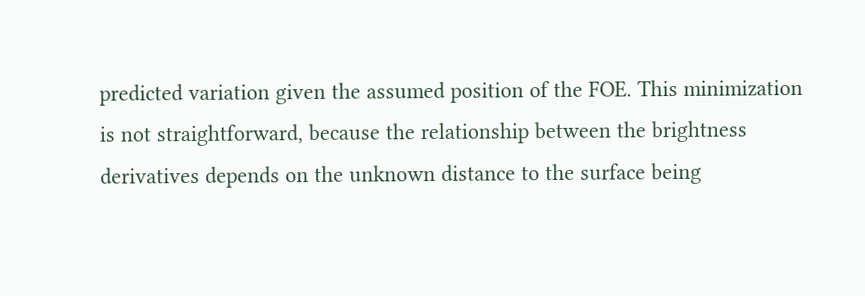predicted variation given the assumed position of the FOE. This minimization is not straightforward, because the relationship between the brightness derivatives depends on the unknown distance to the surface being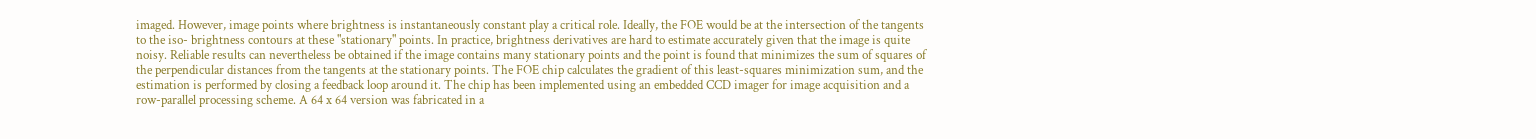imaged. However, image points where brightness is instantaneously constant play a critical role. Ideally, the FOE would be at the intersection of the tangents to the iso- brightness contours at these "stationary" points. In practice, brightness derivatives are hard to estimate accurately given that the image is quite noisy. Reliable results can nevertheless be obtained if the image contains many stationary points and the point is found that minimizes the sum of squares of the perpendicular distances from the tangents at the stationary points. The FOE chip calculates the gradient of this least-squares minimization sum, and the estimation is performed by closing a feedback loop around it. The chip has been implemented using an embedded CCD imager for image acquisition and a row-parallel processing scheme. A 64 x 64 version was fabricated in a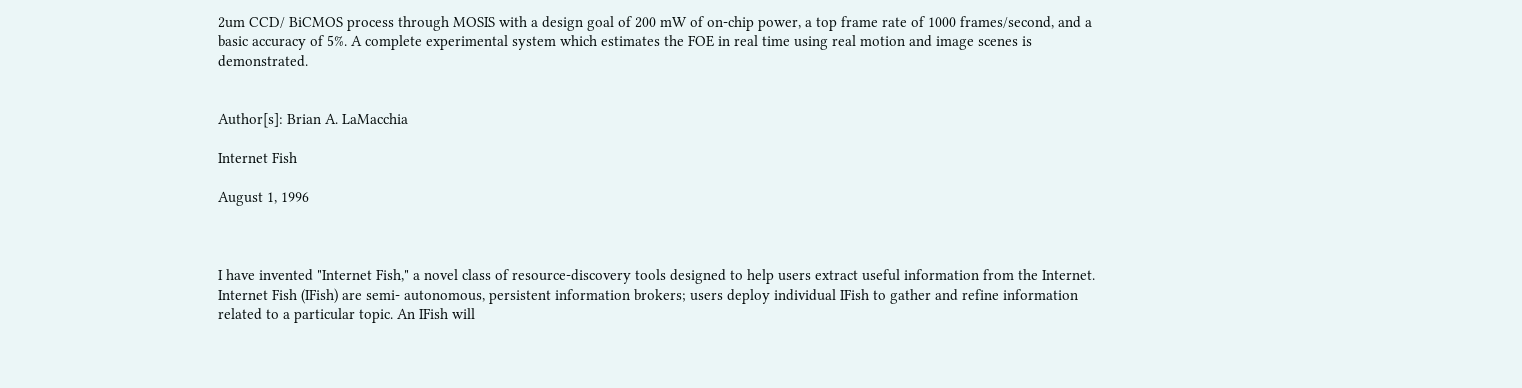2um CCD/ BiCMOS process through MOSIS with a design goal of 200 mW of on-chip power, a top frame rate of 1000 frames/second, and a basic accuracy of 5%. A complete experimental system which estimates the FOE in real time using real motion and image scenes is demonstrated.


Author[s]: Brian A. LaMacchia

Internet Fish

August 1, 1996



I have invented "Internet Fish," a novel class of resource-discovery tools designed to help users extract useful information from the Internet. Internet Fish (IFish) are semi- autonomous, persistent information brokers; users deploy individual IFish to gather and refine information related to a particular topic. An IFish will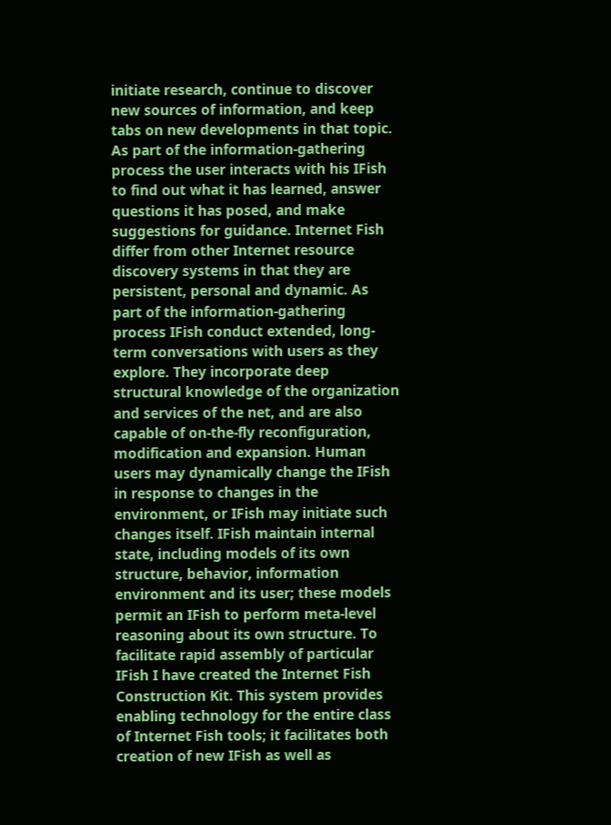initiate research, continue to discover new sources of information, and keep tabs on new developments in that topic. As part of the information-gathering process the user interacts with his IFish to find out what it has learned, answer questions it has posed, and make suggestions for guidance. Internet Fish differ from other Internet resource discovery systems in that they are persistent, personal and dynamic. As part of the information-gathering process IFish conduct extended, long-term conversations with users as they explore. They incorporate deep structural knowledge of the organization and services of the net, and are also capable of on-the-fly reconfiguration, modification and expansion. Human users may dynamically change the IFish in response to changes in the environment, or IFish may initiate such changes itself. IFish maintain internal state, including models of its own structure, behavior, information environment and its user; these models permit an IFish to perform meta-level reasoning about its own structure. To facilitate rapid assembly of particular IFish I have created the Internet Fish Construction Kit. This system provides enabling technology for the entire class of Internet Fish tools; it facilitates both creation of new IFish as well as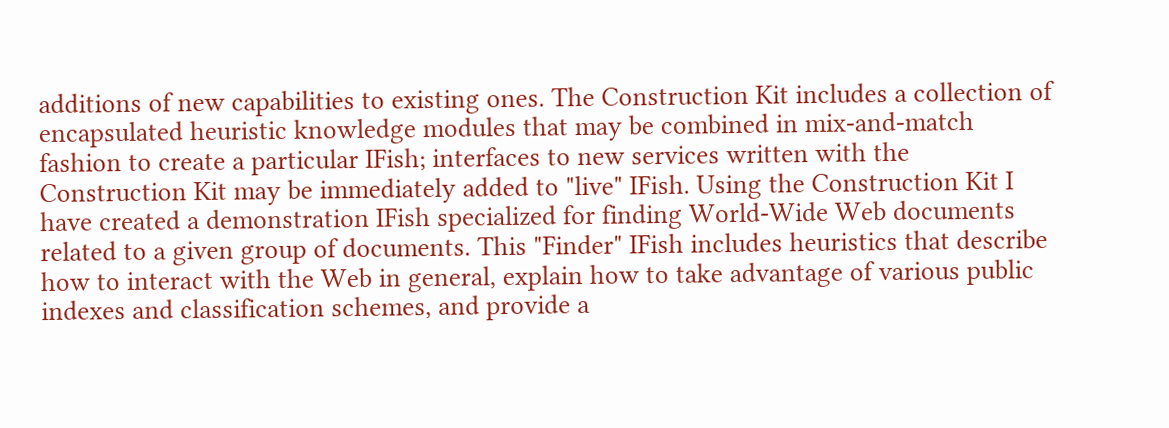additions of new capabilities to existing ones. The Construction Kit includes a collection of encapsulated heuristic knowledge modules that may be combined in mix-and-match fashion to create a particular IFish; interfaces to new services written with the Construction Kit may be immediately added to "live" IFish. Using the Construction Kit I have created a demonstration IFish specialized for finding World-Wide Web documents related to a given group of documents. This "Finder" IFish includes heuristics that describe how to interact with the Web in general, explain how to take advantage of various public indexes and classification schemes, and provide a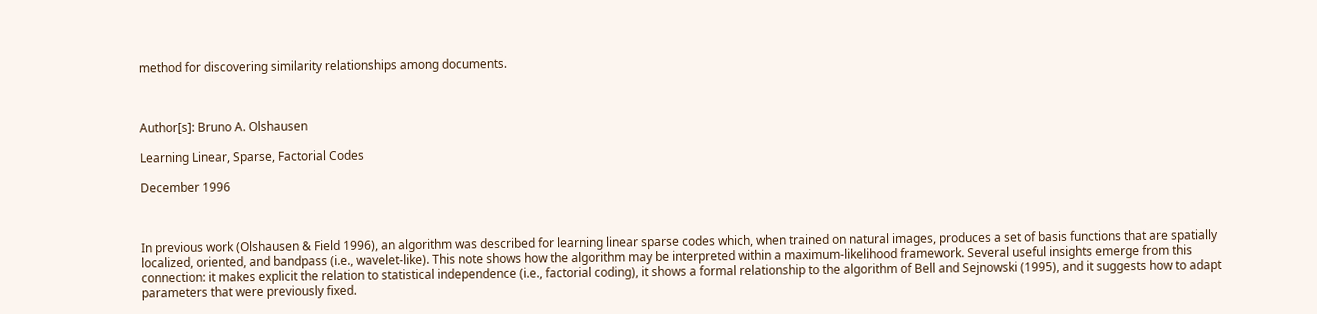method for discovering similarity relationships among documents.



Author[s]: Bruno A. Olshausen

Learning Linear, Sparse, Factorial Codes

December 1996



In previous work (Olshausen & Field 1996), an algorithm was described for learning linear sparse codes which, when trained on natural images, produces a set of basis functions that are spatially localized, oriented, and bandpass (i.e., wavelet-like). This note shows how the algorithm may be interpreted within a maximum-likelihood framework. Several useful insights emerge from this connection: it makes explicit the relation to statistical independence (i.e., factorial coding), it shows a formal relationship to the algorithm of Bell and Sejnowski (1995), and it suggests how to adapt parameters that were previously fixed.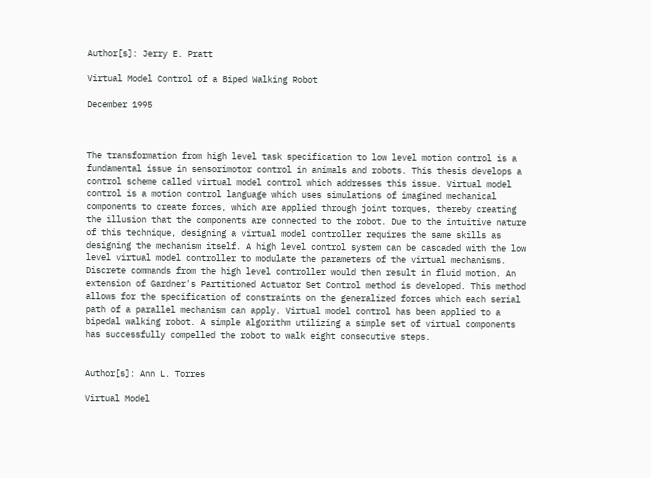Author[s]: Jerry E. Pratt

Virtual Model Control of a Biped Walking Robot

December 1995



The transformation from high level task specification to low level motion control is a fundamental issue in sensorimotor control in animals and robots. This thesis develops a control scheme called virtual model control which addresses this issue. Virtual model control is a motion control language which uses simulations of imagined mechanical components to create forces, which are applied through joint torques, thereby creating the illusion that the components are connected to the robot. Due to the intuitive nature of this technique, designing a virtual model controller requires the same skills as designing the mechanism itself. A high level control system can be cascaded with the low level virtual model controller to modulate the parameters of the virtual mechanisms. Discrete commands from the high level controller would then result in fluid motion. An extension of Gardner's Partitioned Actuator Set Control method is developed. This method allows for the specification of constraints on the generalized forces which each serial path of a parallel mechanism can apply. Virtual model control has been applied to a bipedal walking robot. A simple algorithm utilizing a simple set of virtual components has successfully compelled the robot to walk eight consecutive steps.


Author[s]: Ann L. Torres

Virtual Model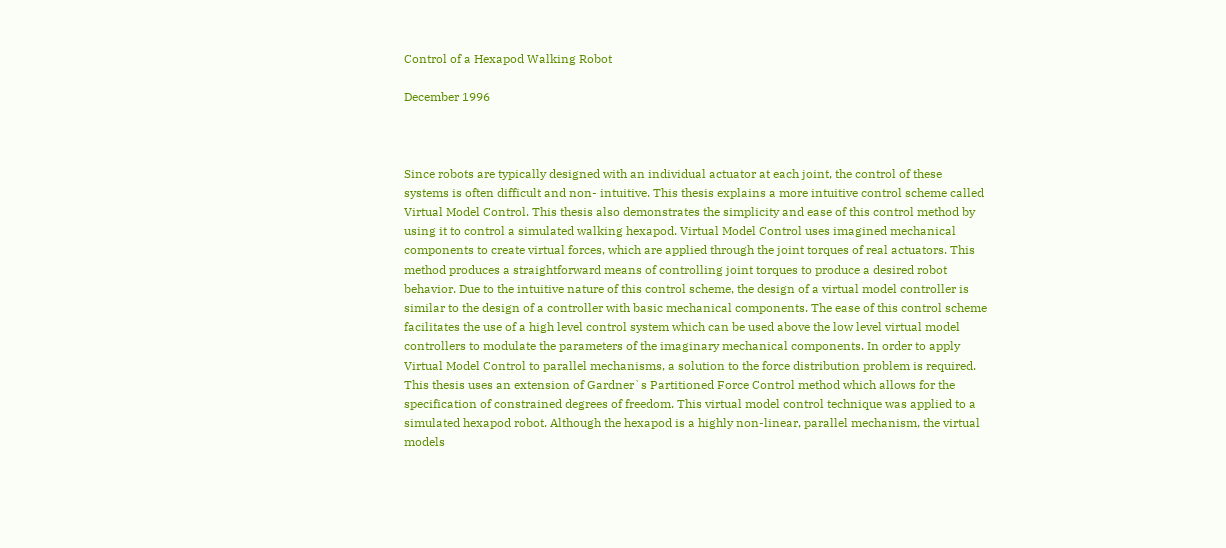Control of a Hexapod Walking Robot

December 1996



Since robots are typically designed with an individual actuator at each joint, the control of these systems is often difficult and non- intuitive. This thesis explains a more intuitive control scheme called Virtual Model Control. This thesis also demonstrates the simplicity and ease of this control method by using it to control a simulated walking hexapod. Virtual Model Control uses imagined mechanical components to create virtual forces, which are applied through the joint torques of real actuators. This method produces a straightforward means of controlling joint torques to produce a desired robot behavior. Due to the intuitive nature of this control scheme, the design of a virtual model controller is similar to the design of a controller with basic mechanical components. The ease of this control scheme facilitates the use of a high level control system which can be used above the low level virtual model controllers to modulate the parameters of the imaginary mechanical components. In order to apply Virtual Model Control to parallel mechanisms, a solution to the force distribution problem is required. This thesis uses an extension of Gardner`s Partitioned Force Control method which allows for the specification of constrained degrees of freedom. This virtual model control technique was applied to a simulated hexapod robot. Although the hexapod is a highly non-linear, parallel mechanism, the virtual models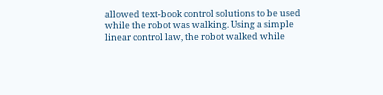allowed text-book control solutions to be used while the robot was walking. Using a simple linear control law, the robot walked while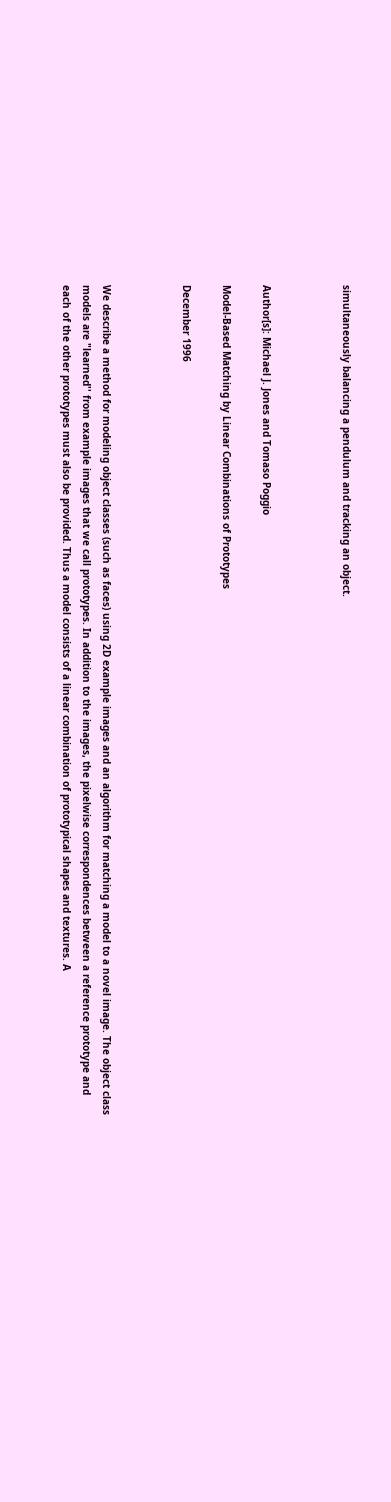simultaneously balancing a pendulum and tracking an object.



Author[s]: Michael J. Jones and Tomaso Poggio

Model-Based Matching by Linear Combinations of Prototypes

December 1996



We describe a method for modeling object classes (such as faces) using 2D example images and an algorithm for matching a model to a novel image. The object class models are "learned'' from example images that we call prototypes. In addition to the images, the pixelwise correspondences between a reference prototype and each of the other prototypes must also be provided. Thus a model consists of a linear combination of prototypical shapes and textures. A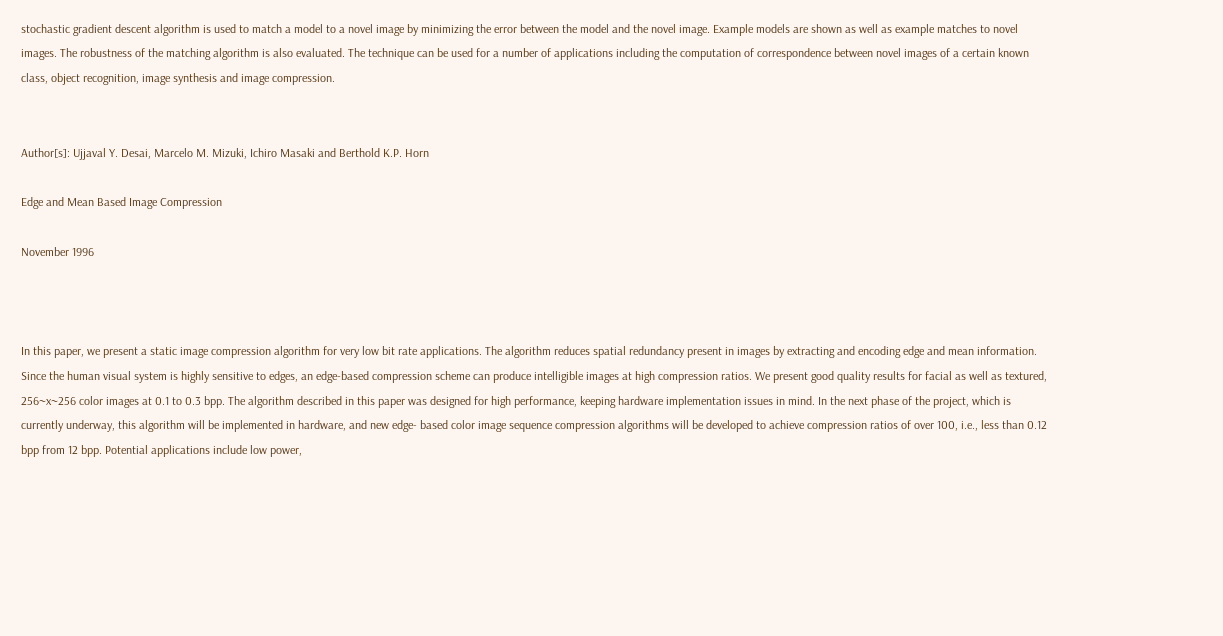stochastic gradient descent algorithm is used to match a model to a novel image by minimizing the error between the model and the novel image. Example models are shown as well as example matches to novel images. The robustness of the matching algorithm is also evaluated. The technique can be used for a number of applications including the computation of correspondence between novel images of a certain known class, object recognition, image synthesis and image compression.


Author[s]: Ujjaval Y. Desai, Marcelo M. Mizuki, Ichiro Masaki and Berthold K.P. Horn

Edge and Mean Based Image Compression

November 1996



In this paper, we present a static image compression algorithm for very low bit rate applications. The algorithm reduces spatial redundancy present in images by extracting and encoding edge and mean information. Since the human visual system is highly sensitive to edges, an edge-based compression scheme can produce intelligible images at high compression ratios. We present good quality results for facial as well as textured, 256~x~256 color images at 0.1 to 0.3 bpp. The algorithm described in this paper was designed for high performance, keeping hardware implementation issues in mind. In the next phase of the project, which is currently underway, this algorithm will be implemented in hardware, and new edge- based color image sequence compression algorithms will be developed to achieve compression ratios of over 100, i.e., less than 0.12 bpp from 12 bpp. Potential applications include low power,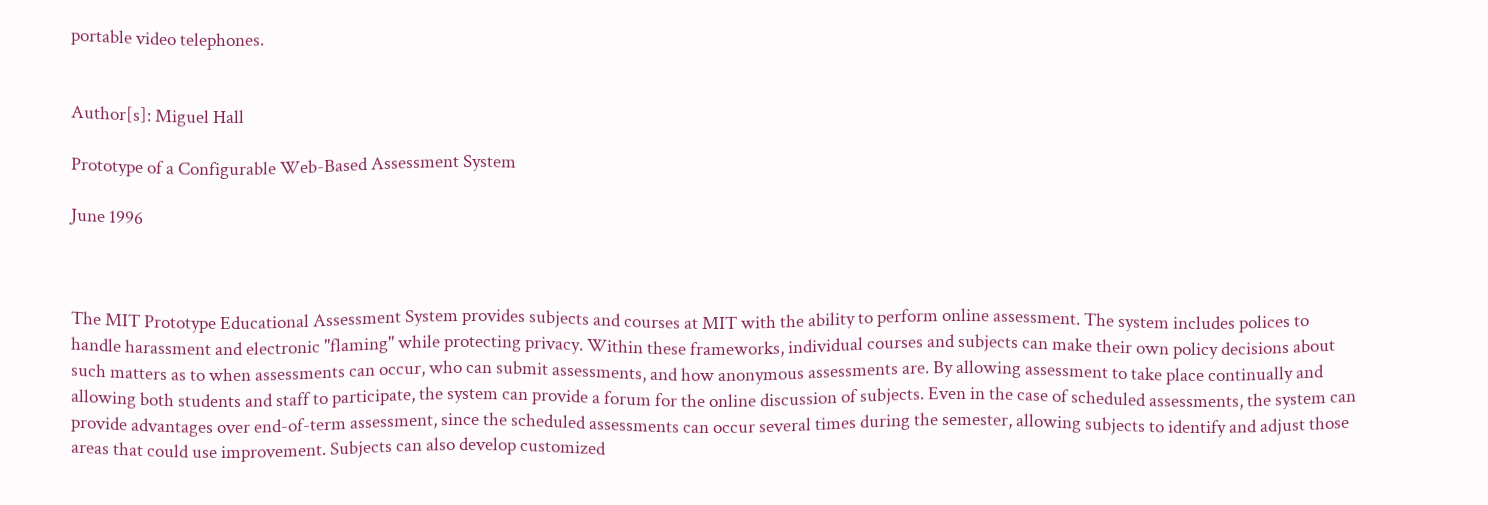portable video telephones.


Author[s]: Miguel Hall

Prototype of a Configurable Web-Based Assessment System

June 1996



The MIT Prototype Educational Assessment System provides subjects and courses at MIT with the ability to perform online assessment. The system includes polices to handle harassment and electronic "flaming" while protecting privacy. Within these frameworks, individual courses and subjects can make their own policy decisions about such matters as to when assessments can occur, who can submit assessments, and how anonymous assessments are. By allowing assessment to take place continually and allowing both students and staff to participate, the system can provide a forum for the online discussion of subjects. Even in the case of scheduled assessments, the system can provide advantages over end-of-term assessment, since the scheduled assessments can occur several times during the semester, allowing subjects to identify and adjust those areas that could use improvement. Subjects can also develop customized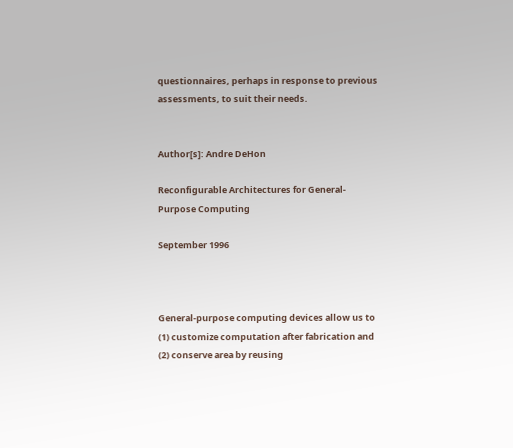questionnaires, perhaps in response to previous assessments, to suit their needs.


Author[s]: Andre DeHon

Reconfigurable Architectures for General-Purpose Computing

September 1996



General-purpose computing devices allow us to (1) customize computation after fabrication and (2) conserve area by reusing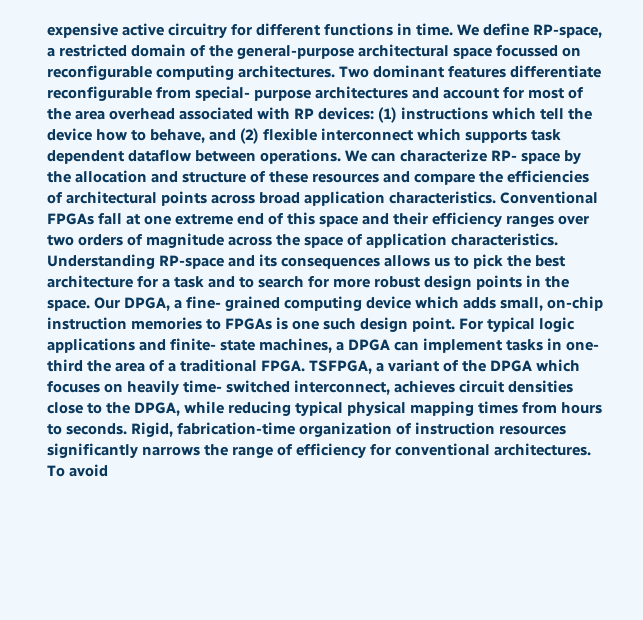expensive active circuitry for different functions in time. We define RP-space, a restricted domain of the general-purpose architectural space focussed on reconfigurable computing architectures. Two dominant features differentiate reconfigurable from special- purpose architectures and account for most of the area overhead associated with RP devices: (1) instructions which tell the device how to behave, and (2) flexible interconnect which supports task dependent dataflow between operations. We can characterize RP- space by the allocation and structure of these resources and compare the efficiencies of architectural points across broad application characteristics. Conventional FPGAs fall at one extreme end of this space and their efficiency ranges over two orders of magnitude across the space of application characteristics. Understanding RP-space and its consequences allows us to pick the best architecture for a task and to search for more robust design points in the space. Our DPGA, a fine- grained computing device which adds small, on-chip instruction memories to FPGAs is one such design point. For typical logic applications and finite- state machines, a DPGA can implement tasks in one-third the area of a traditional FPGA. TSFPGA, a variant of the DPGA which focuses on heavily time- switched interconnect, achieves circuit densities close to the DPGA, while reducing typical physical mapping times from hours to seconds. Rigid, fabrication-time organization of instruction resources significantly narrows the range of efficiency for conventional architectures. To avoid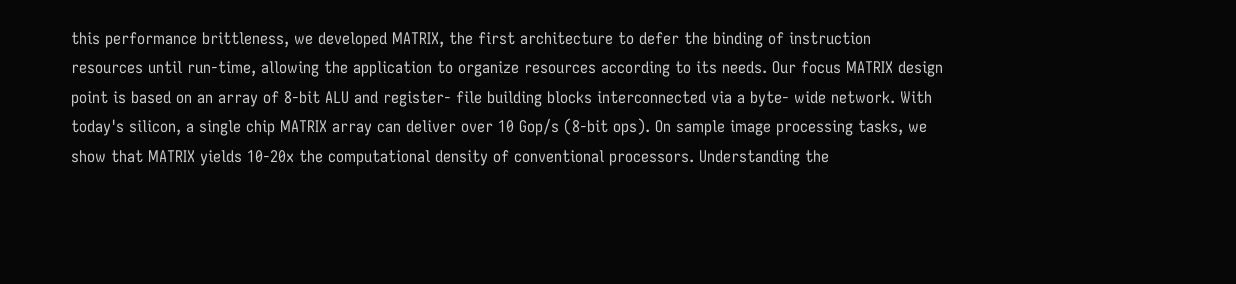this performance brittleness, we developed MATRIX, the first architecture to defer the binding of instruction resources until run-time, allowing the application to organize resources according to its needs. Our focus MATRIX design point is based on an array of 8-bit ALU and register- file building blocks interconnected via a byte- wide network. With today's silicon, a single chip MATRIX array can deliver over 10 Gop/s (8-bit ops). On sample image processing tasks, we show that MATRIX yields 10-20x the computational density of conventional processors. Understanding the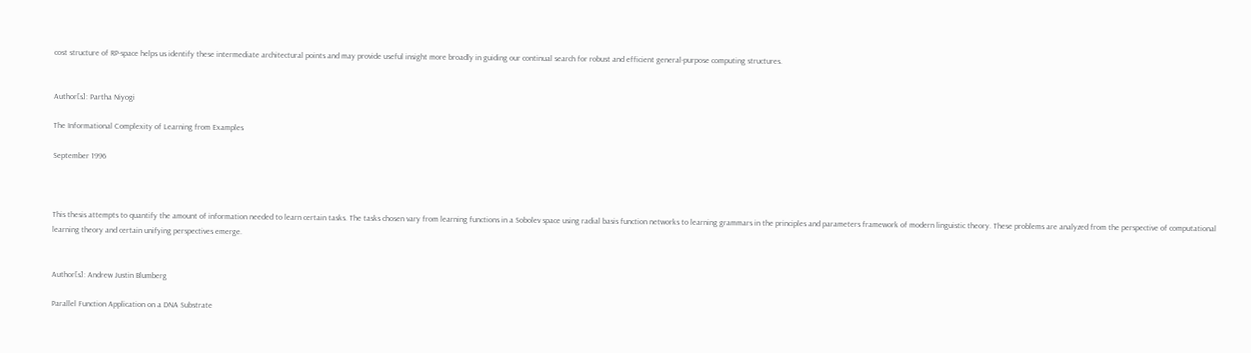cost structure of RP-space helps us identify these intermediate architectural points and may provide useful insight more broadly in guiding our continual search for robust and efficient general-purpose computing structures.


Author[s]: Partha Niyogi

The Informational Complexity of Learning from Examples

September 1996



This thesis attempts to quantify the amount of information needed to learn certain tasks. The tasks chosen vary from learning functions in a Sobolev space using radial basis function networks to learning grammars in the principles and parameters framework of modern linguistic theory. These problems are analyzed from the perspective of computational learning theory and certain unifying perspectives emerge.


Author[s]: Andrew Justin Blumberg

Parallel Function Application on a DNA Substrate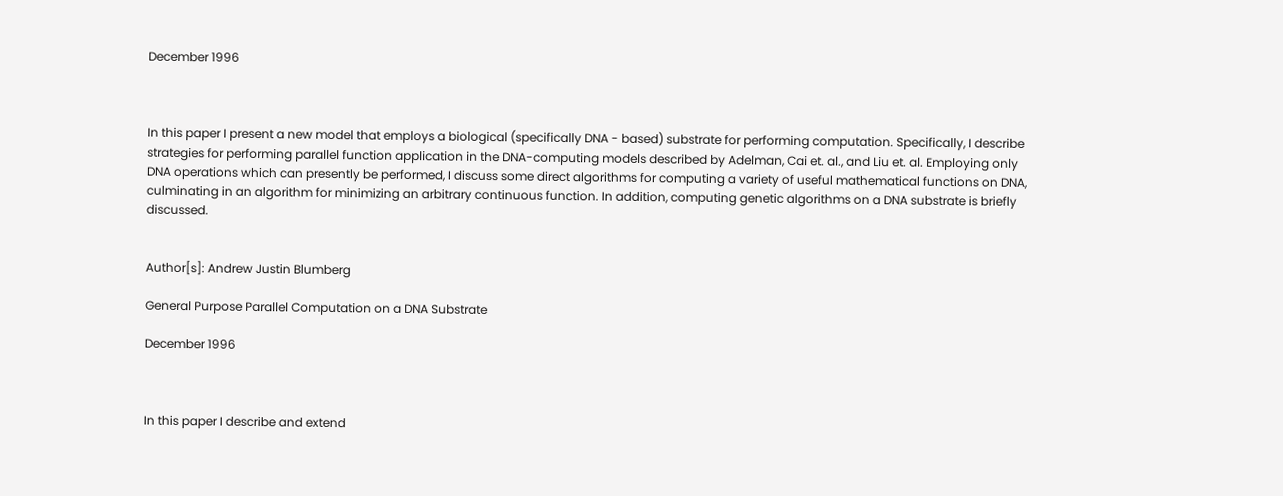December 1996



In this paper I present a new model that employs a biological (specifically DNA - based) substrate for performing computation. Specifically, I describe strategies for performing parallel function application in the DNA-computing models described by Adelman, Cai et. al., and Liu et. al. Employing only DNA operations which can presently be performed, I discuss some direct algorithms for computing a variety of useful mathematical functions on DNA, culminating in an algorithm for minimizing an arbitrary continuous function. In addition, computing genetic algorithms on a DNA substrate is briefly discussed.


Author[s]: Andrew Justin Blumberg

General Purpose Parallel Computation on a DNA Substrate

December 1996



In this paper I describe and extend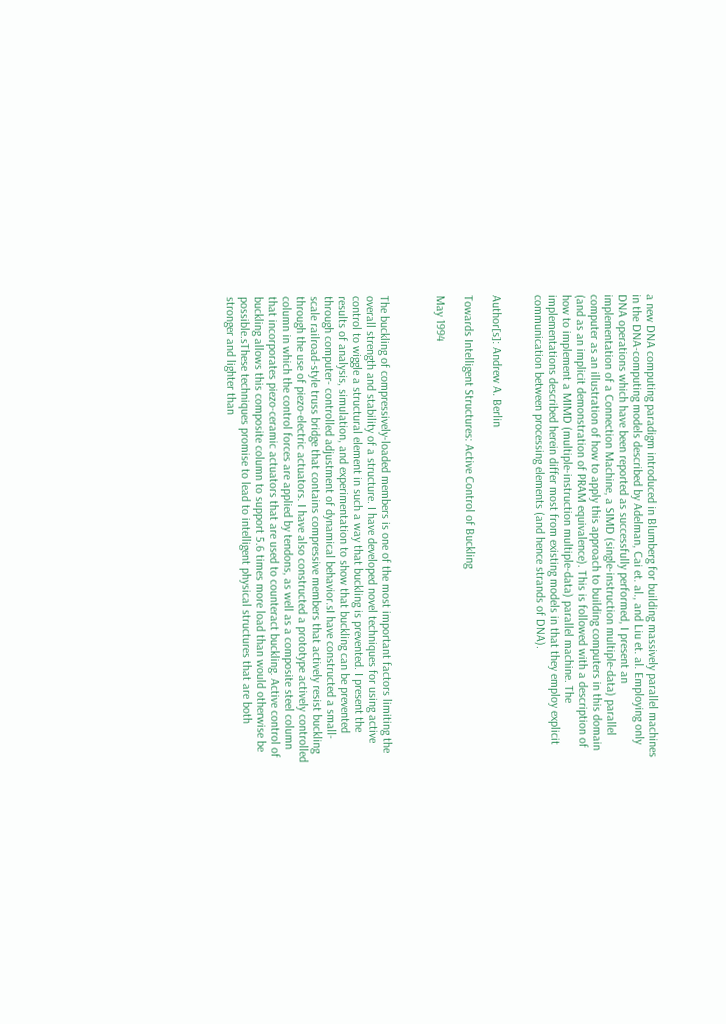a new DNA computing paradigm introduced in Blumberg for building massively parallel machines in the DNA-computing models described by Adelman, Cai et. al., and Liu et. al. Employing only DNA operations which have been reported as successfully performed, I present an implementation of a Connection Machine, a SIMD (single-instruction multiple-data) parallel computer as an illustration of how to apply this approach to building computers in this domain (and as an implicit demonstration of PRAM equivalence). This is followed with a description of how to implement a MIMD (multiple-instruction multiple-data) parallel machine. The implementations described herein differ most from existing models in that they employ explicit communication between processing elements (and hence strands of DNA).


Author[s]: Andrew A. Berlin

Towards Intelligent Structures: Active Control of Buckling

May 1994



The buckling of compressively-loaded members is one of the most important factors limiting the overall strength and stability of a structure. I have developed novel techniques for using active control to wiggle a structural element in such a way that buckling is prevented. I present the results of analysis, simulation, and experimentation to show that buckling can be prevented through computer- controlled adjustment of dynamical behavior.sI have constructed a small-scale railroad-style truss bridge that contains compressive members that actively resist buckling through the use of piezo-electric actuators. I have also constructed a prototype actively controlled column in which the control forces are applied by tendons, as well as a composite steel column that incorporates piezo-ceramic actuators that are used to counteract buckling. Active control of buckling allows this composite column to support 5.6 times more load than would otherwise be possible.sThese techniques promise to lead to intelligent physical structures that are both stronger and lighter than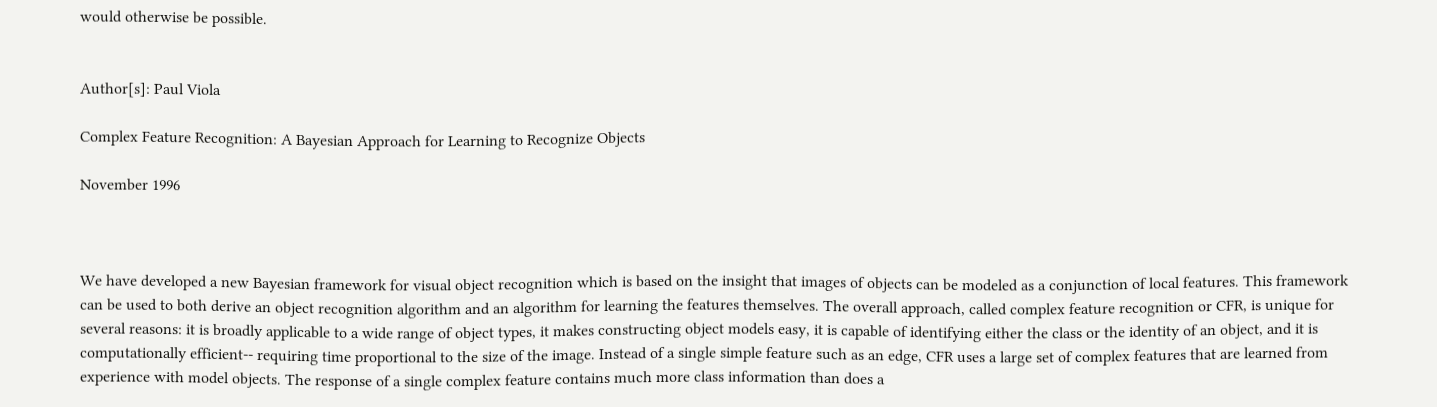would otherwise be possible.


Author[s]: Paul Viola

Complex Feature Recognition: A Bayesian Approach for Learning to Recognize Objects

November 1996



We have developed a new Bayesian framework for visual object recognition which is based on the insight that images of objects can be modeled as a conjunction of local features. This framework can be used to both derive an object recognition algorithm and an algorithm for learning the features themselves. The overall approach, called complex feature recognition or CFR, is unique for several reasons: it is broadly applicable to a wide range of object types, it makes constructing object models easy, it is capable of identifying either the class or the identity of an object, and it is computationally efficient-- requiring time proportional to the size of the image. Instead of a single simple feature such as an edge, CFR uses a large set of complex features that are learned from experience with model objects. The response of a single complex feature contains much more class information than does a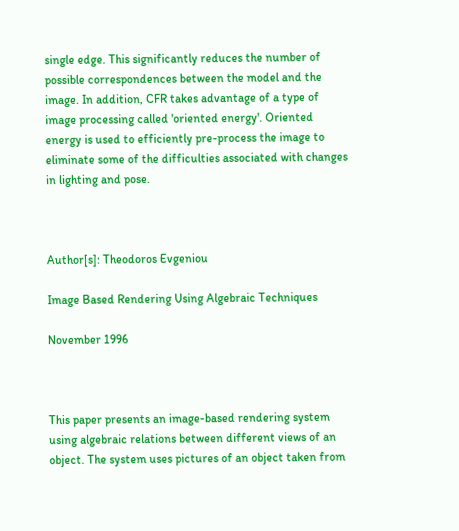single edge. This significantly reduces the number of possible correspondences between the model and the image. In addition, CFR takes advantage of a type of image processing called 'oriented energy'. Oriented energy is used to efficiently pre-process the image to eliminate some of the difficulties associated with changes in lighting and pose.



Author[s]: Theodoros Evgeniou

Image Based Rendering Using Algebraic Techniques

November 1996



This paper presents an image-based rendering system using algebraic relations between different views of an object. The system uses pictures of an object taken from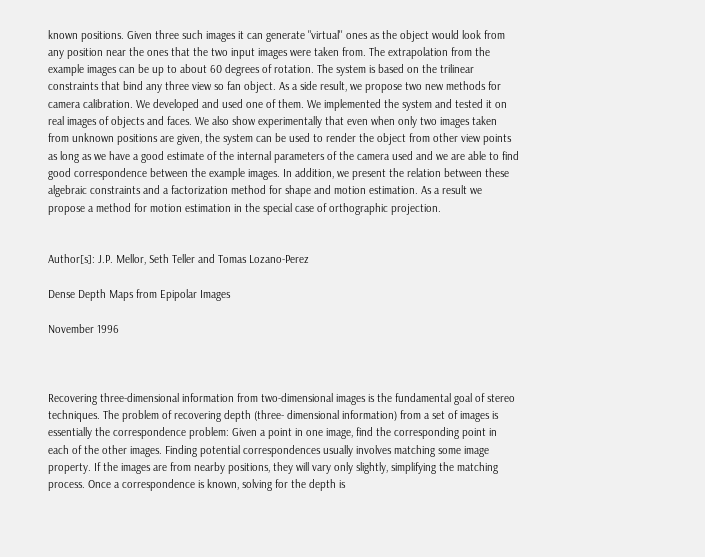known positions. Given three such images it can generate "virtual'' ones as the object would look from any position near the ones that the two input images were taken from. The extrapolation from the example images can be up to about 60 degrees of rotation. The system is based on the trilinear constraints that bind any three view so fan object. As a side result, we propose two new methods for camera calibration. We developed and used one of them. We implemented the system and tested it on real images of objects and faces. We also show experimentally that even when only two images taken from unknown positions are given, the system can be used to render the object from other view points as long as we have a good estimate of the internal parameters of the camera used and we are able to find good correspondence between the example images. In addition, we present the relation between these algebraic constraints and a factorization method for shape and motion estimation. As a result we propose a method for motion estimation in the special case of orthographic projection.


Author[s]: J.P. Mellor, Seth Teller and Tomas Lozano-Perez

Dense Depth Maps from Epipolar Images

November 1996



Recovering three-dimensional information from two-dimensional images is the fundamental goal of stereo techniques. The problem of recovering depth (three- dimensional information) from a set of images is essentially the correspondence problem: Given a point in one image, find the corresponding point in each of the other images. Finding potential correspondences usually involves matching some image property. If the images are from nearby positions, they will vary only slightly, simplifying the matching process. Once a correspondence is known, solving for the depth is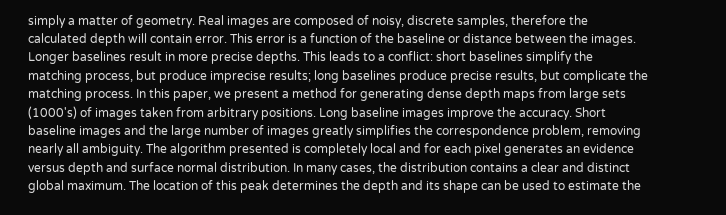simply a matter of geometry. Real images are composed of noisy, discrete samples, therefore the calculated depth will contain error. This error is a function of the baseline or distance between the images. Longer baselines result in more precise depths. This leads to a conflict: short baselines simplify the matching process, but produce imprecise results; long baselines produce precise results, but complicate the matching process. In this paper, we present a method for generating dense depth maps from large sets (1000's) of images taken from arbitrary positions. Long baseline images improve the accuracy. Short baseline images and the large number of images greatly simplifies the correspondence problem, removing nearly all ambiguity. The algorithm presented is completely local and for each pixel generates an evidence versus depth and surface normal distribution. In many cases, the distribution contains a clear and distinct global maximum. The location of this peak determines the depth and its shape can be used to estimate the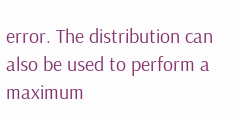error. The distribution can also be used to perform a maximum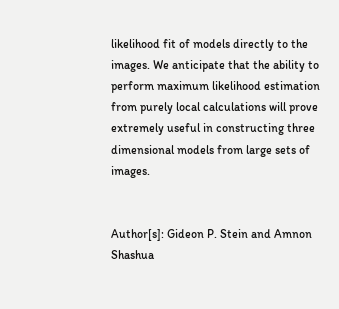likelihood fit of models directly to the images. We anticipate that the ability to perform maximum likelihood estimation from purely local calculations will prove extremely useful in constructing three dimensional models from large sets of images.


Author[s]: Gideon P. Stein and Amnon Shashua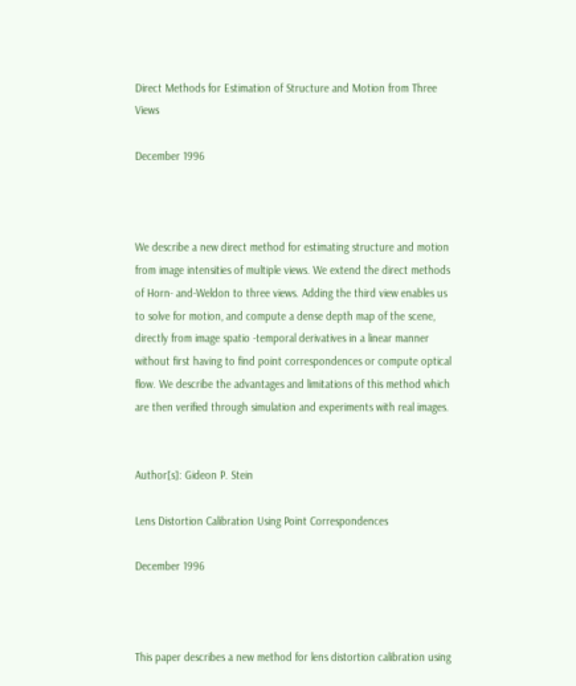Direct Methods for Estimation of Structure and Motion from Three Views

December 1996



We describe a new direct method for estimating structure and motion from image intensities of multiple views. We extend the direct methods of Horn- and-Weldon to three views. Adding the third view enables us to solve for motion, and compute a dense depth map of the scene, directly from image spatio -temporal derivatives in a linear manner without first having to find point correspondences or compute optical flow. We describe the advantages and limitations of this method which are then verified through simulation and experiments with real images.


Author[s]: Gideon P. Stein

Lens Distortion Calibration Using Point Correspondences

December 1996



This paper describes a new method for lens distortion calibration using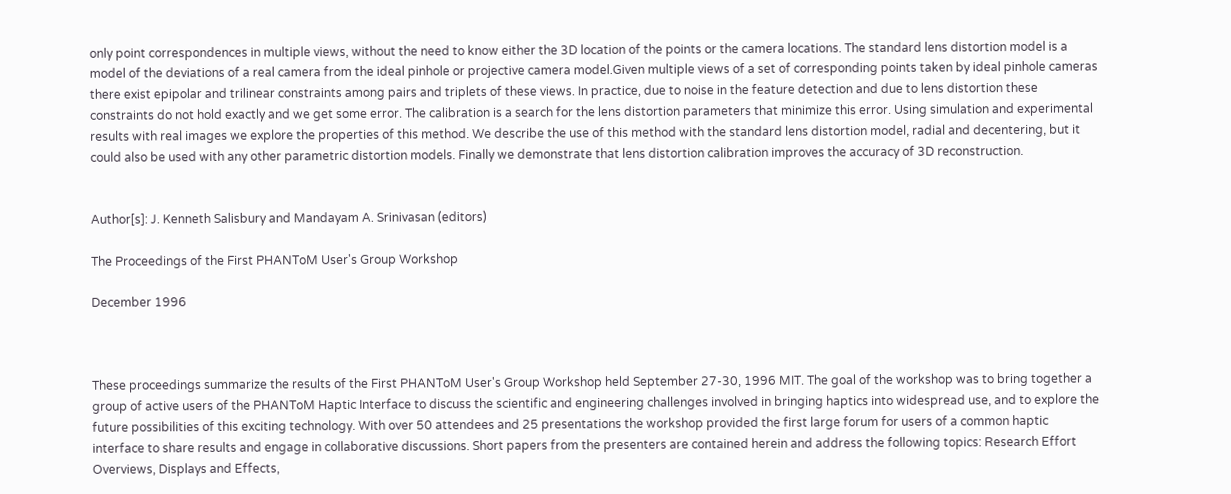only point correspondences in multiple views, without the need to know either the 3D location of the points or the camera locations. The standard lens distortion model is a model of the deviations of a real camera from the ideal pinhole or projective camera model.Given multiple views of a set of corresponding points taken by ideal pinhole cameras there exist epipolar and trilinear constraints among pairs and triplets of these views. In practice, due to noise in the feature detection and due to lens distortion these constraints do not hold exactly and we get some error. The calibration is a search for the lens distortion parameters that minimize this error. Using simulation and experimental results with real images we explore the properties of this method. We describe the use of this method with the standard lens distortion model, radial and decentering, but it could also be used with any other parametric distortion models. Finally we demonstrate that lens distortion calibration improves the accuracy of 3D reconstruction.


Author[s]: J. Kenneth Salisbury and Mandayam A. Srinivasan (editors)

The Proceedings of the First PHANToM User's Group Workshop

December 1996



These proceedings summarize the results of the First PHANToM User's Group Workshop held September 27-30, 1996 MIT. The goal of the workshop was to bring together a group of active users of the PHANToM Haptic Interface to discuss the scientific and engineering challenges involved in bringing haptics into widespread use, and to explore the future possibilities of this exciting technology. With over 50 attendees and 25 presentations the workshop provided the first large forum for users of a common haptic interface to share results and engage in collaborative discussions. Short papers from the presenters are contained herein and address the following topics: Research Effort Overviews, Displays and Effects,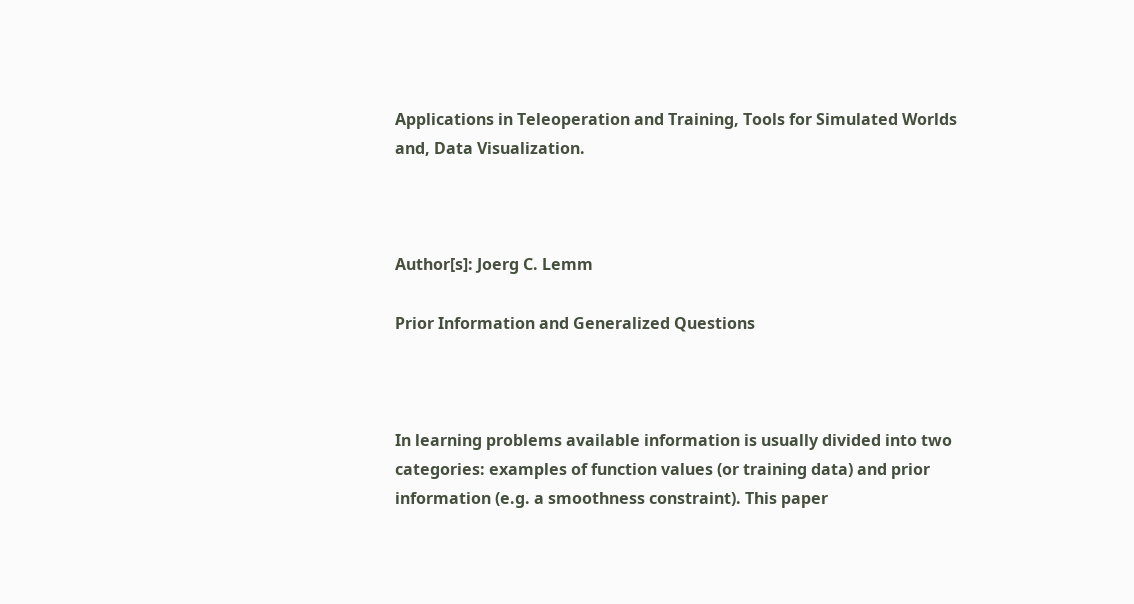Applications in Teleoperation and Training, Tools for Simulated Worlds and, Data Visualization.



Author[s]: Joerg C. Lemm

Prior Information and Generalized Questions



In learning problems available information is usually divided into two categories: examples of function values (or training data) and prior information (e.g. a smoothness constraint). This paper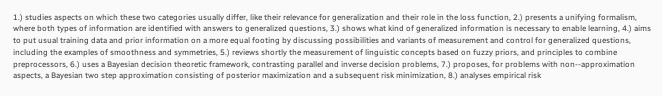1.) studies aspects on which these two categories usually differ, like their relevance for generalization and their role in the loss function, 2.) presents a unifying formalism, where both types of information are identified with answers to generalized questions, 3.) shows what kind of generalized information is necessary to enable learning, 4.) aims to put usual training data and prior information on a more equal footing by discussing possibilities and variants of measurement and control for generalized questions, including the examples of smoothness and symmetries, 5.) reviews shortly the measurement of linguistic concepts based on fuzzy priors, and principles to combine preprocessors, 6.) uses a Bayesian decision theoretic framework, contrasting parallel and inverse decision problems, 7.) proposes, for problems with non--approximation aspects, a Bayesian two step approximation consisting of posterior maximization and a subsequent risk minimization, 8.) analyses empirical risk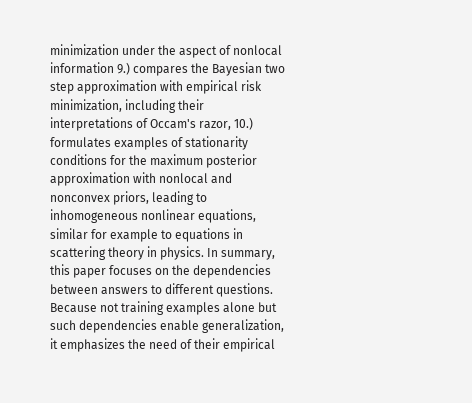minimization under the aspect of nonlocal information 9.) compares the Bayesian two step approximation with empirical risk minimization, including their interpretations of Occam's razor, 10.) formulates examples of stationarity conditions for the maximum posterior approximation with nonlocal and nonconvex priors, leading to inhomogeneous nonlinear equations, similar for example to equations in scattering theory in physics. In summary, this paper focuses on the dependencies between answers to different questions. Because not training examples alone but such dependencies enable generalization, it emphasizes the need of their empirical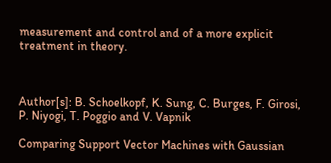measurement and control and of a more explicit treatment in theory.



Author[s]: B. Schoelkopf, K. Sung, C. Burges, F. Girosi, P. Niyogi, T. Poggio and V. Vapnik

Comparing Support Vector Machines with Gaussian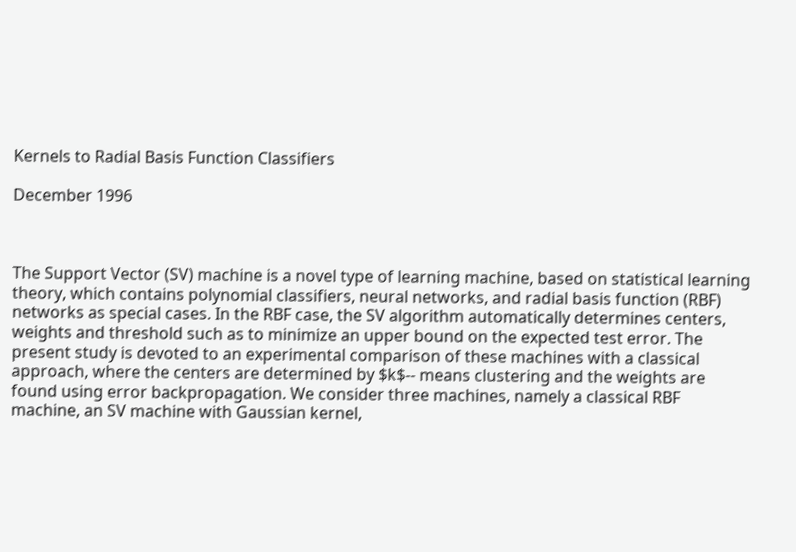Kernels to Radial Basis Function Classifiers

December 1996



The Support Vector (SV) machine is a novel type of learning machine, based on statistical learning theory, which contains polynomial classifiers, neural networks, and radial basis function (RBF) networks as special cases. In the RBF case, the SV algorithm automatically determines centers, weights and threshold such as to minimize an upper bound on the expected test error. The present study is devoted to an experimental comparison of these machines with a classical approach, where the centers are determined by $k$-- means clustering and the weights are found using error backpropagation. We consider three machines, namely a classical RBF machine, an SV machine with Gaussian kernel,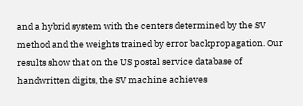and a hybrid system with the centers determined by the SV method and the weights trained by error backpropagation. Our results show that on the US postal service database of handwritten digits, the SV machine achieves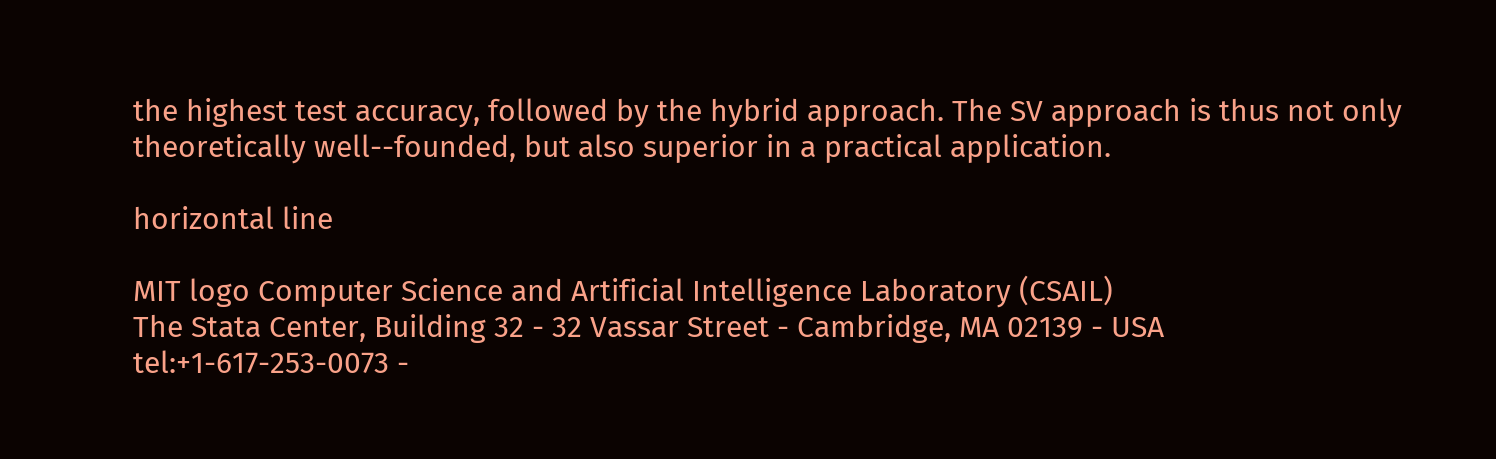the highest test accuracy, followed by the hybrid approach. The SV approach is thus not only theoretically well--founded, but also superior in a practical application.

horizontal line

MIT logo Computer Science and Artificial Intelligence Laboratory (CSAIL)
The Stata Center, Building 32 - 32 Vassar Street - Cambridge, MA 02139 - USA
tel:+1-617-253-0073 -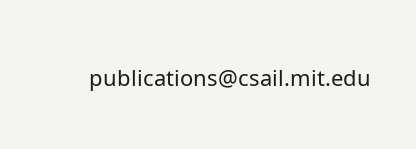publications@csail.mit.edu